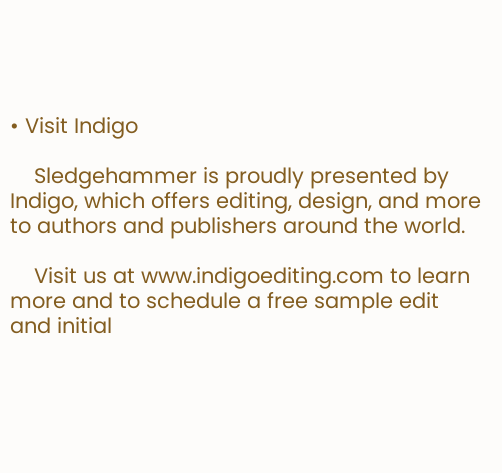• Visit Indigo

    Sledgehammer is proudly presented by Indigo, which offers editing, design, and more to authors and publishers around the world.

    Visit us at www.indigoediting.com to learn more and to schedule a free sample edit and initial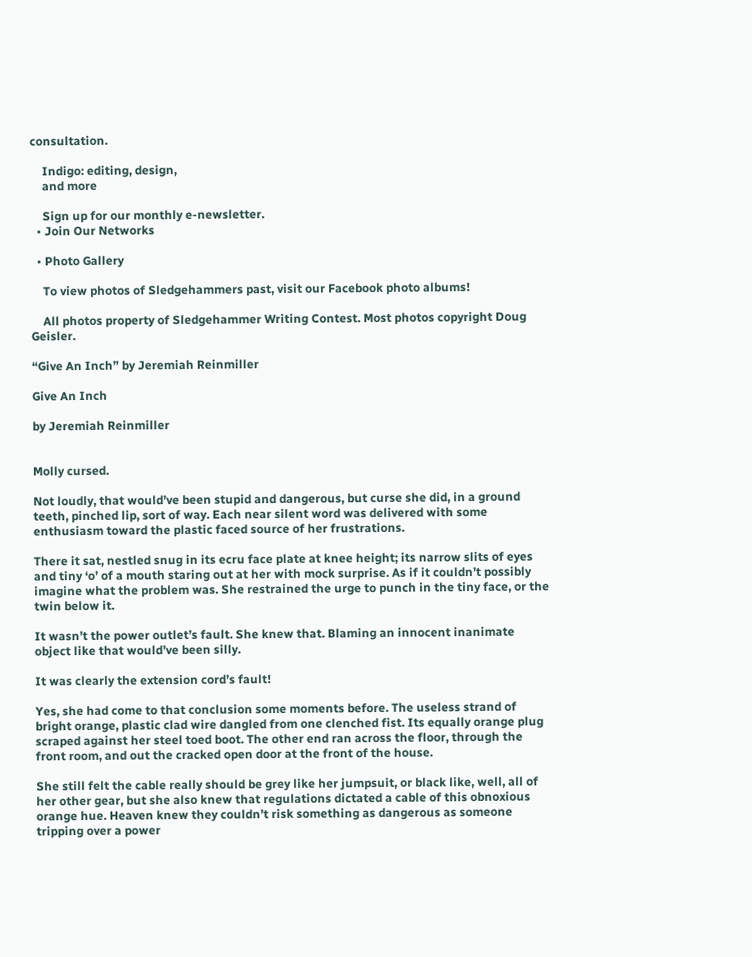consultation.

    Indigo: editing, design,
    and more

    Sign up for our monthly e-newsletter.
  • Join Our Networks

  • Photo Gallery

    To view photos of Sledgehammers past, visit our Facebook photo albums!

    All photos property of Sledgehammer Writing Contest. Most photos copyright Doug Geisler.

“Give An Inch” by Jeremiah Reinmiller

Give An Inch

by Jeremiah Reinmiller


Molly cursed.

Not loudly, that would’ve been stupid and dangerous, but curse she did, in a ground teeth, pinched lip, sort of way. Each near silent word was delivered with some enthusiasm toward the plastic faced source of her frustrations.

There it sat, nestled snug in its ecru face plate at knee height; its narrow slits of eyes and tiny ‘o’ of a mouth staring out at her with mock surprise. As if it couldn’t possibly imagine what the problem was. She restrained the urge to punch in the tiny face, or the twin below it.

It wasn’t the power outlet’s fault. She knew that. Blaming an innocent inanimate object like that would’ve been silly.

It was clearly the extension cord’s fault!

Yes, she had come to that conclusion some moments before. The useless strand of bright orange, plastic clad wire dangled from one clenched fist. Its equally orange plug scraped against her steel toed boot. The other end ran across the floor, through the front room, and out the cracked open door at the front of the house.

She still felt the cable really should be grey like her jumpsuit, or black like, well, all of her other gear, but she also knew that regulations dictated a cable of this obnoxious orange hue. Heaven knew they couldn’t risk something as dangerous as someone tripping over a power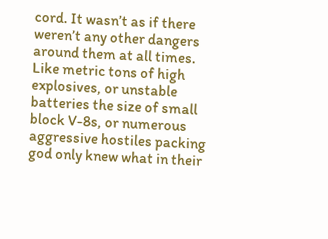cord. It wasn’t as if there weren’t any other dangers around them at all times. Like metric tons of high explosives, or unstable batteries the size of small block V-8s, or numerous aggressive hostiles packing god only knew what in their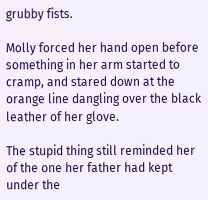grubby fists.

Molly forced her hand open before something in her arm started to cramp, and stared down at the orange line dangling over the black leather of her glove.

The stupid thing still reminded her of the one her father had kept under the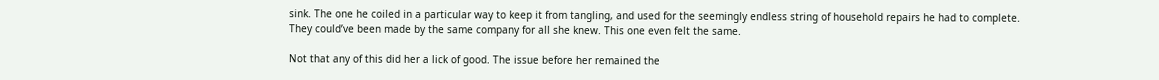sink. The one he coiled in a particular way to keep it from tangling, and used for the seemingly endless string of household repairs he had to complete. They could’ve been made by the same company for all she knew. This one even felt the same.

Not that any of this did her a lick of good. The issue before her remained the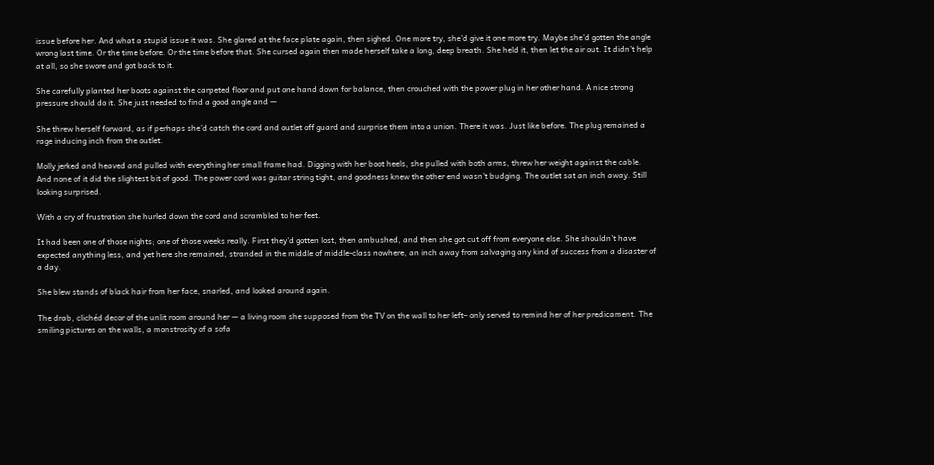issue before her. And what a stupid issue it was. She glared at the face plate again, then sighed. One more try, she’d give it one more try. Maybe she’d gotten the angle wrong last time. Or the time before. Or the time before that. She cursed again then made herself take a long, deep breath. She held it, then let the air out. It didn’t help at all, so she swore and got back to it.

She carefully planted her boots against the carpeted floor and put one hand down for balance, then crouched with the power plug in her other hand. A nice strong pressure should do it. She just needed to find a good angle and —

She threw herself forward, as if perhaps she’d catch the cord and outlet off guard and surprise them into a union. There it was. Just like before. The plug remained a rage inducing inch from the outlet.

Molly jerked and heaved and pulled with everything her small frame had. Digging with her boot heels, she pulled with both arms, threw her weight against the cable. And none of it did the slightest bit of good. The power cord was guitar string tight, and goodness knew the other end wasn’t budging. The outlet sat an inch away. Still looking surprised.

With a cry of frustration she hurled down the cord and scrambled to her feet.

It had been one of those nights; one of those weeks really. First they’d gotten lost, then ambushed, and then she got cut off from everyone else. She shouldn’t have expected anything less, and yet here she remained, stranded in the middle of middle-class nowhere, an inch away from salvaging any kind of success from a disaster of a day.

She blew stands of black hair from her face, snarled, and looked around again.

The drab, clichéd decor of the unlit room around her — a living room she supposed from the TV on the wall to her left– only served to remind her of her predicament. The smiling pictures on the walls, a monstrosity of a sofa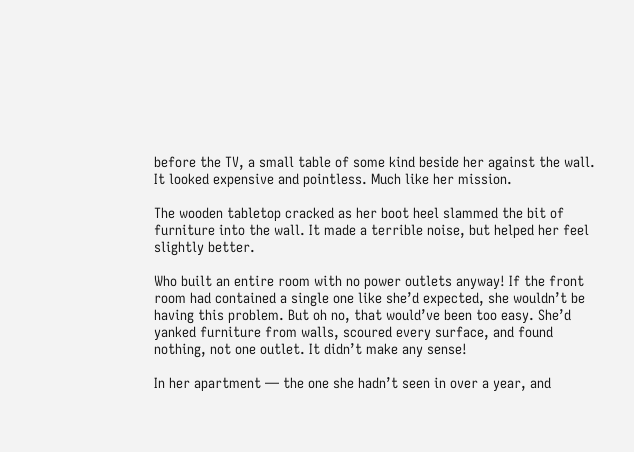before the TV, a small table of some kind beside her against the wall. It looked expensive and pointless. Much like her mission.

The wooden tabletop cracked as her boot heel slammed the bit of furniture into the wall. It made a terrible noise, but helped her feel slightly better.

Who built an entire room with no power outlets anyway! If the front room had contained a single one like she’d expected, she wouldn’t be having this problem. But oh no, that would’ve been too easy. She’d yanked furniture from walls, scoured every surface, and found nothing, not one outlet. It didn’t make any sense!

In her apartment — the one she hadn’t seen in over a year, and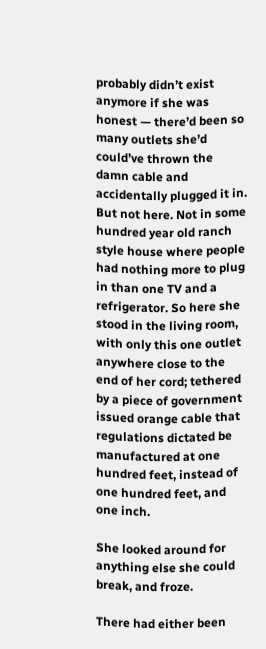probably didn’t exist anymore if she was honest — there’d been so many outlets she’d could’ve thrown the damn cable and accidentally plugged it in. But not here. Not in some hundred year old ranch style house where people had nothing more to plug in than one TV and a refrigerator. So here she stood in the living room, with only this one outlet anywhere close to the end of her cord; tethered by a piece of government issued orange cable that regulations dictated be manufactured at one hundred feet, instead of one hundred feet, and one inch.

She looked around for anything else she could break, and froze.

There had either been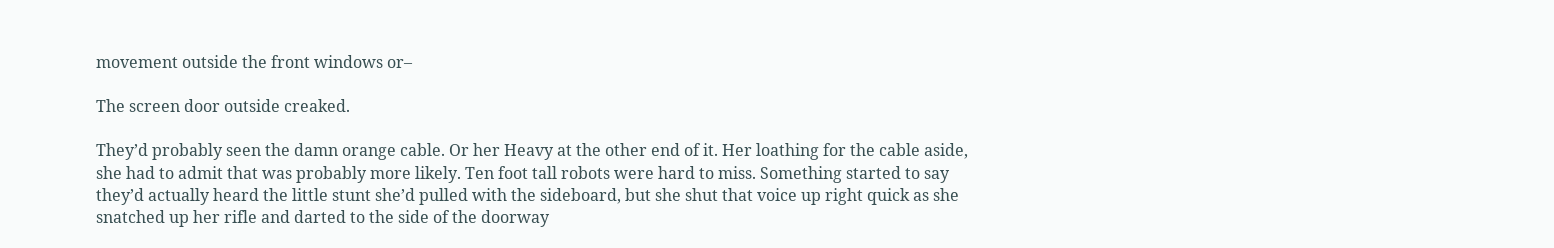movement outside the front windows or–

The screen door outside creaked.

They’d probably seen the damn orange cable. Or her Heavy at the other end of it. Her loathing for the cable aside, she had to admit that was probably more likely. Ten foot tall robots were hard to miss. Something started to say they’d actually heard the little stunt she’d pulled with the sideboard, but she shut that voice up right quick as she snatched up her rifle and darted to the side of the doorway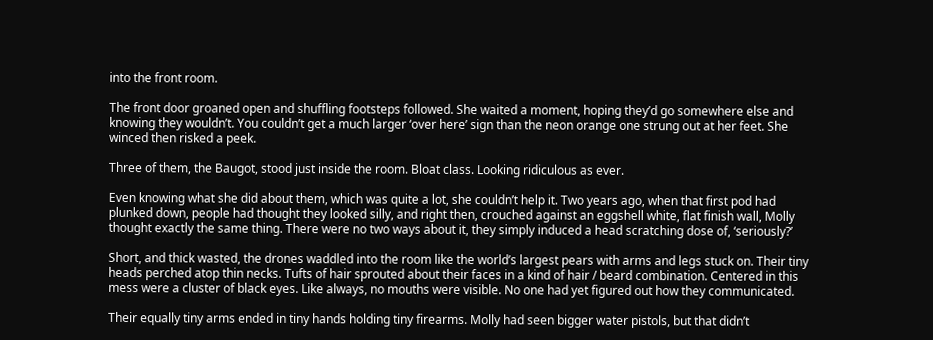into the front room.

The front door groaned open and shuffling footsteps followed. She waited a moment, hoping they’d go somewhere else and knowing they wouldn’t. You couldn’t get a much larger ‘over here’ sign than the neon orange one strung out at her feet. She winced then risked a peek.

Three of them, the Baugot, stood just inside the room. Bloat class. Looking ridiculous as ever.

Even knowing what she did about them, which was quite a lot, she couldn’t help it. Two years ago, when that first pod had plunked down, people had thought they looked silly, and right then, crouched against an eggshell white, flat finish wall, Molly thought exactly the same thing. There were no two ways about it, they simply induced a head scratching dose of, ‘seriously?’

Short, and thick wasted, the drones waddled into the room like the world’s largest pears with arms and legs stuck on. Their tiny heads perched atop thin necks. Tufts of hair sprouted about their faces in a kind of hair / beard combination. Centered in this mess were a cluster of black eyes. Like always, no mouths were visible. No one had yet figured out how they communicated.

Their equally tiny arms ended in tiny hands holding tiny firearms. Molly had seen bigger water pistols, but that didn’t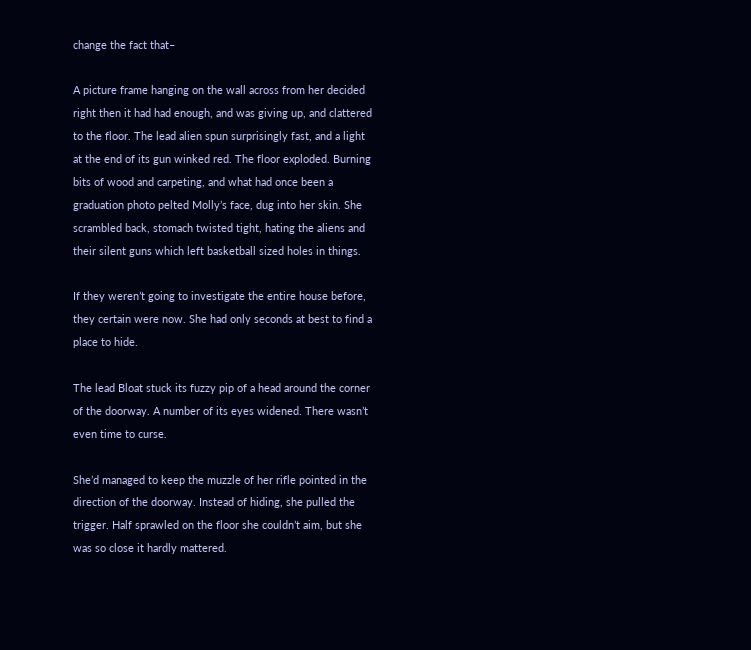change the fact that–

A picture frame hanging on the wall across from her decided right then it had had enough, and was giving up, and clattered to the floor. The lead alien spun surprisingly fast, and a light at the end of its gun winked red. The floor exploded. Burning bits of wood and carpeting, and what had once been a graduation photo pelted Molly’s face, dug into her skin. She scrambled back, stomach twisted tight, hating the aliens and their silent guns which left basketball sized holes in things.

If they weren’t going to investigate the entire house before, they certain were now. She had only seconds at best to find a place to hide.

The lead Bloat stuck its fuzzy pip of a head around the corner of the doorway. A number of its eyes widened. There wasn’t even time to curse.

She’d managed to keep the muzzle of her rifle pointed in the direction of the doorway. Instead of hiding, she pulled the trigger. Half sprawled on the floor she couldn’t aim, but she was so close it hardly mattered.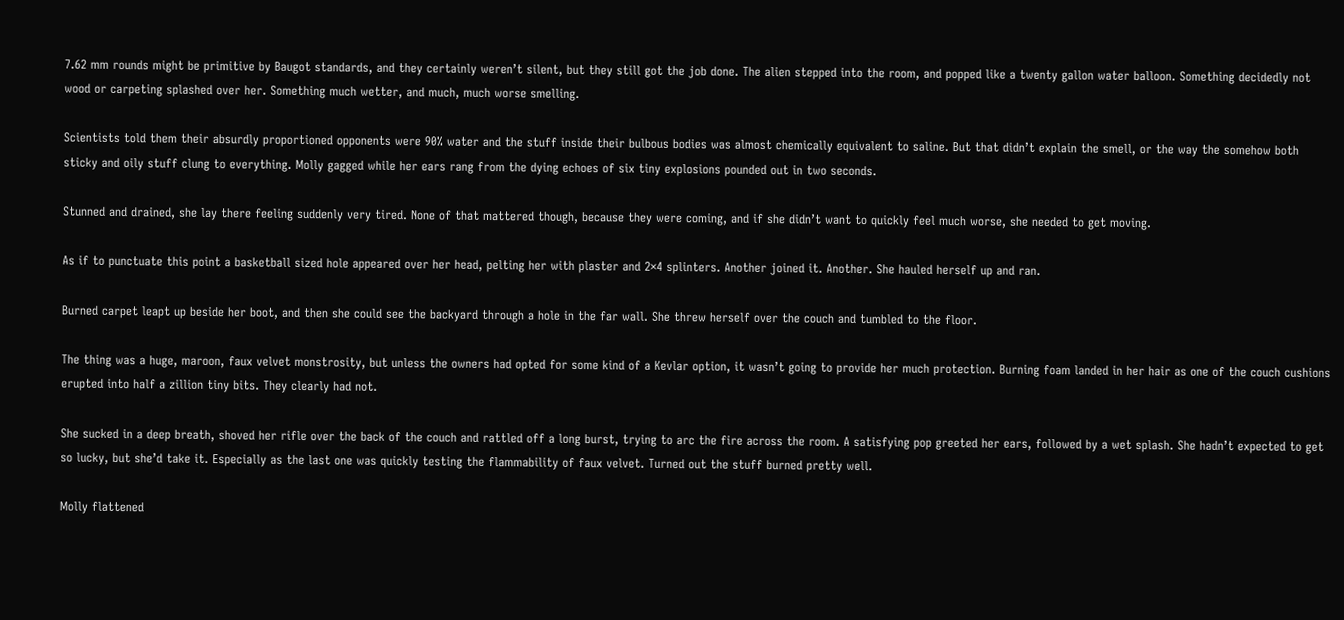7.62 mm rounds might be primitive by Baugot standards, and they certainly weren’t silent, but they still got the job done. The alien stepped into the room, and popped like a twenty gallon water balloon. Something decidedly not wood or carpeting splashed over her. Something much wetter, and much, much worse smelling.

Scientists told them their absurdly proportioned opponents were 90% water and the stuff inside their bulbous bodies was almost chemically equivalent to saline. But that didn’t explain the smell, or the way the somehow both sticky and oily stuff clung to everything. Molly gagged while her ears rang from the dying echoes of six tiny explosions pounded out in two seconds.

Stunned and drained, she lay there feeling suddenly very tired. None of that mattered though, because they were coming, and if she didn’t want to quickly feel much worse, she needed to get moving.

As if to punctuate this point a basketball sized hole appeared over her head, pelting her with plaster and 2×4 splinters. Another joined it. Another. She hauled herself up and ran.

Burned carpet leapt up beside her boot, and then she could see the backyard through a hole in the far wall. She threw herself over the couch and tumbled to the floor.

The thing was a huge, maroon, faux velvet monstrosity, but unless the owners had opted for some kind of a Kevlar option, it wasn’t going to provide her much protection. Burning foam landed in her hair as one of the couch cushions erupted into half a zillion tiny bits. They clearly had not.

She sucked in a deep breath, shoved her rifle over the back of the couch and rattled off a long burst, trying to arc the fire across the room. A satisfying pop greeted her ears, followed by a wet splash. She hadn’t expected to get so lucky, but she’d take it. Especially as the last one was quickly testing the flammability of faux velvet. Turned out the stuff burned pretty well.

Molly flattened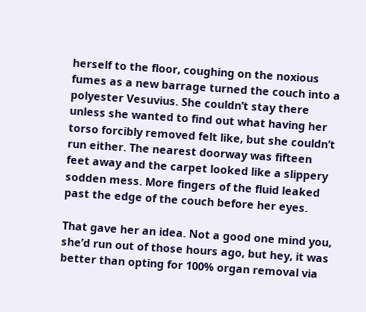herself to the floor, coughing on the noxious fumes as a new barrage turned the couch into a polyester Vesuvius. She couldn’t stay there unless she wanted to find out what having her torso forcibly removed felt like, but she couldn’t run either. The nearest doorway was fifteen feet away and the carpet looked like a slippery sodden mess. More fingers of the fluid leaked past the edge of the couch before her eyes.

That gave her an idea. Not a good one mind you, she’d run out of those hours ago, but hey, it was better than opting for 100% organ removal via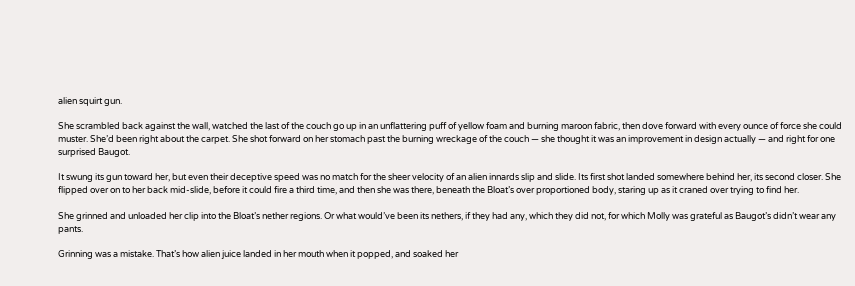alien squirt gun.

She scrambled back against the wall, watched the last of the couch go up in an unflattering puff of yellow foam and burning maroon fabric, then dove forward with every ounce of force she could muster. She’d been right about the carpet. She shot forward on her stomach past the burning wreckage of the couch — she thought it was an improvement in design actually — and right for one surprised Baugot.

It swung its gun toward her, but even their deceptive speed was no match for the sheer velocity of an alien innards slip and slide. Its first shot landed somewhere behind her, its second closer. She flipped over on to her back mid-slide, before it could fire a third time, and then she was there, beneath the Bloat’s over proportioned body, staring up as it craned over trying to find her.

She grinned and unloaded her clip into the Bloat’s nether regions. Or what would’ve been its nethers, if they had any, which they did not, for which Molly was grateful as Baugot’s didn’t wear any pants.

Grinning was a mistake. That’s how alien juice landed in her mouth when it popped, and soaked her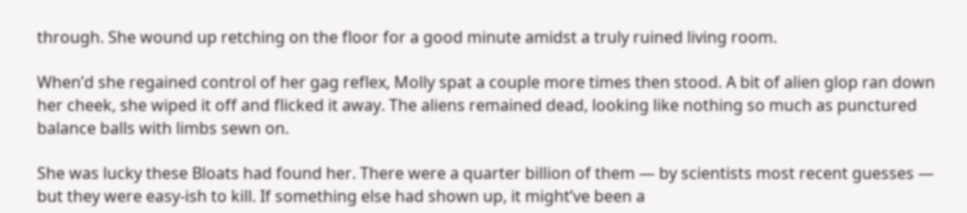through. She wound up retching on the floor for a good minute amidst a truly ruined living room.

When’d she regained control of her gag reflex, Molly spat a couple more times then stood. A bit of alien glop ran down her cheek, she wiped it off and flicked it away. The aliens remained dead, looking like nothing so much as punctured balance balls with limbs sewn on.

She was lucky these Bloats had found her. There were a quarter billion of them — by scientists most recent guesses — but they were easy-ish to kill. If something else had shown up, it might’ve been a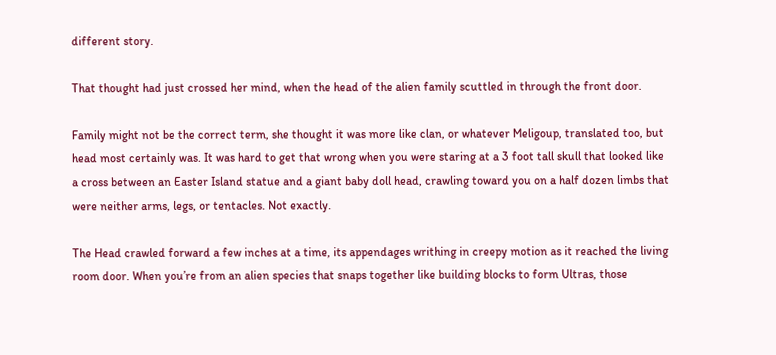different story.

That thought had just crossed her mind, when the head of the alien family scuttled in through the front door.

Family might not be the correct term, she thought it was more like clan, or whatever Meligoup, translated too, but head most certainly was. It was hard to get that wrong when you were staring at a 3 foot tall skull that looked like a cross between an Easter Island statue and a giant baby doll head, crawling toward you on a half dozen limbs that were neither arms, legs, or tentacles. Not exactly.

The Head crawled forward a few inches at a time, its appendages writhing in creepy motion as it reached the living room door. When you’re from an alien species that snaps together like building blocks to form Ultras, those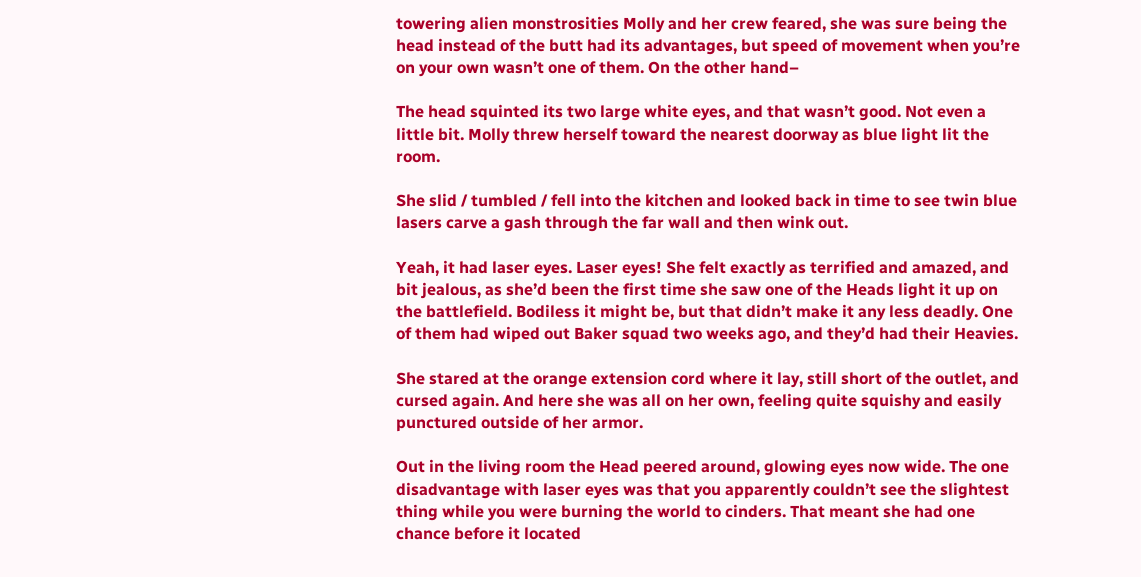towering alien monstrosities Molly and her crew feared, she was sure being the head instead of the butt had its advantages, but speed of movement when you’re on your own wasn’t one of them. On the other hand–

The head squinted its two large white eyes, and that wasn’t good. Not even a little bit. Molly threw herself toward the nearest doorway as blue light lit the room.

She slid / tumbled / fell into the kitchen and looked back in time to see twin blue lasers carve a gash through the far wall and then wink out.

Yeah, it had laser eyes. Laser eyes! She felt exactly as terrified and amazed, and bit jealous, as she’d been the first time she saw one of the Heads light it up on the battlefield. Bodiless it might be, but that didn’t make it any less deadly. One of them had wiped out Baker squad two weeks ago, and they’d had their Heavies.

She stared at the orange extension cord where it lay, still short of the outlet, and cursed again. And here she was all on her own, feeling quite squishy and easily punctured outside of her armor.

Out in the living room the Head peered around, glowing eyes now wide. The one disadvantage with laser eyes was that you apparently couldn’t see the slightest thing while you were burning the world to cinders. That meant she had one chance before it located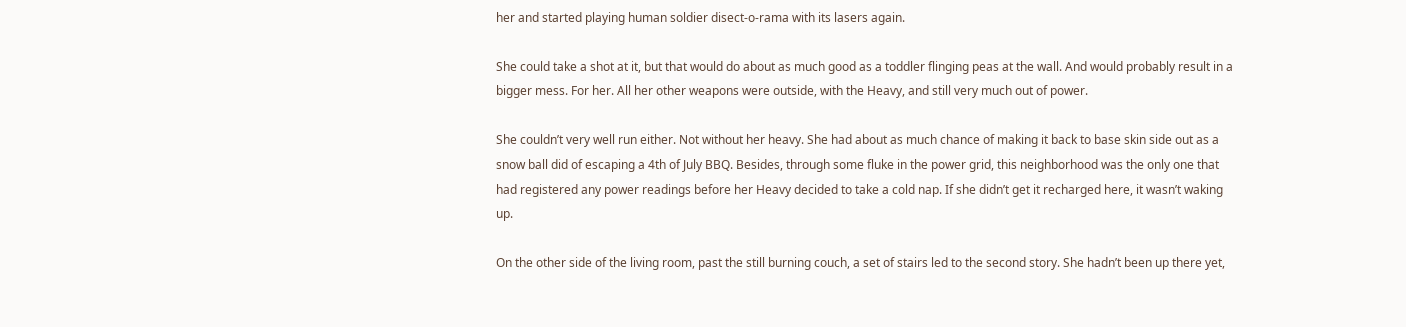her and started playing human soldier disect-o-rama with its lasers again.

She could take a shot at it, but that would do about as much good as a toddler flinging peas at the wall. And would probably result in a bigger mess. For her. All her other weapons were outside, with the Heavy, and still very much out of power.

She couldn’t very well run either. Not without her heavy. She had about as much chance of making it back to base skin side out as a snow ball did of escaping a 4th of July BBQ. Besides, through some fluke in the power grid, this neighborhood was the only one that had registered any power readings before her Heavy decided to take a cold nap. If she didn’t get it recharged here, it wasn’t waking up.

On the other side of the living room, past the still burning couch, a set of stairs led to the second story. She hadn’t been up there yet,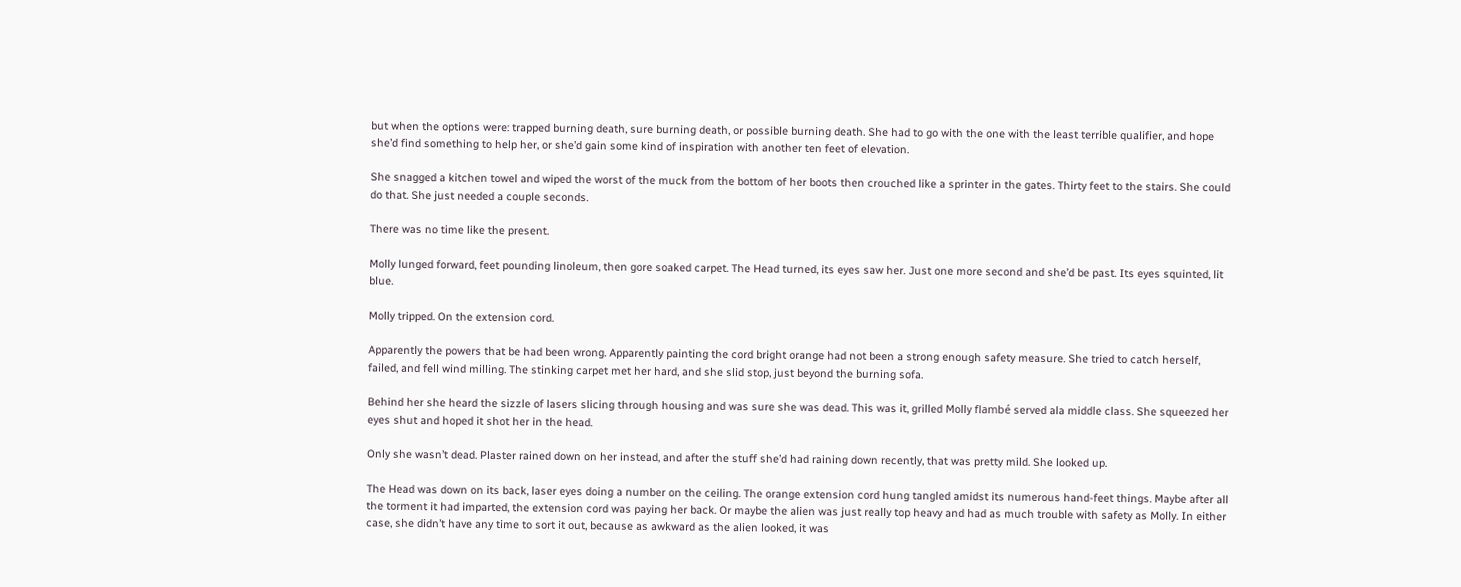but when the options were: trapped burning death, sure burning death, or possible burning death. She had to go with the one with the least terrible qualifier, and hope she’d find something to help her, or she’d gain some kind of inspiration with another ten feet of elevation.

She snagged a kitchen towel and wiped the worst of the muck from the bottom of her boots then crouched like a sprinter in the gates. Thirty feet to the stairs. She could do that. She just needed a couple seconds.

There was no time like the present.

Molly lunged forward, feet pounding linoleum, then gore soaked carpet. The Head turned, its eyes saw her. Just one more second and she’d be past. Its eyes squinted, lit blue.

Molly tripped. On the extension cord.

Apparently the powers that be had been wrong. Apparently painting the cord bright orange had not been a strong enough safety measure. She tried to catch herself, failed, and fell wind milling. The stinking carpet met her hard, and she slid stop, just beyond the burning sofa.

Behind her she heard the sizzle of lasers slicing through housing and was sure she was dead. This was it, grilled Molly flambé served ala middle class. She squeezed her eyes shut and hoped it shot her in the head.

Only she wasn’t dead. Plaster rained down on her instead, and after the stuff she’d had raining down recently, that was pretty mild. She looked up.

The Head was down on its back, laser eyes doing a number on the ceiling. The orange extension cord hung tangled amidst its numerous hand-feet things. Maybe after all the torment it had imparted, the extension cord was paying her back. Or maybe the alien was just really top heavy and had as much trouble with safety as Molly. In either case, she didn’t have any time to sort it out, because as awkward as the alien looked, it was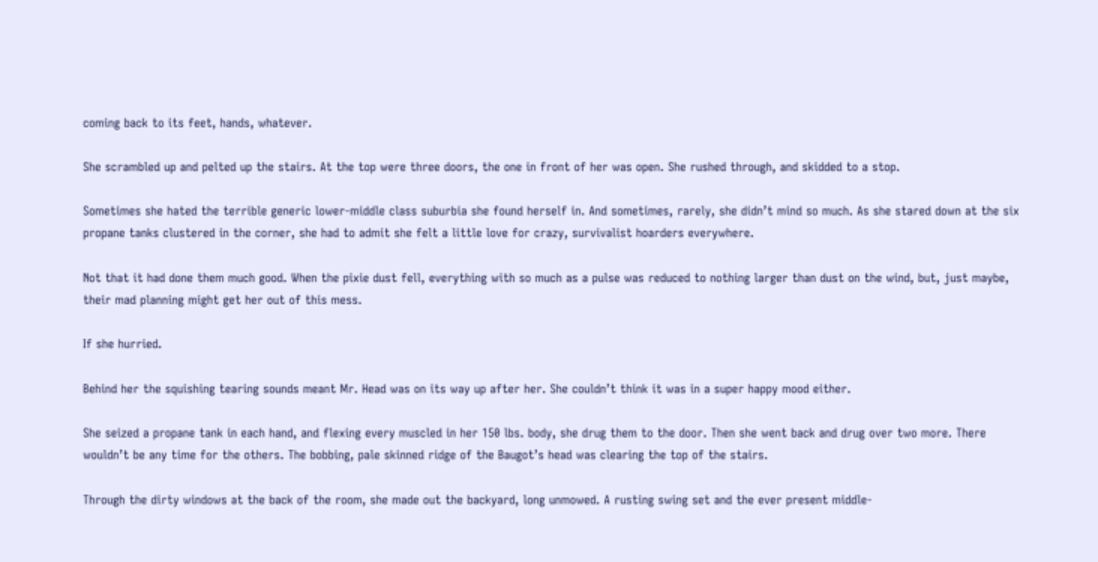coming back to its feet, hands, whatever.

She scrambled up and pelted up the stairs. At the top were three doors, the one in front of her was open. She rushed through, and skidded to a stop.

Sometimes she hated the terrible generic lower-middle class suburbia she found herself in. And sometimes, rarely, she didn’t mind so much. As she stared down at the six propane tanks clustered in the corner, she had to admit she felt a little love for crazy, survivalist hoarders everywhere.

Not that it had done them much good. When the pixie dust fell, everything with so much as a pulse was reduced to nothing larger than dust on the wind, but, just maybe, their mad planning might get her out of this mess.

If she hurried.

Behind her the squishing tearing sounds meant Mr. Head was on its way up after her. She couldn’t think it was in a super happy mood either.

She seized a propane tank in each hand, and flexing every muscled in her 150 lbs. body, she drug them to the door. Then she went back and drug over two more. There wouldn’t be any time for the others. The bobbing, pale skinned ridge of the Baugot’s head was clearing the top of the stairs.

Through the dirty windows at the back of the room, she made out the backyard, long unmowed. A rusting swing set and the ever present middle-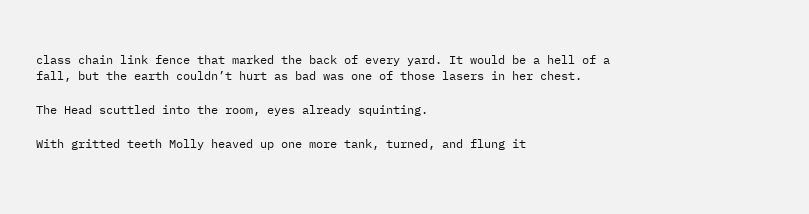class chain link fence that marked the back of every yard. It would be a hell of a fall, but the earth couldn’t hurt as bad was one of those lasers in her chest.

The Head scuttled into the room, eyes already squinting.

With gritted teeth Molly heaved up one more tank, turned, and flung it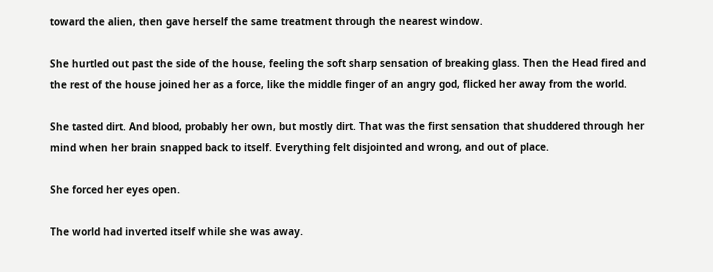toward the alien, then gave herself the same treatment through the nearest window.

She hurtled out past the side of the house, feeling the soft sharp sensation of breaking glass. Then the Head fired and the rest of the house joined her as a force, like the middle finger of an angry god, flicked her away from the world.

She tasted dirt. And blood, probably her own, but mostly dirt. That was the first sensation that shuddered through her mind when her brain snapped back to itself. Everything felt disjointed and wrong, and out of place.

She forced her eyes open.

The world had inverted itself while she was away.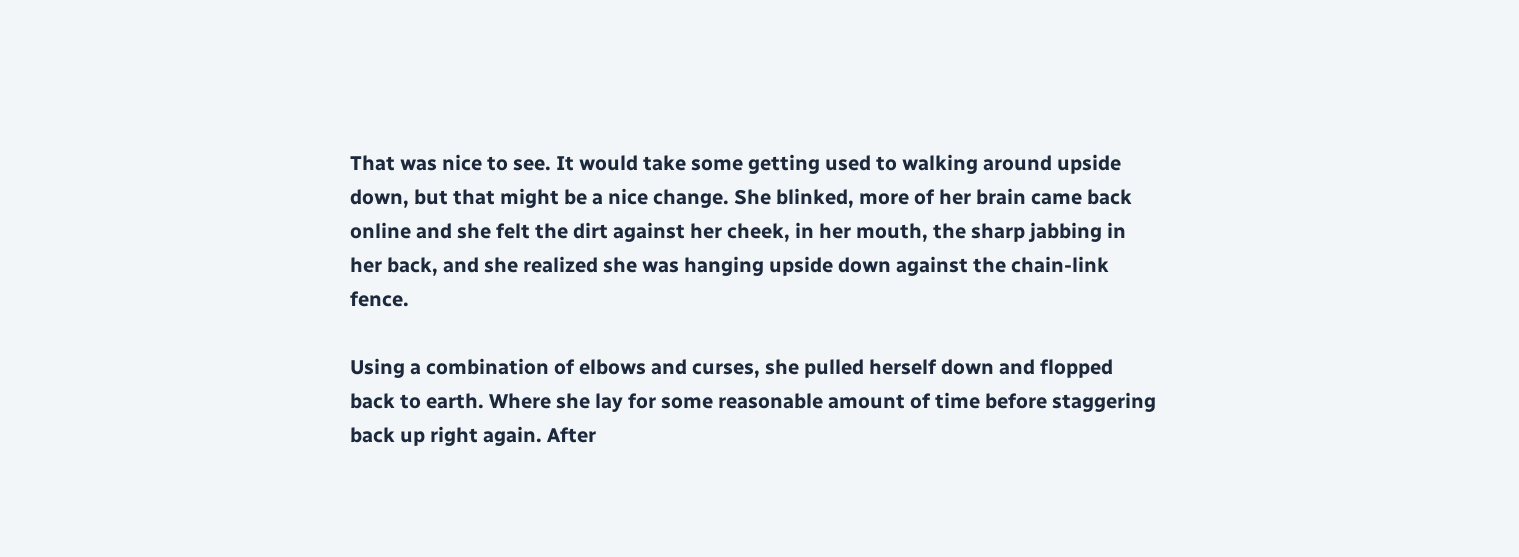That was nice to see. It would take some getting used to walking around upside down, but that might be a nice change. She blinked, more of her brain came back online and she felt the dirt against her cheek, in her mouth, the sharp jabbing in her back, and she realized she was hanging upside down against the chain-link fence.

Using a combination of elbows and curses, she pulled herself down and flopped back to earth. Where she lay for some reasonable amount of time before staggering back up right again. After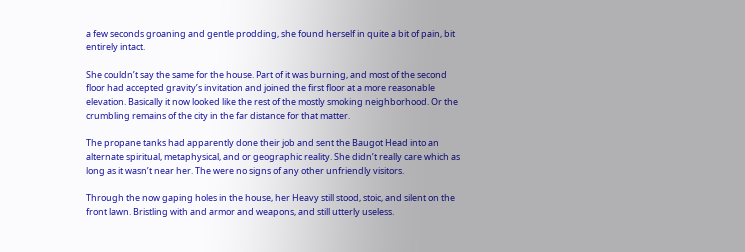a few seconds groaning and gentle prodding, she found herself in quite a bit of pain, bit entirely intact.

She couldn’t say the same for the house. Part of it was burning, and most of the second floor had accepted gravity’s invitation and joined the first floor at a more reasonable elevation. Basically it now looked like the rest of the mostly smoking neighborhood. Or the crumbling remains of the city in the far distance for that matter.

The propane tanks had apparently done their job and sent the Baugot Head into an alternate spiritual, metaphysical, and or geographic reality. She didn’t really care which as long as it wasn’t near her. The were no signs of any other unfriendly visitors.

Through the now gaping holes in the house, her Heavy still stood, stoic, and silent on the front lawn. Bristling with and armor and weapons, and still utterly useless.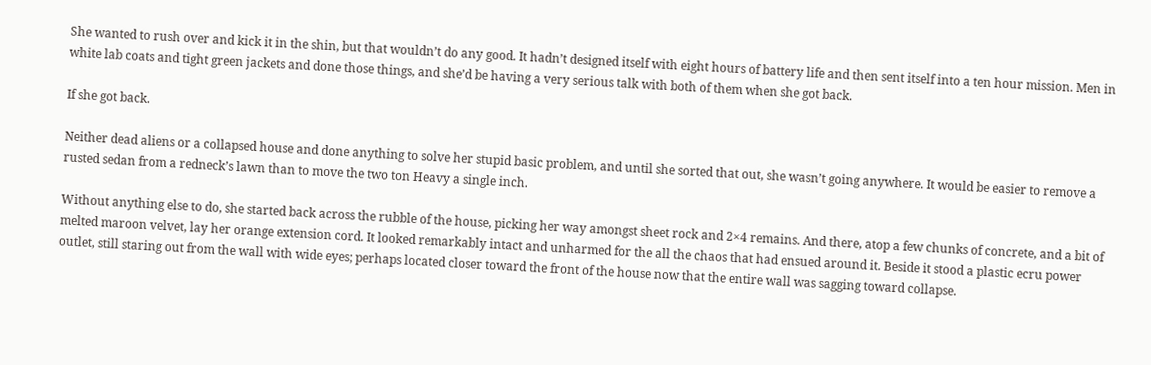She wanted to rush over and kick it in the shin, but that wouldn’t do any good. It hadn’t designed itself with eight hours of battery life and then sent itself into a ten hour mission. Men in white lab coats and tight green jackets and done those things, and she’d be having a very serious talk with both of them when she got back.

If she got back.

Neither dead aliens or a collapsed house and done anything to solve her stupid basic problem, and until she sorted that out, she wasn’t going anywhere. It would be easier to remove a rusted sedan from a redneck’s lawn than to move the two ton Heavy a single inch.

Without anything else to do, she started back across the rubble of the house, picking her way amongst sheet rock and 2×4 remains. And there, atop a few chunks of concrete, and a bit of melted maroon velvet, lay her orange extension cord. It looked remarkably intact and unharmed for the all the chaos that had ensued around it. Beside it stood a plastic ecru power outlet, still staring out from the wall with wide eyes; perhaps located closer toward the front of the house now that the entire wall was sagging toward collapse.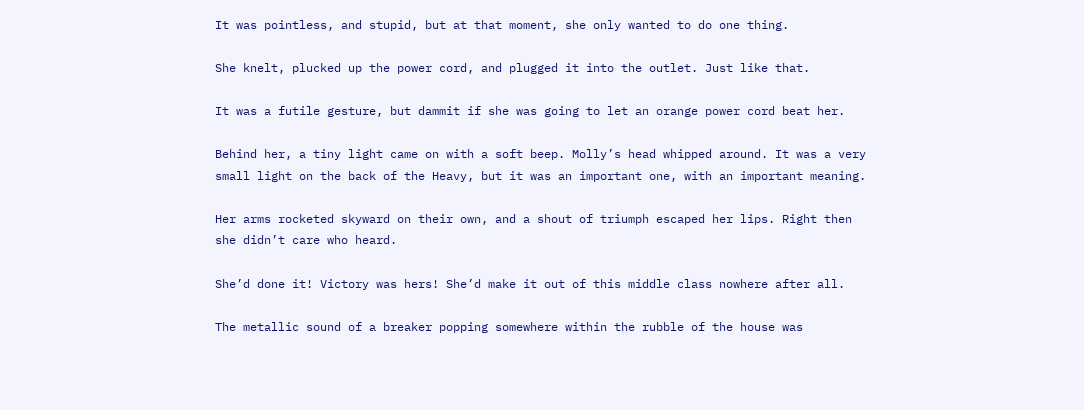It was pointless, and stupid, but at that moment, she only wanted to do one thing.

She knelt, plucked up the power cord, and plugged it into the outlet. Just like that.

It was a futile gesture, but dammit if she was going to let an orange power cord beat her.

Behind her, a tiny light came on with a soft beep. Molly’s head whipped around. It was a very small light on the back of the Heavy, but it was an important one, with an important meaning.

Her arms rocketed skyward on their own, and a shout of triumph escaped her lips. Right then she didn’t care who heard.

She’d done it! Victory was hers! She’d make it out of this middle class nowhere after all.

The metallic sound of a breaker popping somewhere within the rubble of the house was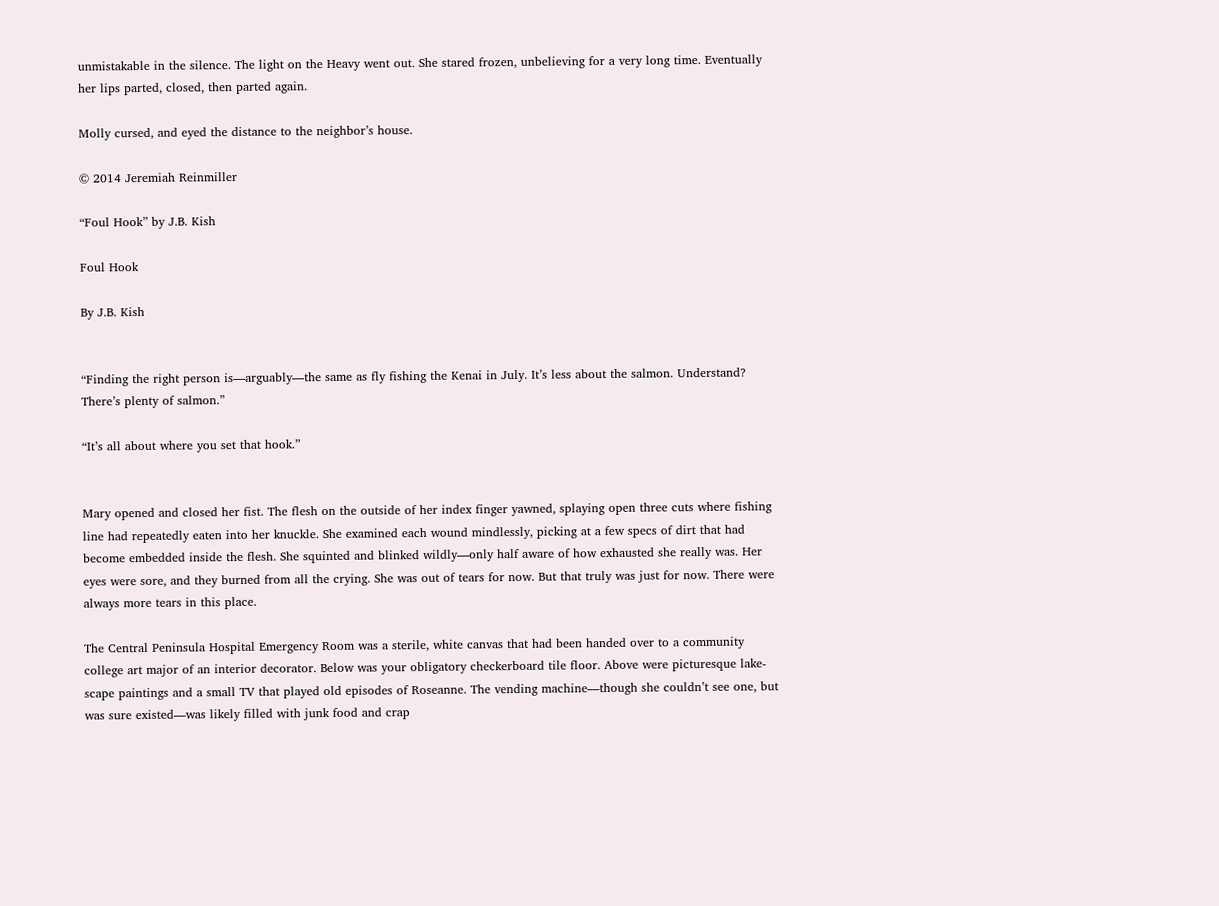unmistakable in the silence. The light on the Heavy went out. She stared frozen, unbelieving for a very long time. Eventually her lips parted, closed, then parted again.

Molly cursed, and eyed the distance to the neighbor’s house.

© 2014 Jeremiah Reinmiller

“Foul Hook” by J.B. Kish

Foul Hook

By J.B. Kish


“Finding the right person is—arguably—the same as fly fishing the Kenai in July. It’s less about the salmon. Understand? There’s plenty of salmon.”

“It’s all about where you set that hook.”


Mary opened and closed her fist. The flesh on the outside of her index finger yawned, splaying open three cuts where fishing line had repeatedly eaten into her knuckle. She examined each wound mindlessly, picking at a few specs of dirt that had become embedded inside the flesh. She squinted and blinked wildly—only half aware of how exhausted she really was. Her eyes were sore, and they burned from all the crying. She was out of tears for now. But that truly was just for now. There were always more tears in this place.

The Central Peninsula Hospital Emergency Room was a sterile, white canvas that had been handed over to a community college art major of an interior decorator. Below was your obligatory checkerboard tile floor. Above were picturesque lake-scape paintings and a small TV that played old episodes of Roseanne. The vending machine—though she couldn’t see one, but was sure existed—was likely filled with junk food and crap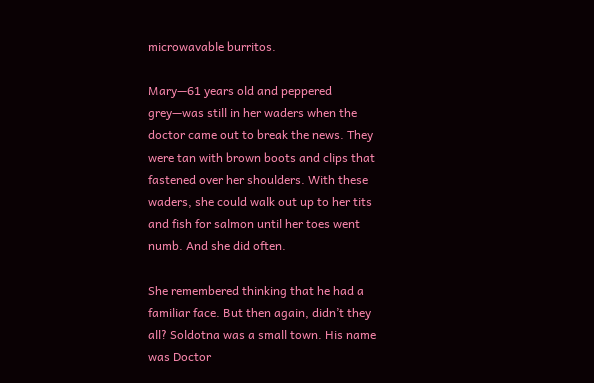microwavable burritos.

Mary—61 years old and peppered grey—was still in her waders when the doctor came out to break the news. They were tan with brown boots and clips that fastened over her shoulders. With these waders, she could walk out up to her tits and fish for salmon until her toes went numb. And she did often.

She remembered thinking that he had a familiar face. But then again, didn’t they all? Soldotna was a small town. His name was Doctor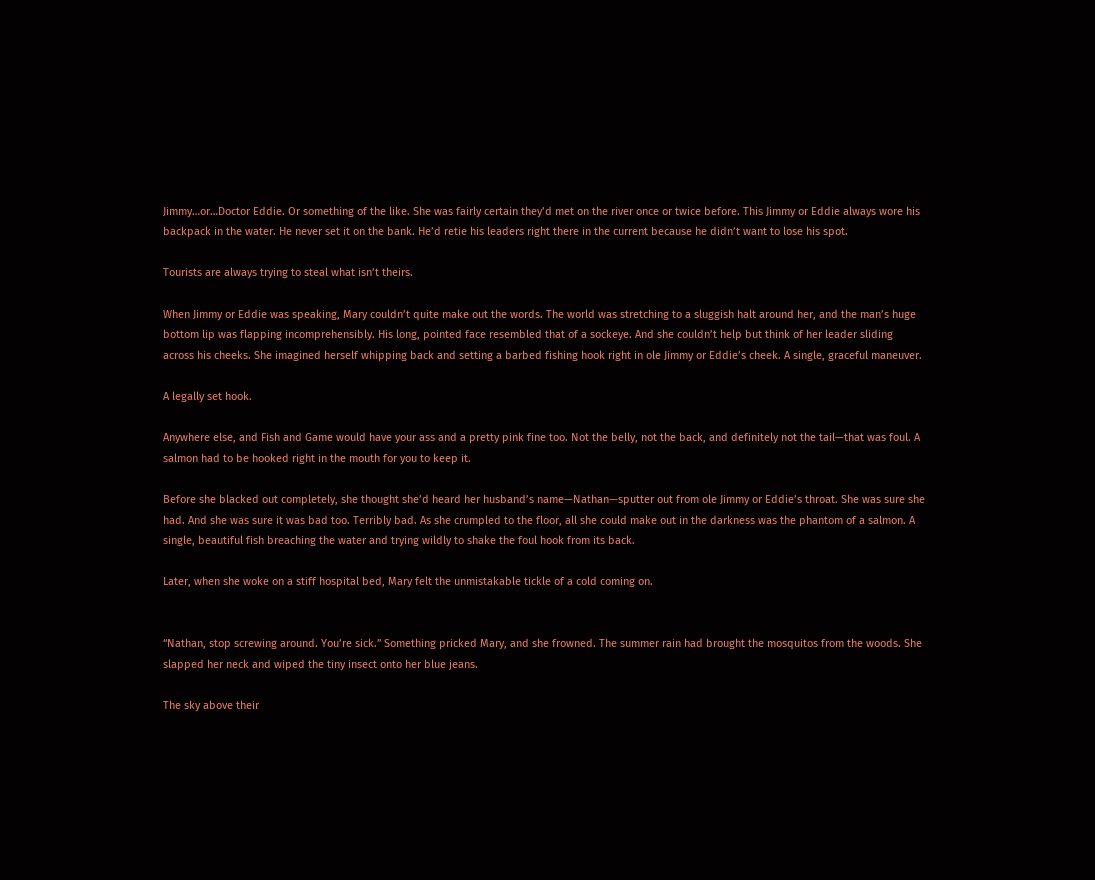Jimmy…or…Doctor Eddie. Or something of the like. She was fairly certain they’d met on the river once or twice before. This Jimmy or Eddie always wore his backpack in the water. He never set it on the bank. He’d retie his leaders right there in the current because he didn’t want to lose his spot.

Tourists are always trying to steal what isn’t theirs.

When Jimmy or Eddie was speaking, Mary couldn’t quite make out the words. The world was stretching to a sluggish halt around her, and the man’s huge bottom lip was flapping incomprehensibly. His long, pointed face resembled that of a sockeye. And she couldn’t help but think of her leader sliding across his cheeks. She imagined herself whipping back and setting a barbed fishing hook right in ole Jimmy or Eddie’s cheek. A single, graceful maneuver.

A legally set hook.

Anywhere else, and Fish and Game would have your ass and a pretty pink fine too. Not the belly, not the back, and definitely not the tail—that was foul. A salmon had to be hooked right in the mouth for you to keep it.

Before she blacked out completely, she thought she’d heard her husband’s name—Nathan—sputter out from ole Jimmy or Eddie’s throat. She was sure she had. And she was sure it was bad too. Terribly bad. As she crumpled to the floor, all she could make out in the darkness was the phantom of a salmon. A single, beautiful fish breaching the water and trying wildly to shake the foul hook from its back.

Later, when she woke on a stiff hospital bed, Mary felt the unmistakable tickle of a cold coming on.


“Nathan, stop screwing around. You’re sick.” Something pricked Mary, and she frowned. The summer rain had brought the mosquitos from the woods. She slapped her neck and wiped the tiny insect onto her blue jeans.

The sky above their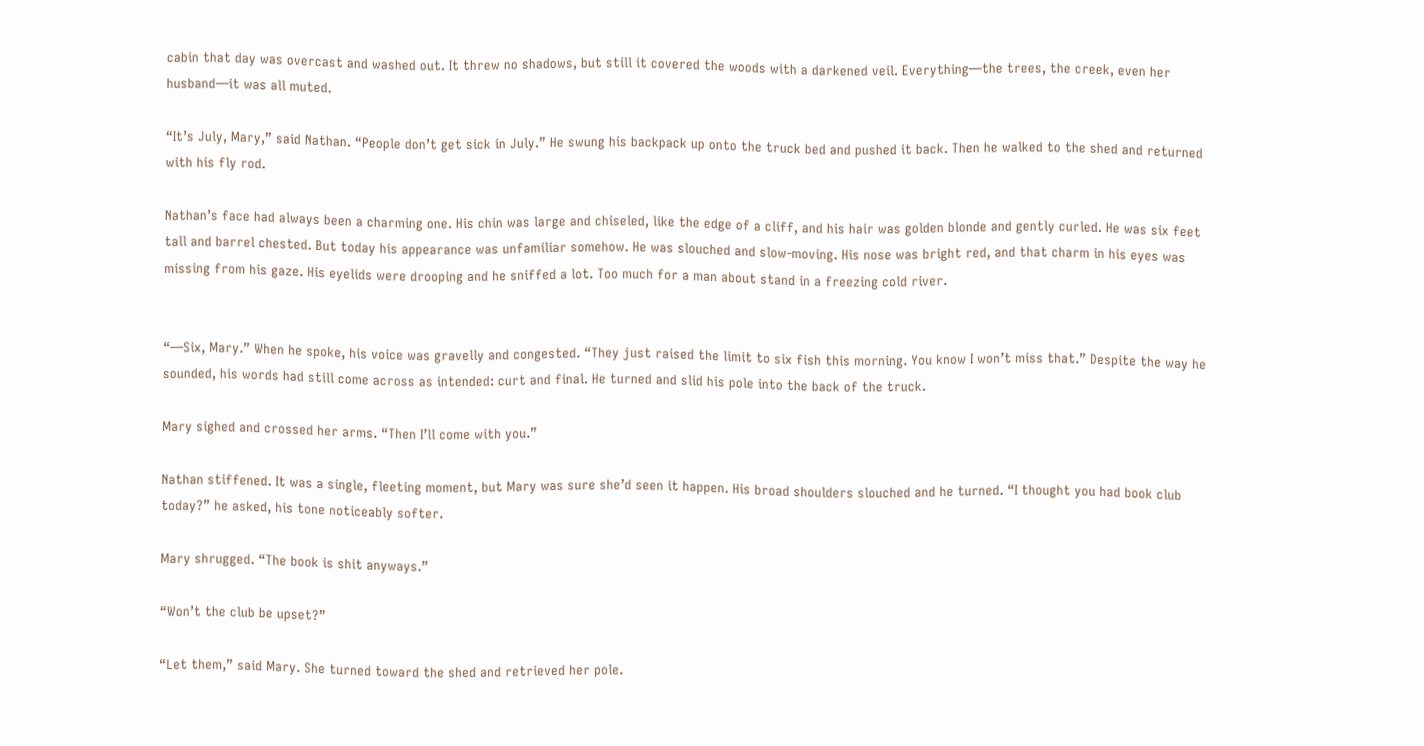cabin that day was overcast and washed out. It threw no shadows, but still it covered the woods with a darkened veil. Everything—the trees, the creek, even her husband—it was all muted.

“It’s July, Mary,” said Nathan. “People don’t get sick in July.” He swung his backpack up onto the truck bed and pushed it back. Then he walked to the shed and returned with his fly rod.

Nathan’s face had always been a charming one. His chin was large and chiseled, like the edge of a cliff, and his hair was golden blonde and gently curled. He was six feet tall and barrel chested. But today his appearance was unfamiliar somehow. He was slouched and slow-moving. His nose was bright red, and that charm in his eyes was missing from his gaze. His eyelids were drooping and he sniffed a lot. Too much for a man about stand in a freezing cold river.


“—Six, Mary.” When he spoke, his voice was gravelly and congested. “They just raised the limit to six fish this morning. You know I won’t miss that.” Despite the way he sounded, his words had still come across as intended: curt and final. He turned and slid his pole into the back of the truck.

Mary sighed and crossed her arms. “Then I’ll come with you.”

Nathan stiffened. It was a single, fleeting moment, but Mary was sure she’d seen it happen. His broad shoulders slouched and he turned. “I thought you had book club today?” he asked, his tone noticeably softer.

Mary shrugged. “The book is shit anyways.”

“Won’t the club be upset?”

“Let them,” said Mary. She turned toward the shed and retrieved her pole.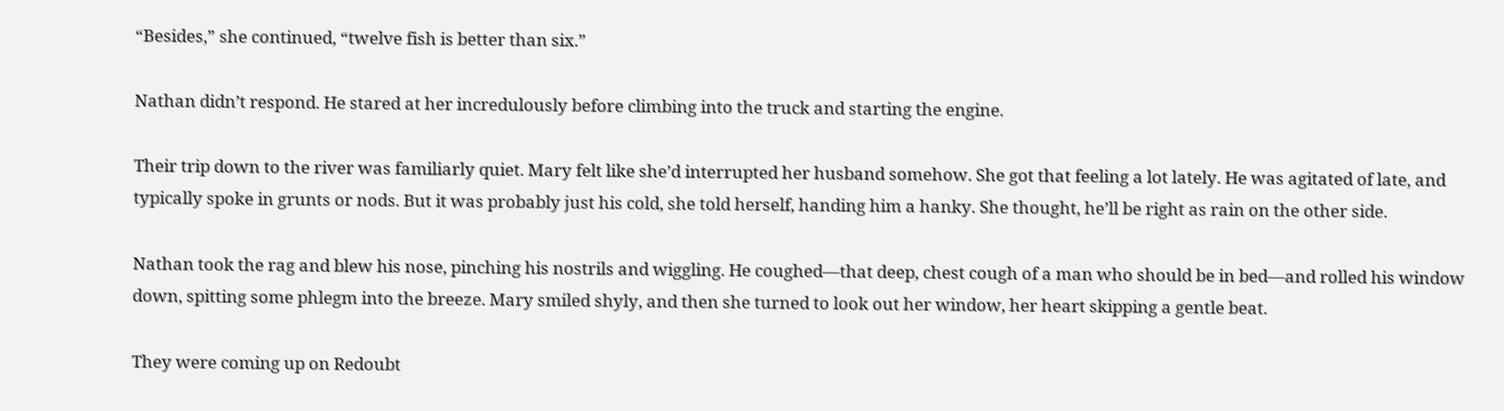“Besides,” she continued, “twelve fish is better than six.”

Nathan didn’t respond. He stared at her incredulously before climbing into the truck and starting the engine.

Their trip down to the river was familiarly quiet. Mary felt like she’d interrupted her husband somehow. She got that feeling a lot lately. He was agitated of late, and typically spoke in grunts or nods. But it was probably just his cold, she told herself, handing him a hanky. She thought, he’ll be right as rain on the other side.

Nathan took the rag and blew his nose, pinching his nostrils and wiggling. He coughed—that deep, chest cough of a man who should be in bed—and rolled his window down, spitting some phlegm into the breeze. Mary smiled shyly, and then she turned to look out her window, her heart skipping a gentle beat.

They were coming up on Redoubt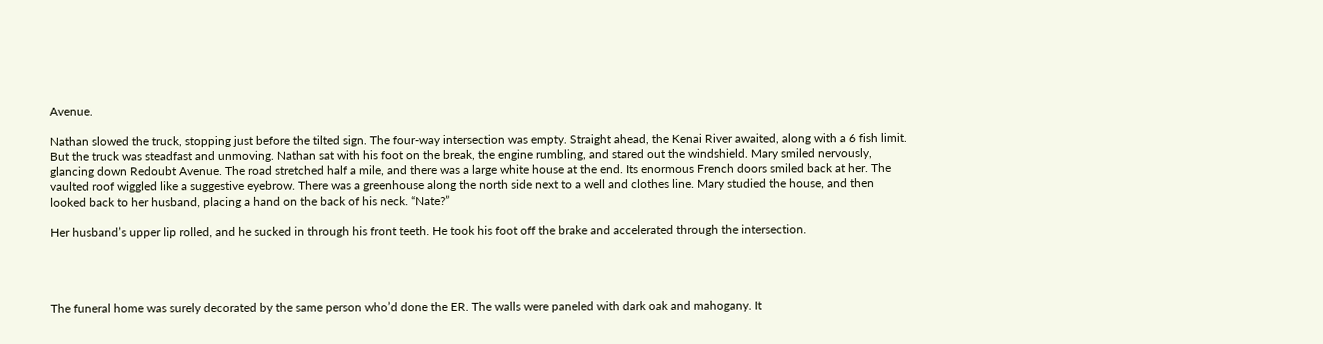Avenue.

Nathan slowed the truck, stopping just before the tilted sign. The four-way intersection was empty. Straight ahead, the Kenai River awaited, along with a 6 fish limit. But the truck was steadfast and unmoving. Nathan sat with his foot on the break, the engine rumbling, and stared out the windshield. Mary smiled nervously, glancing down Redoubt Avenue. The road stretched half a mile, and there was a large white house at the end. Its enormous French doors smiled back at her. The vaulted roof wiggled like a suggestive eyebrow. There was a greenhouse along the north side next to a well and clothes line. Mary studied the house, and then looked back to her husband, placing a hand on the back of his neck. “Nate?”

Her husband’s upper lip rolled, and he sucked in through his front teeth. He took his foot off the brake and accelerated through the intersection.




The funeral home was surely decorated by the same person who’d done the ER. The walls were paneled with dark oak and mahogany. It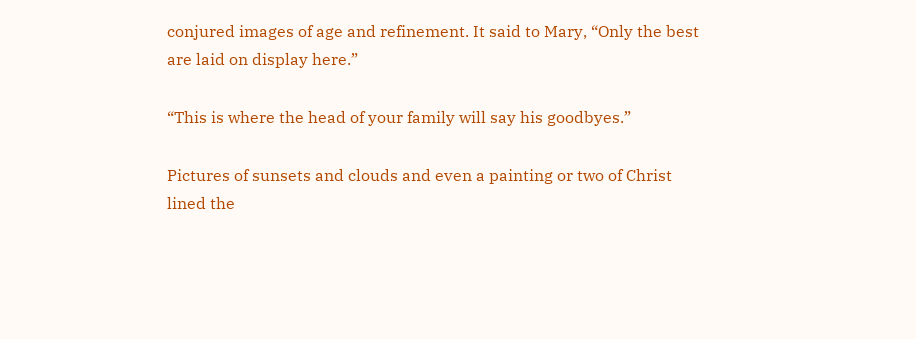conjured images of age and refinement. It said to Mary, “Only the best are laid on display here.”

“This is where the head of your family will say his goodbyes.”

Pictures of sunsets and clouds and even a painting or two of Christ lined the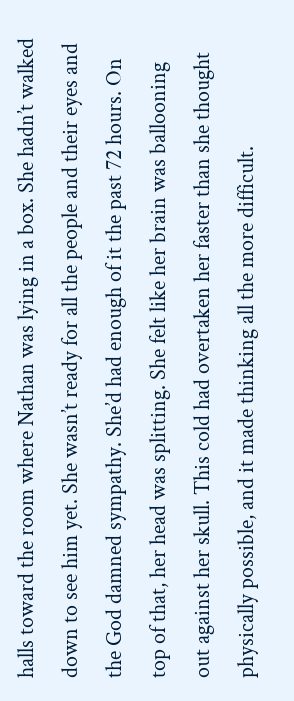halls toward the room where Nathan was lying in a box. She hadn’t walked down to see him yet. She wasn’t ready for all the people and their eyes and the God damned sympathy. She’d had enough of it the past 72 hours. On top of that, her head was splitting. She felt like her brain was ballooning out against her skull. This cold had overtaken her faster than she thought physically possible, and it made thinking all the more difficult.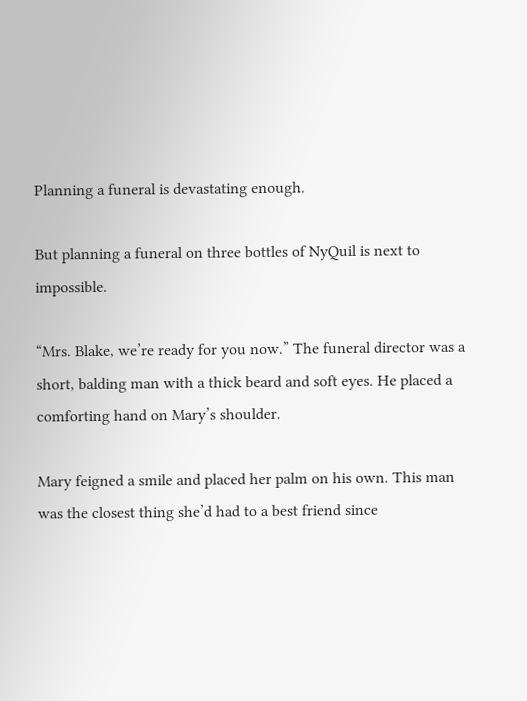Planning a funeral is devastating enough.

But planning a funeral on three bottles of NyQuil is next to impossible.

“Mrs. Blake, we’re ready for you now.” The funeral director was a short, balding man with a thick beard and soft eyes. He placed a comforting hand on Mary’s shoulder.

Mary feigned a smile and placed her palm on his own. This man was the closest thing she’d had to a best friend since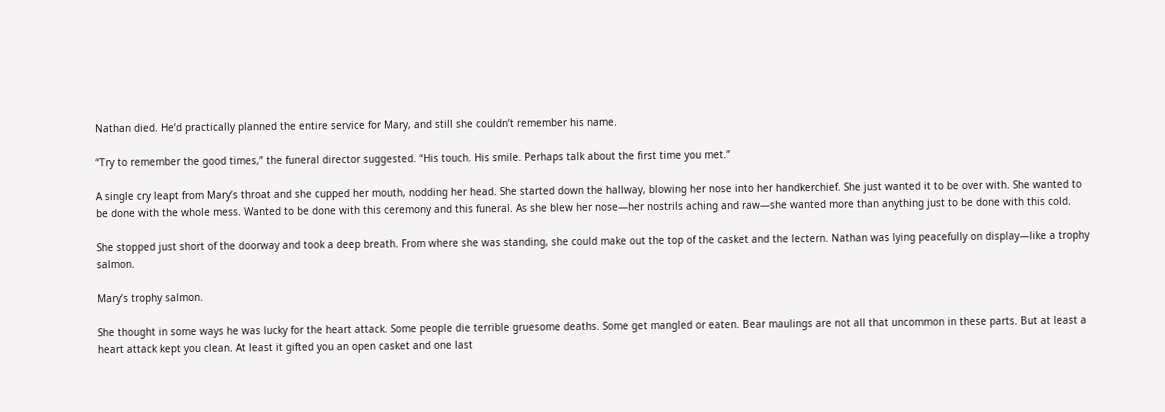Nathan died. He’d practically planned the entire service for Mary, and still she couldn’t remember his name.

“Try to remember the good times,” the funeral director suggested. “His touch. His smile. Perhaps talk about the first time you met.”

A single cry leapt from Mary’s throat and she cupped her mouth, nodding her head. She started down the hallway, blowing her nose into her handkerchief. She just wanted it to be over with. She wanted to be done with the whole mess. Wanted to be done with this ceremony and this funeral. As she blew her nose—her nostrils aching and raw—she wanted more than anything just to be done with this cold.

She stopped just short of the doorway and took a deep breath. From where she was standing, she could make out the top of the casket and the lectern. Nathan was lying peacefully on display—like a trophy salmon.

Mary’s trophy salmon.

She thought in some ways he was lucky for the heart attack. Some people die terrible gruesome deaths. Some get mangled or eaten. Bear maulings are not all that uncommon in these parts. But at least a heart attack kept you clean. At least it gifted you an open casket and one last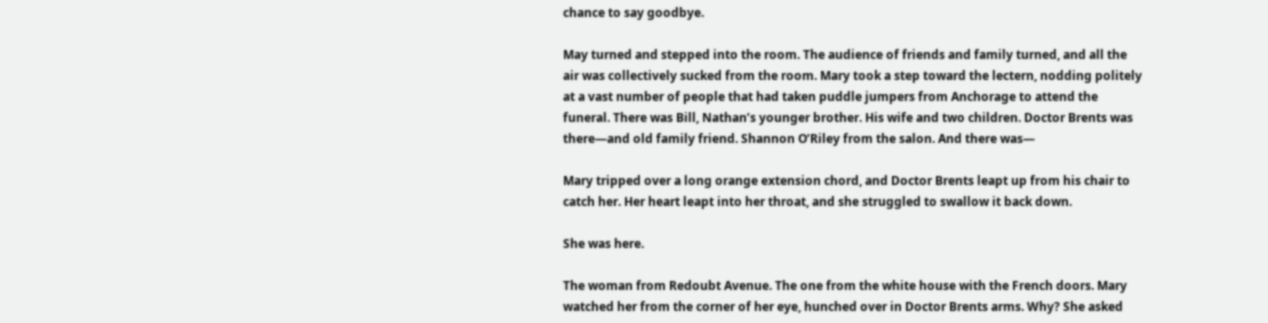chance to say goodbye.

May turned and stepped into the room. The audience of friends and family turned, and all the air was collectively sucked from the room. Mary took a step toward the lectern, nodding politely at a vast number of people that had taken puddle jumpers from Anchorage to attend the funeral. There was Bill, Nathan’s younger brother. His wife and two children. Doctor Brents was there—and old family friend. Shannon O’Riley from the salon. And there was—

Mary tripped over a long orange extension chord, and Doctor Brents leapt up from his chair to catch her. Her heart leapt into her throat, and she struggled to swallow it back down.

She was here.

The woman from Redoubt Avenue. The one from the white house with the French doors. Mary watched her from the corner of her eye, hunched over in Doctor Brents arms. Why? She asked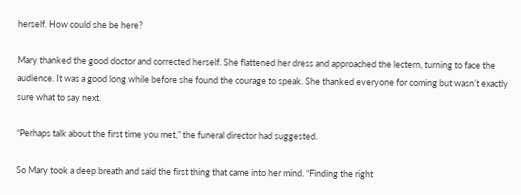herself. How could she be here?

Mary thanked the good doctor and corrected herself. She flattened her dress and approached the lectern, turning to face the audience. It was a good long while before she found the courage to speak. She thanked everyone for coming but wasn’t exactly sure what to say next.

“Perhaps talk about the first time you met,” the funeral director had suggested.

So Mary took a deep breath and said the first thing that came into her mind. “Finding the right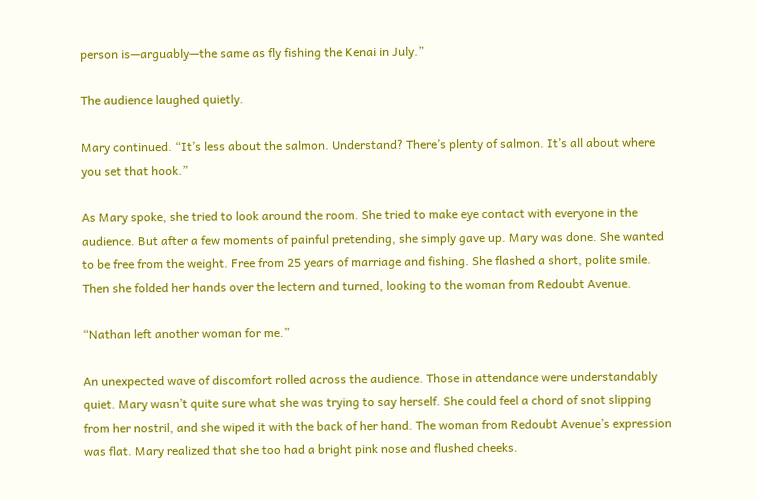person is—arguably—the same as fly fishing the Kenai in July.”

The audience laughed quietly.

Mary continued. “It’s less about the salmon. Understand? There’s plenty of salmon. It’s all about where you set that hook.”

As Mary spoke, she tried to look around the room. She tried to make eye contact with everyone in the audience. But after a few moments of painful pretending, she simply gave up. Mary was done. She wanted to be free from the weight. Free from 25 years of marriage and fishing. She flashed a short, polite smile. Then she folded her hands over the lectern and turned, looking to the woman from Redoubt Avenue.

“Nathan left another woman for me.”

An unexpected wave of discomfort rolled across the audience. Those in attendance were understandably quiet. Mary wasn’t quite sure what she was trying to say herself. She could feel a chord of snot slipping from her nostril, and she wiped it with the back of her hand. The woman from Redoubt Avenue’s expression was flat. Mary realized that she too had a bright pink nose and flushed cheeks.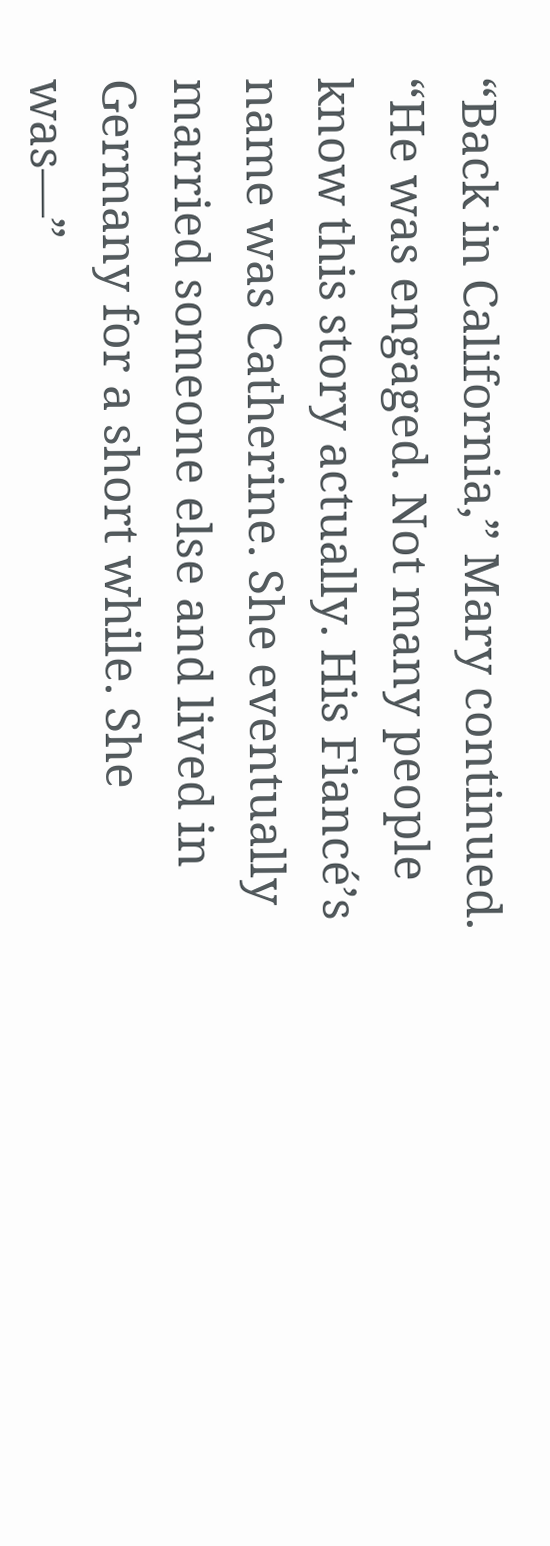“Back in California,” Mary continued. “He was engaged. Not many people know this story actually. His Fiancé’s name was Catherine. She eventually married someone else and lived in Germany for a short while. She was—”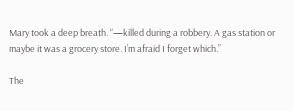Mary took a deep breath. “—killed during a robbery. A gas station or maybe it was a grocery store. I’m afraid I forget which.”

The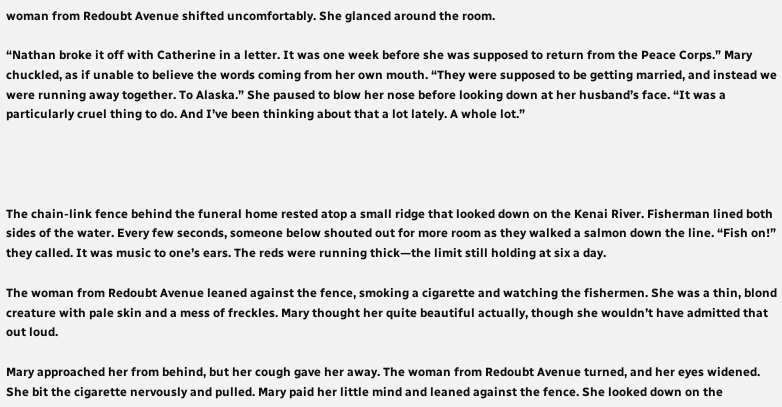woman from Redoubt Avenue shifted uncomfortably. She glanced around the room.

“Nathan broke it off with Catherine in a letter. It was one week before she was supposed to return from the Peace Corps.” Mary chuckled, as if unable to believe the words coming from her own mouth. “They were supposed to be getting married, and instead we were running away together. To Alaska.” She paused to blow her nose before looking down at her husband’s face. “It was a particularly cruel thing to do. And I’ve been thinking about that a lot lately. A whole lot.”




The chain-link fence behind the funeral home rested atop a small ridge that looked down on the Kenai River. Fisherman lined both sides of the water. Every few seconds, someone below shouted out for more room as they walked a salmon down the line. “Fish on!” they called. It was music to one’s ears. The reds were running thick—the limit still holding at six a day.

The woman from Redoubt Avenue leaned against the fence, smoking a cigarette and watching the fishermen. She was a thin, blond creature with pale skin and a mess of freckles. Mary thought her quite beautiful actually, though she wouldn’t have admitted that out loud.

Mary approached her from behind, but her cough gave her away. The woman from Redoubt Avenue turned, and her eyes widened. She bit the cigarette nervously and pulled. Mary paid her little mind and leaned against the fence. She looked down on the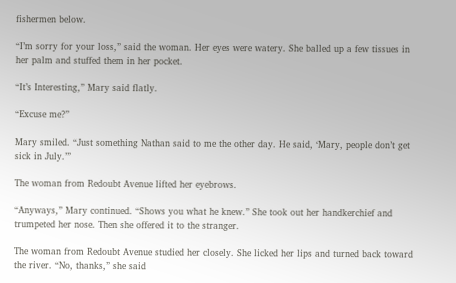fishermen below.

“I’m sorry for your loss,” said the woman. Her eyes were watery. She balled up a few tissues in her palm and stuffed them in her pocket.

“It’s Interesting,” Mary said flatly.

“Excuse me?”

Mary smiled. “Just something Nathan said to me the other day. He said, ‘Mary, people don’t get sick in July.’”

The woman from Redoubt Avenue lifted her eyebrows.

“Anyways,” Mary continued. “Shows you what he knew.” She took out her handkerchief and trumpeted her nose. Then she offered it to the stranger.

The woman from Redoubt Avenue studied her closely. She licked her lips and turned back toward the river. “No, thanks,” she said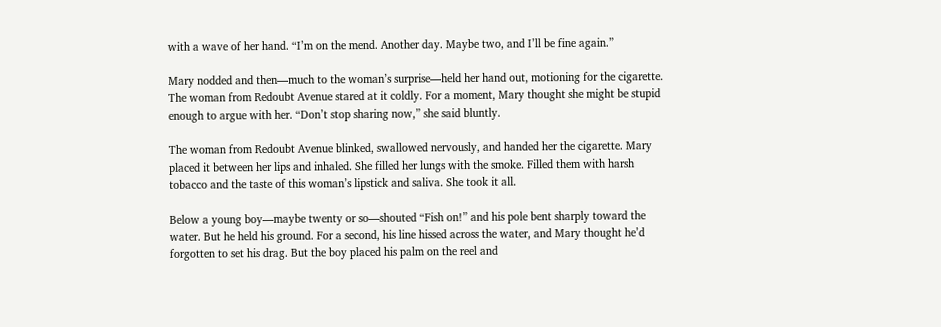with a wave of her hand. “I’m on the mend. Another day. Maybe two, and I’ll be fine again.”

Mary nodded and then—much to the woman’s surprise—held her hand out, motioning for the cigarette. The woman from Redoubt Avenue stared at it coldly. For a moment, Mary thought she might be stupid enough to argue with her. “Don’t stop sharing now,” she said bluntly.

The woman from Redoubt Avenue blinked, swallowed nervously, and handed her the cigarette. Mary placed it between her lips and inhaled. She filled her lungs with the smoke. Filled them with harsh tobacco and the taste of this woman’s lipstick and saliva. She took it all.

Below a young boy—maybe twenty or so—shouted “Fish on!” and his pole bent sharply toward the water. But he held his ground. For a second, his line hissed across the water, and Mary thought he’d forgotten to set his drag. But the boy placed his palm on the reel and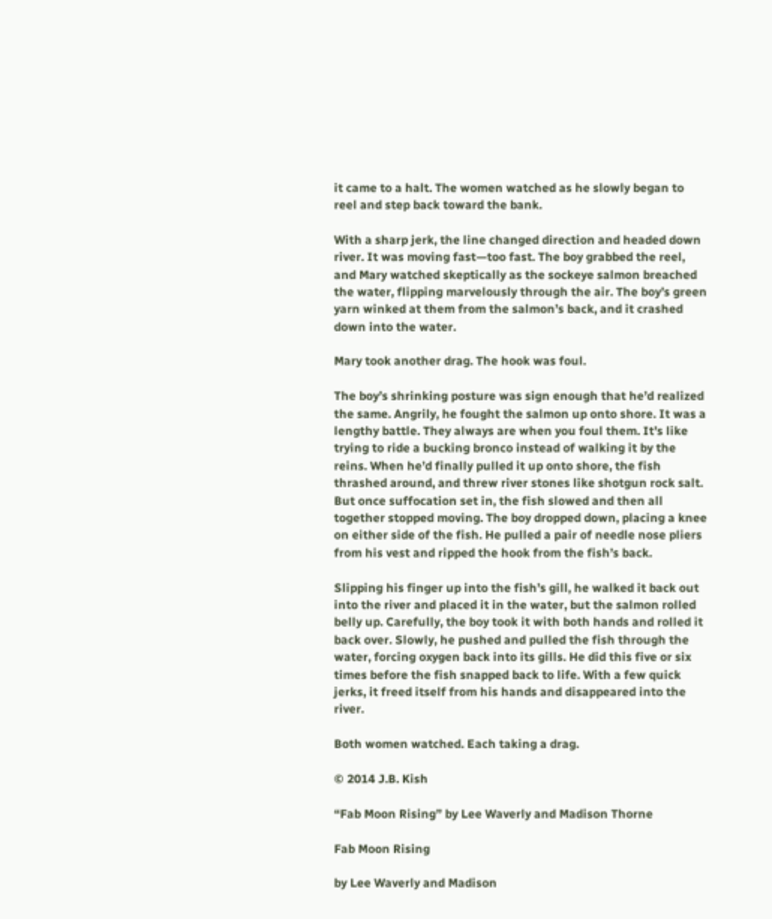it came to a halt. The women watched as he slowly began to reel and step back toward the bank.

With a sharp jerk, the line changed direction and headed down river. It was moving fast—too fast. The boy grabbed the reel, and Mary watched skeptically as the sockeye salmon breached the water, flipping marvelously through the air. The boy’s green yarn winked at them from the salmon’s back, and it crashed down into the water.

Mary took another drag. The hook was foul.

The boy’s shrinking posture was sign enough that he’d realized the same. Angrily, he fought the salmon up onto shore. It was a lengthy battle. They always are when you foul them. It’s like trying to ride a bucking bronco instead of walking it by the reins. When he’d finally pulled it up onto shore, the fish thrashed around, and threw river stones like shotgun rock salt. But once suffocation set in, the fish slowed and then all together stopped moving. The boy dropped down, placing a knee on either side of the fish. He pulled a pair of needle nose pliers from his vest and ripped the hook from the fish’s back.

Slipping his finger up into the fish’s gill, he walked it back out into the river and placed it in the water, but the salmon rolled belly up. Carefully, the boy took it with both hands and rolled it back over. Slowly, he pushed and pulled the fish through the water, forcing oxygen back into its gills. He did this five or six times before the fish snapped back to life. With a few quick jerks, it freed itself from his hands and disappeared into the river.

Both women watched. Each taking a drag.

© 2014 J.B. Kish

“Fab Moon Rising” by Lee Waverly and Madison Thorne

Fab Moon Rising

by Lee Waverly and Madison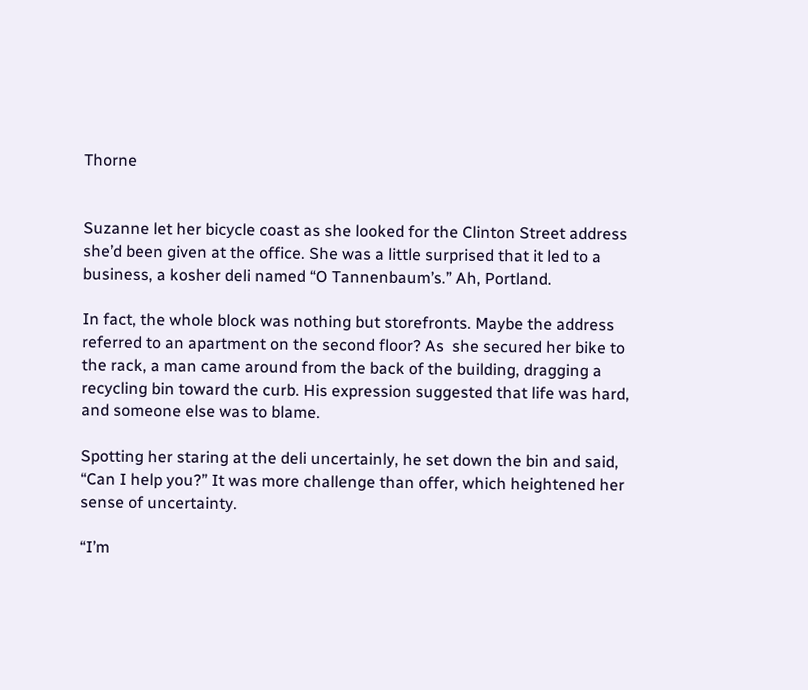Thorne


Suzanne let her bicycle coast as she looked for the Clinton Street address she’d been given at the office. She was a little surprised that it led to a business, a kosher deli named “O Tannenbaum’s.” Ah, Portland.

In fact, the whole block was nothing but storefronts. Maybe the address referred to an apartment on the second floor? As  she secured her bike to the rack, a man came around from the back of the building, dragging a recycling bin toward the curb. His expression suggested that life was hard, and someone else was to blame.

Spotting her staring at the deli uncertainly, he set down the bin and said, “Can I help you?” It was more challenge than offer, which heightened her sense of uncertainty.

“I’m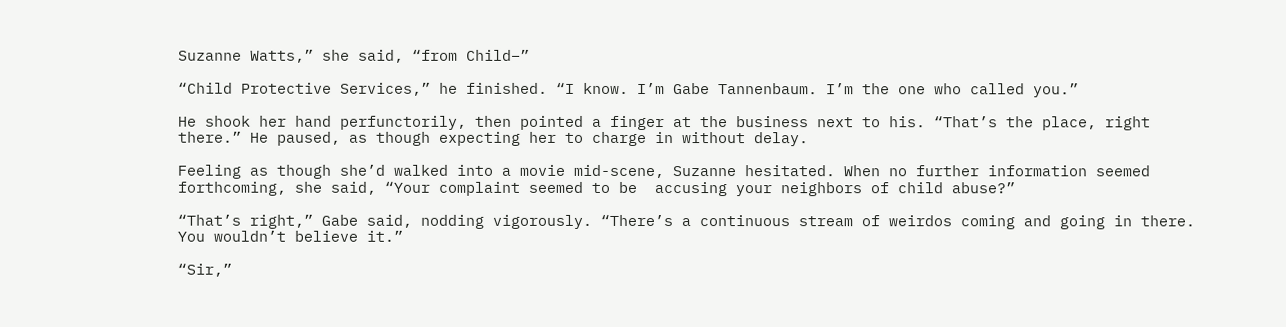Suzanne Watts,” she said, “from Child–”

“Child Protective Services,” he finished. “I know. I’m Gabe Tannenbaum. I’m the one who called you.”

He shook her hand perfunctorily, then pointed a finger at the business next to his. “That’s the place, right there.” He paused, as though expecting her to charge in without delay.

Feeling as though she’d walked into a movie mid-scene, Suzanne hesitated. When no further information seemed forthcoming, she said, “Your complaint seemed to be  accusing your neighbors of child abuse?”

“That’s right,” Gabe said, nodding vigorously. “There’s a continuous stream of weirdos coming and going in there. You wouldn’t believe it.”

“Sir,”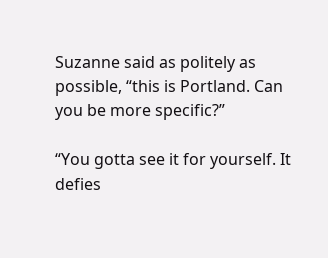Suzanne said as politely as possible, “this is Portland. Can you be more specific?”

“You gotta see it for yourself. It defies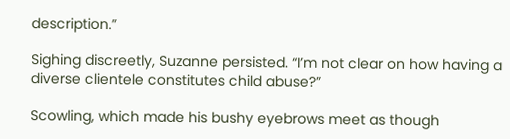description.”

Sighing discreetly, Suzanne persisted. “I’m not clear on how having a diverse clientele constitutes child abuse?”

Scowling, which made his bushy eyebrows meet as though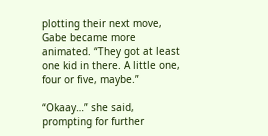plotting their next move, Gabe became more animated. “They got at least one kid in there. A little one, four or five, maybe.”

“Okaay…” she said, prompting for further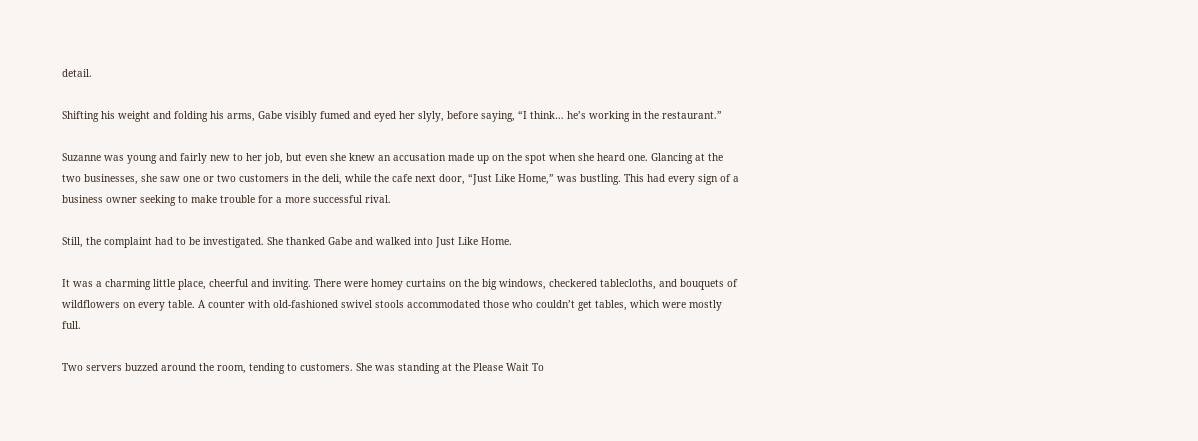detail.

Shifting his weight and folding his arms, Gabe visibly fumed and eyed her slyly, before saying, “I think… he’s working in the restaurant.”

Suzanne was young and fairly new to her job, but even she knew an accusation made up on the spot when she heard one. Glancing at the two businesses, she saw one or two customers in the deli, while the cafe next door, “Just Like Home,” was bustling. This had every sign of a business owner seeking to make trouble for a more successful rival.

Still, the complaint had to be investigated. She thanked Gabe and walked into Just Like Home.

It was a charming little place, cheerful and inviting. There were homey curtains on the big windows, checkered tablecloths, and bouquets of wildflowers on every table. A counter with old-fashioned swivel stools accommodated those who couldn’t get tables, which were mostly full.

Two servers buzzed around the room, tending to customers. She was standing at the Please Wait To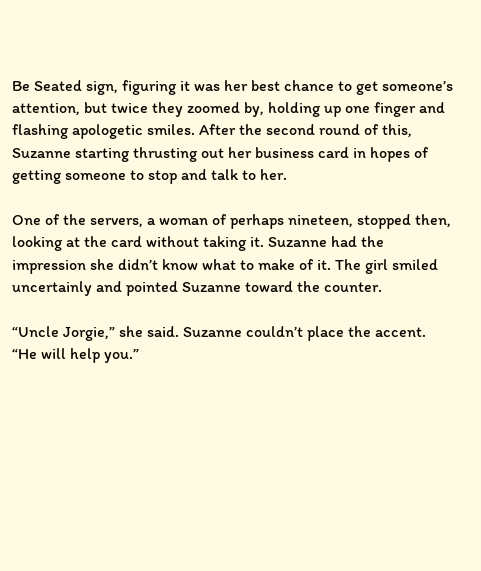Be Seated sign, figuring it was her best chance to get someone’s attention, but twice they zoomed by, holding up one finger and flashing apologetic smiles. After the second round of this, Suzanne starting thrusting out her business card in hopes of getting someone to stop and talk to her.

One of the servers, a woman of perhaps nineteen, stopped then, looking at the card without taking it. Suzanne had the impression she didn’t know what to make of it. The girl smiled uncertainly and pointed Suzanne toward the counter.

“Uncle Jorgie,” she said. Suzanne couldn’t place the accent. “He will help you.”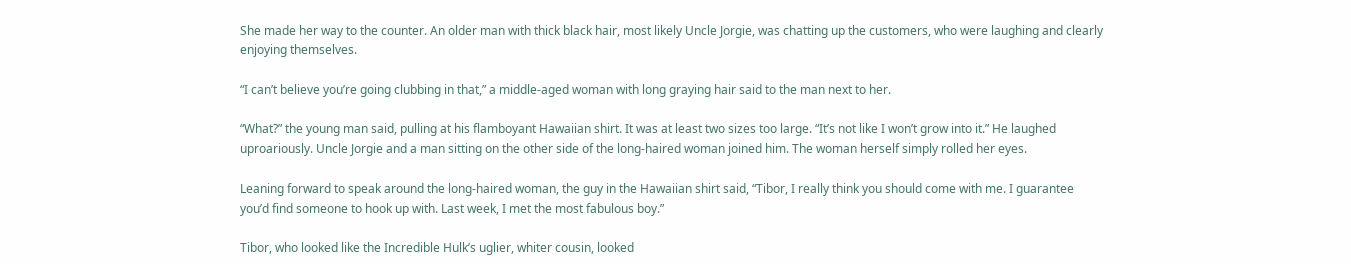She made her way to the counter. An older man with thick black hair, most likely Uncle Jorgie, was chatting up the customers, who were laughing and clearly enjoying themselves.

“I can’t believe you’re going clubbing in that,” a middle-aged woman with long graying hair said to the man next to her.

“What?” the young man said, pulling at his flamboyant Hawaiian shirt. It was at least two sizes too large. “It’s not like I won’t grow into it.” He laughed uproariously. Uncle Jorgie and a man sitting on the other side of the long-haired woman joined him. The woman herself simply rolled her eyes.

Leaning forward to speak around the long-haired woman, the guy in the Hawaiian shirt said, “Tibor, I really think you should come with me. I guarantee you’d find someone to hook up with. Last week, I met the most fabulous boy.”

Tibor, who looked like the Incredible Hulk’s uglier, whiter cousin, looked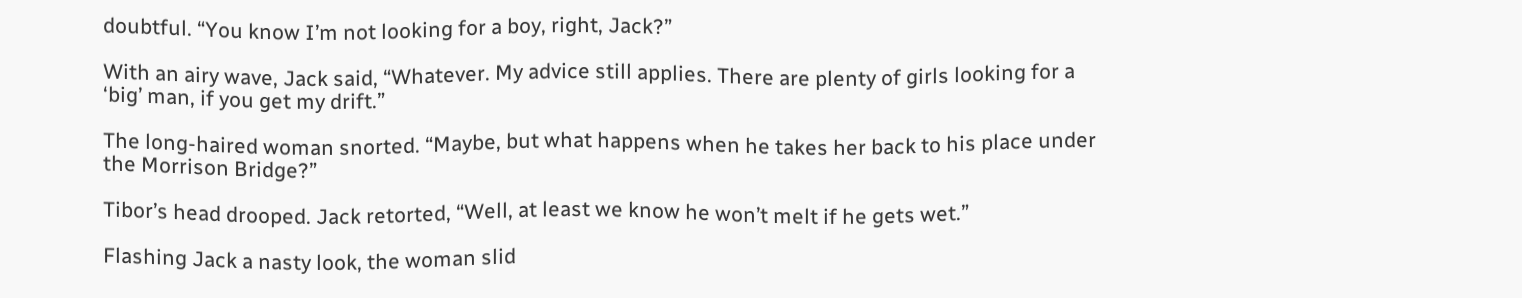doubtful. “You know I’m not looking for a boy, right, Jack?”

With an airy wave, Jack said, “Whatever. My advice still applies. There are plenty of girls looking for a ‘big’ man, if you get my drift.”

The long-haired woman snorted. “Maybe, but what happens when he takes her back to his place under the Morrison Bridge?”

Tibor’s head drooped. Jack retorted, “Well, at least we know he won’t melt if he gets wet.”

Flashing Jack a nasty look, the woman slid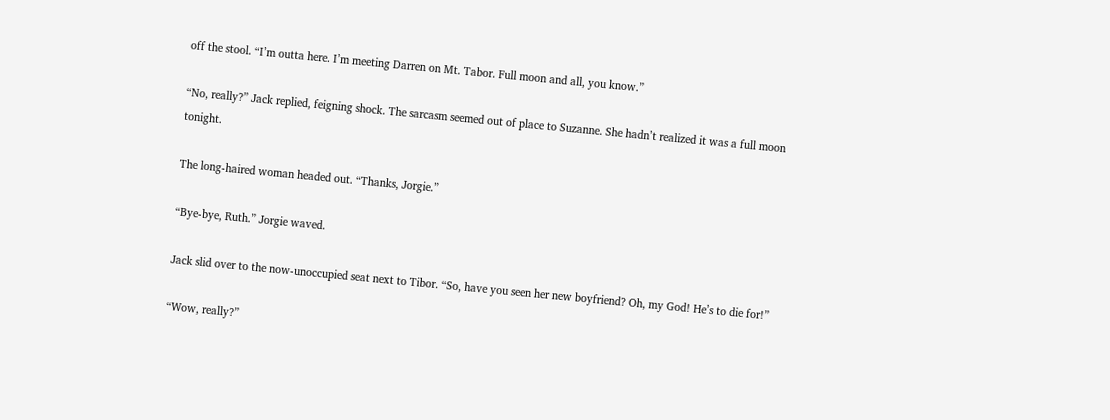off the stool. “I’m outta here. I’m meeting Darren on Mt. Tabor. Full moon and all, you know.”

“No, really?” Jack replied, feigning shock. The sarcasm seemed out of place to Suzanne. She hadn’t realized it was a full moon tonight.

The long-haired woman headed out. “Thanks, Jorgie.”

“Bye-bye, Ruth.” Jorgie waved.

Jack slid over to the now-unoccupied seat next to Tibor. “So, have you seen her new boyfriend? Oh, my God! He’s to die for!”

“Wow, really?”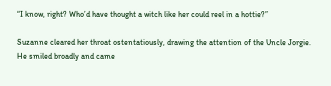“I know, right? Who’d have thought a witch like her could reel in a hottie?”

Suzanne cleared her throat ostentatiously, drawing the attention of the Uncle Jorgie. He smiled broadly and came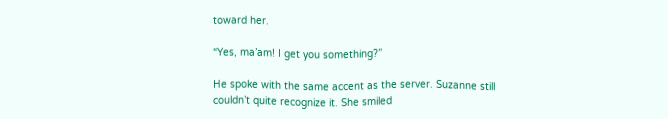toward her.

“Yes, ma’am! I get you something?”

He spoke with the same accent as the server. Suzanne still couldn’t quite recognize it. She smiled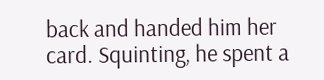back and handed him her card. Squinting, he spent a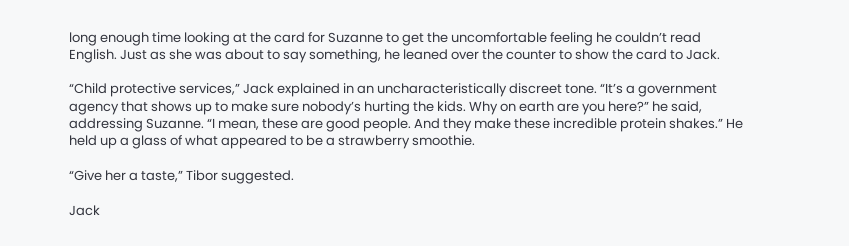long enough time looking at the card for Suzanne to get the uncomfortable feeling he couldn’t read English. Just as she was about to say something, he leaned over the counter to show the card to Jack.

“Child protective services,” Jack explained in an uncharacteristically discreet tone. “It’s a government agency that shows up to make sure nobody’s hurting the kids. Why on earth are you here?” he said, addressing Suzanne. “I mean, these are good people. And they make these incredible protein shakes.” He held up a glass of what appeared to be a strawberry smoothie.

“Give her a taste,” Tibor suggested.

Jack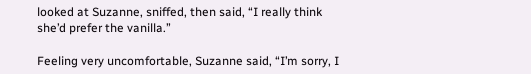looked at Suzanne, sniffed, then said, “I really think she’d prefer the vanilla.”

Feeling very uncomfortable, Suzanne said, “I’m sorry, I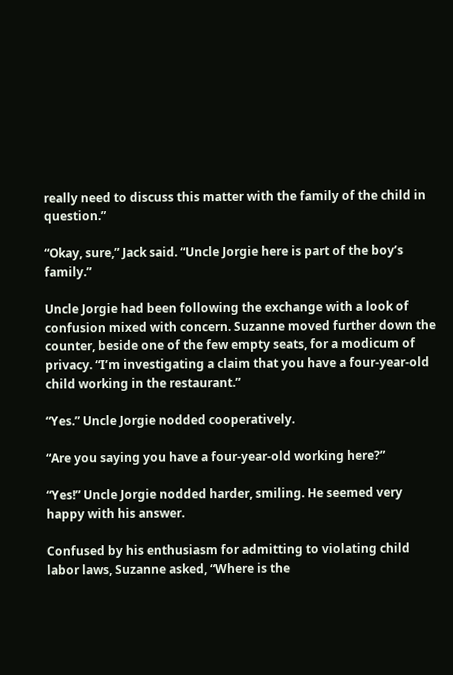really need to discuss this matter with the family of the child in question.”

“Okay, sure,” Jack said. “Uncle Jorgie here is part of the boy’s family.”

Uncle Jorgie had been following the exchange with a look of confusion mixed with concern. Suzanne moved further down the counter, beside one of the few empty seats, for a modicum of privacy. “I’m investigating a claim that you have a four-year-old child working in the restaurant.”

“Yes.” Uncle Jorgie nodded cooperatively.

“Are you saying you have a four-year-old working here?”

“Yes!” Uncle Jorgie nodded harder, smiling. He seemed very happy with his answer.

Confused by his enthusiasm for admitting to violating child labor laws, Suzanne asked, “Where is the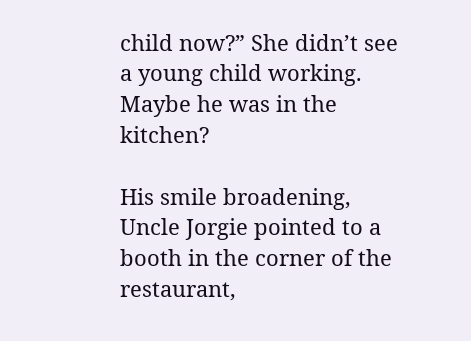child now?” She didn’t see a young child working. Maybe he was in the kitchen?

His smile broadening, Uncle Jorgie pointed to a booth in the corner of the restaurant,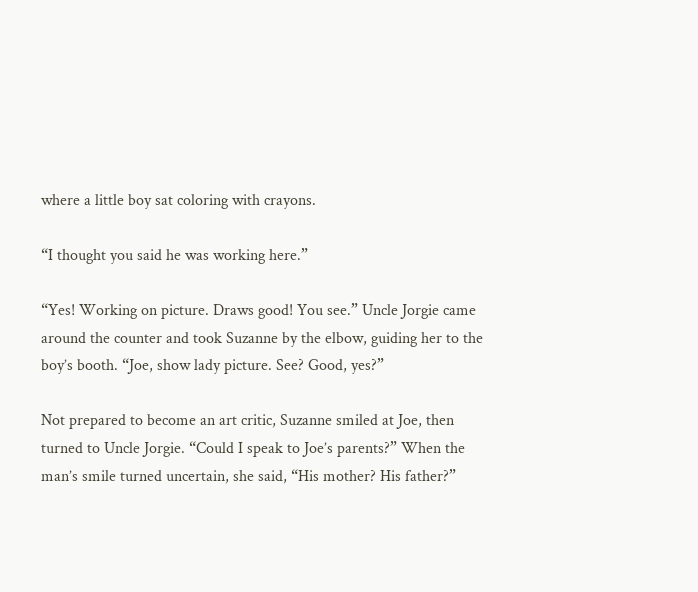where a little boy sat coloring with crayons.

“I thought you said he was working here.”

“Yes! Working on picture. Draws good! You see.” Uncle Jorgie came around the counter and took Suzanne by the elbow, guiding her to the boy’s booth. “Joe, show lady picture. See? Good, yes?”

Not prepared to become an art critic, Suzanne smiled at Joe, then turned to Uncle Jorgie. “Could I speak to Joe’s parents?” When the man’s smile turned uncertain, she said, “His mother? His father?”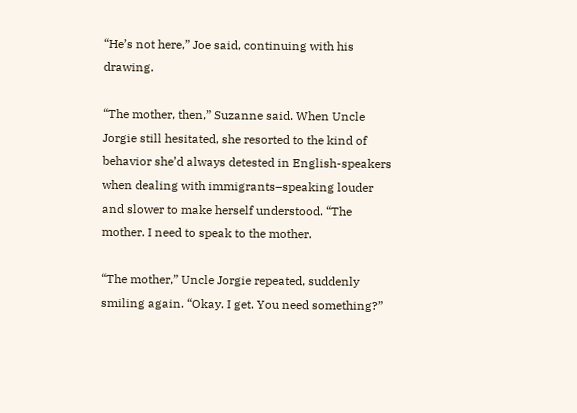“He’s not here,” Joe said, continuing with his drawing.

“The mother, then,” Suzanne said. When Uncle Jorgie still hesitated, she resorted to the kind of behavior she’d always detested in English-speakers when dealing with immigrants–speaking louder and slower to make herself understood. “The mother. I need to speak to the mother.

“The mother,” Uncle Jorgie repeated, suddenly smiling again. “Okay. I get. You need something?”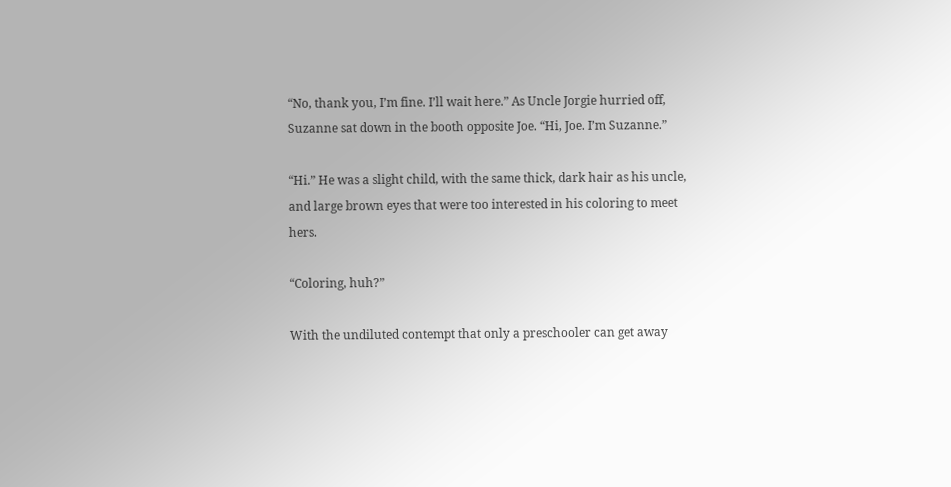“No, thank you, I’m fine. I’ll wait here.” As Uncle Jorgie hurried off, Suzanne sat down in the booth opposite Joe. “Hi, Joe. I’m Suzanne.”

“Hi.” He was a slight child, with the same thick, dark hair as his uncle, and large brown eyes that were too interested in his coloring to meet hers.

“Coloring, huh?”

With the undiluted contempt that only a preschooler can get away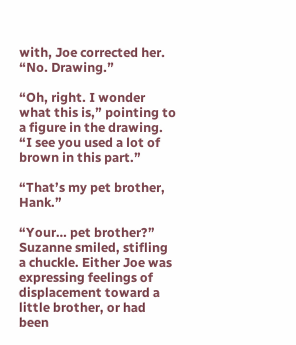with, Joe corrected her. “No. Drawing.”

“Oh, right. I wonder what this is,” pointing to a figure in the drawing. “I see you used a lot of brown in this part.”

“That’s my pet brother, Hank.”

“Your… pet brother?” Suzanne smiled, stifling a chuckle. Either Joe was expressing feelings of displacement toward a little brother, or had been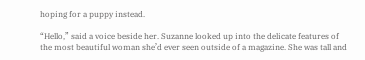hoping for a puppy instead.

“Hello,” said a voice beside her. Suzanne looked up into the delicate features of the most beautiful woman she’d ever seen outside of a magazine. She was tall and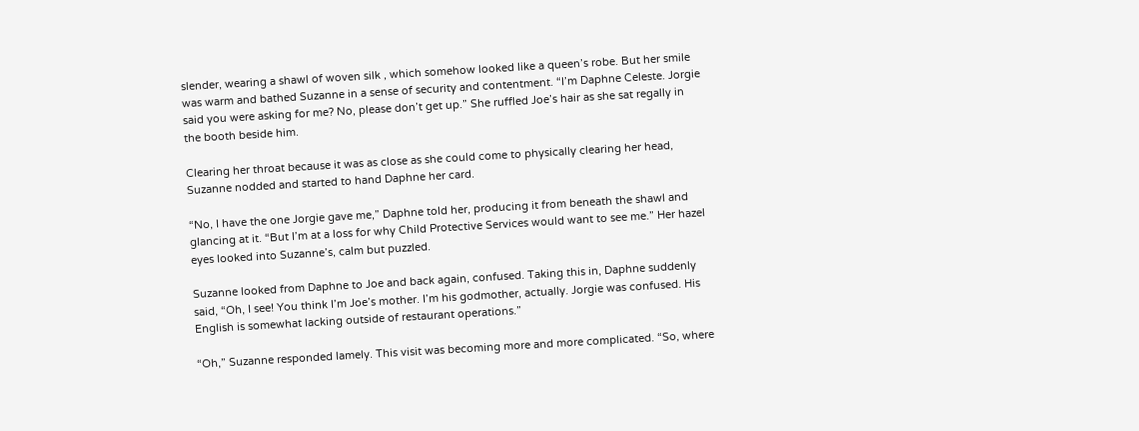slender, wearing a shawl of woven silk , which somehow looked like a queen’s robe. But her smile was warm and bathed Suzanne in a sense of security and contentment. “I’m Daphne Celeste. Jorgie said you were asking for me? No, please don’t get up.” She ruffled Joe’s hair as she sat regally in the booth beside him.

Clearing her throat because it was as close as she could come to physically clearing her head, Suzanne nodded and started to hand Daphne her card.

“No, I have the one Jorgie gave me,” Daphne told her, producing it from beneath the shawl and glancing at it. “But I’m at a loss for why Child Protective Services would want to see me.” Her hazel eyes looked into Suzanne’s, calm but puzzled.

Suzanne looked from Daphne to Joe and back again, confused. Taking this in, Daphne suddenly said, “Oh, I see! You think I’m Joe’s mother. I’m his godmother, actually. Jorgie was confused. His English is somewhat lacking outside of restaurant operations.”

“Oh,” Suzanne responded lamely. This visit was becoming more and more complicated. “So, where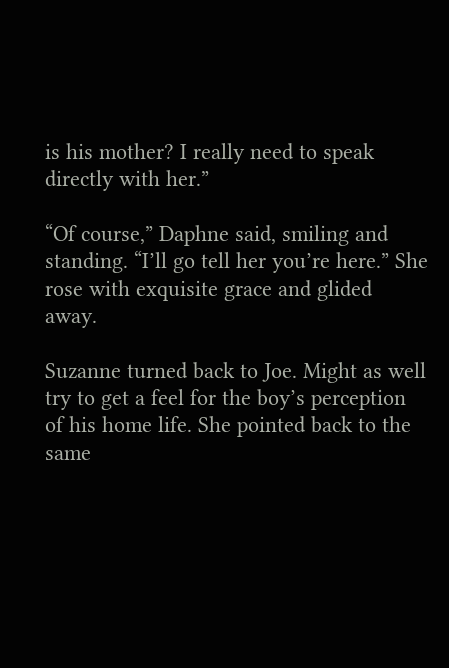is his mother? I really need to speak directly with her.”

“Of course,” Daphne said, smiling and standing. “I’ll go tell her you’re here.” She rose with exquisite grace and glided away.

Suzanne turned back to Joe. Might as well try to get a feel for the boy’s perception of his home life. She pointed back to the same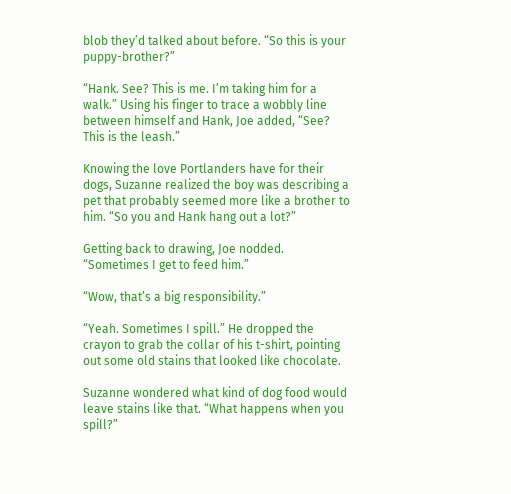blob they’d talked about before. “So this is your puppy-brother?”

“Hank. See? This is me. I’m taking him for a walk.” Using his finger to trace a wobbly line between himself and Hank, Joe added, “See? This is the leash.”

Knowing the love Portlanders have for their dogs, Suzanne realized the boy was describing a pet that probably seemed more like a brother to him. “So you and Hank hang out a lot?”

Getting back to drawing, Joe nodded. “Sometimes I get to feed him.”

“Wow, that’s a big responsibility.”

“Yeah. Sometimes I spill.” He dropped the crayon to grab the collar of his t-shirt, pointing out some old stains that looked like chocolate.

Suzanne wondered what kind of dog food would leave stains like that. “What happens when you spill?”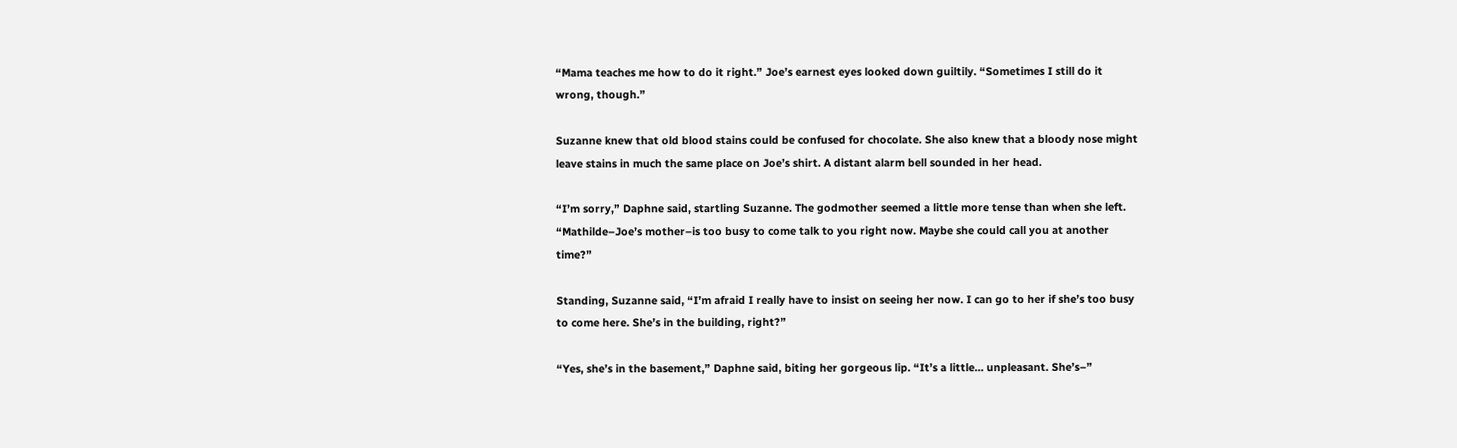“Mama teaches me how to do it right.” Joe’s earnest eyes looked down guiltily. “Sometimes I still do it wrong, though.”

Suzanne knew that old blood stains could be confused for chocolate. She also knew that a bloody nose might leave stains in much the same place on Joe’s shirt. A distant alarm bell sounded in her head.

“I’m sorry,” Daphne said, startling Suzanne. The godmother seemed a little more tense than when she left. “Mathilde–Joe’s mother–is too busy to come talk to you right now. Maybe she could call you at another time?”

Standing, Suzanne said, “I’m afraid I really have to insist on seeing her now. I can go to her if she’s too busy to come here. She’s in the building, right?”

“Yes, she’s in the basement,” Daphne said, biting her gorgeous lip. “It’s a little… unpleasant. She’s–”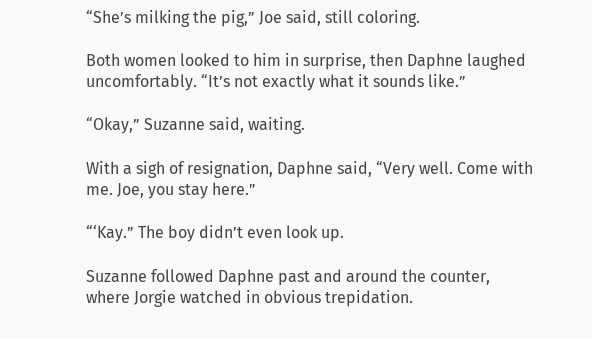“She’s milking the pig,” Joe said, still coloring.

Both women looked to him in surprise, then Daphne laughed uncomfortably. “It’s not exactly what it sounds like.”

“Okay,” Suzanne said, waiting.

With a sigh of resignation, Daphne said, “Very well. Come with me. Joe, you stay here.”

“‘Kay.” The boy didn’t even look up.

Suzanne followed Daphne past and around the counter, where Jorgie watched in obvious trepidation.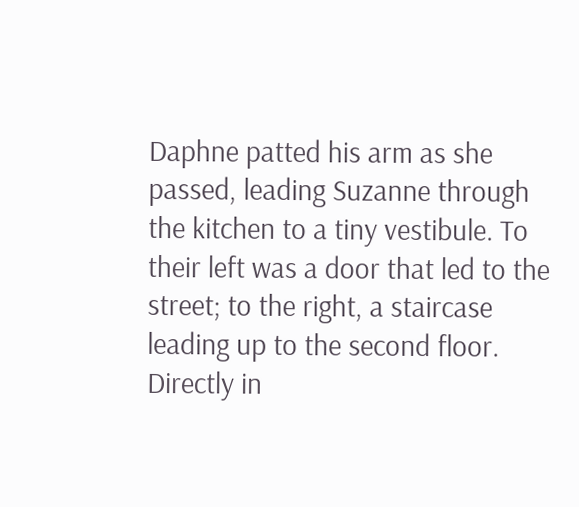Daphne patted his arm as she passed, leading Suzanne through the kitchen to a tiny vestibule. To their left was a door that led to the street; to the right, a staircase leading up to the second floor. Directly in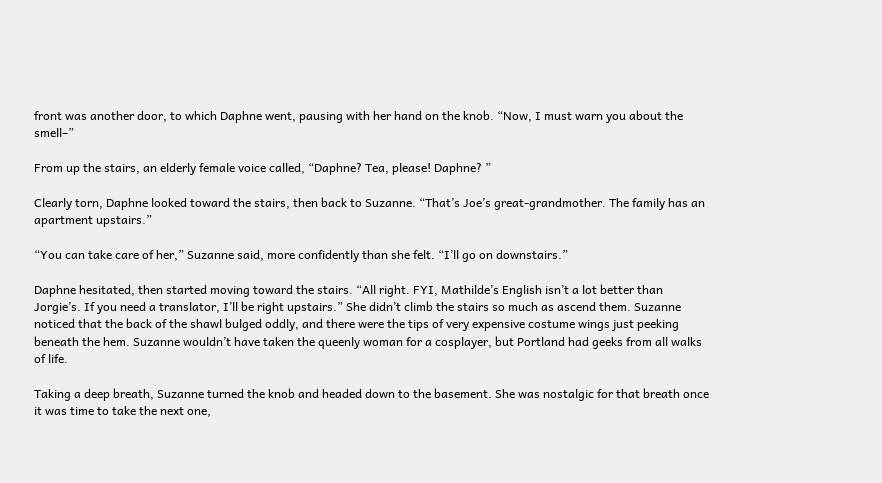front was another door, to which Daphne went, pausing with her hand on the knob. “Now, I must warn you about the smell–”

From up the stairs, an elderly female voice called, “Daphne? Tea, please! Daphne? ”

Clearly torn, Daphne looked toward the stairs, then back to Suzanne. “That’s Joe’s great-grandmother. The family has an apartment upstairs.”

“You can take care of her,” Suzanne said, more confidently than she felt. “I’ll go on downstairs.”

Daphne hesitated, then started moving toward the stairs. “All right. FYI, Mathilde’s English isn’t a lot better than Jorgie’s. If you need a translator, I’ll be right upstairs.” She didn’t climb the stairs so much as ascend them. Suzanne noticed that the back of the shawl bulged oddly, and there were the tips of very expensive costume wings just peeking beneath the hem. Suzanne wouldn’t have taken the queenly woman for a cosplayer, but Portland had geeks from all walks of life.

Taking a deep breath, Suzanne turned the knob and headed down to the basement. She was nostalgic for that breath once it was time to take the next one,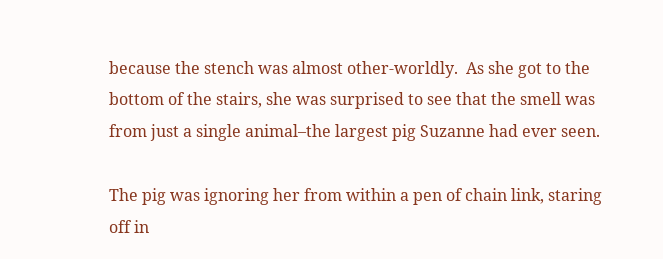because the stench was almost other-worldly.  As she got to the bottom of the stairs, she was surprised to see that the smell was from just a single animal–the largest pig Suzanne had ever seen.

The pig was ignoring her from within a pen of chain link, staring off in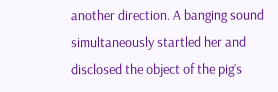another direction. A banging sound simultaneously startled her and disclosed the object of the pig’s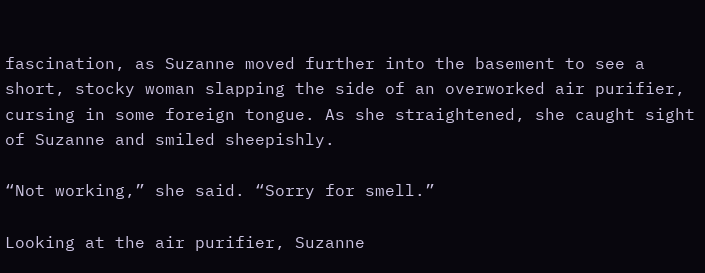fascination, as Suzanne moved further into the basement to see a short, stocky woman slapping the side of an overworked air purifier, cursing in some foreign tongue. As she straightened, she caught sight of Suzanne and smiled sheepishly.

“Not working,” she said. “Sorry for smell.”

Looking at the air purifier, Suzanne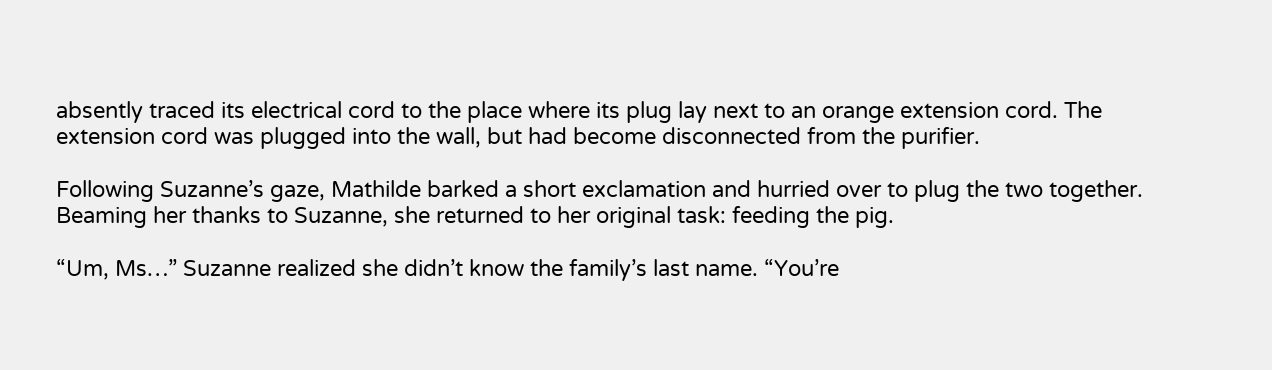absently traced its electrical cord to the place where its plug lay next to an orange extension cord. The extension cord was plugged into the wall, but had become disconnected from the purifier.

Following Suzanne’s gaze, Mathilde barked a short exclamation and hurried over to plug the two together. Beaming her thanks to Suzanne, she returned to her original task: feeding the pig.

“Um, Ms…” Suzanne realized she didn’t know the family’s last name. “You’re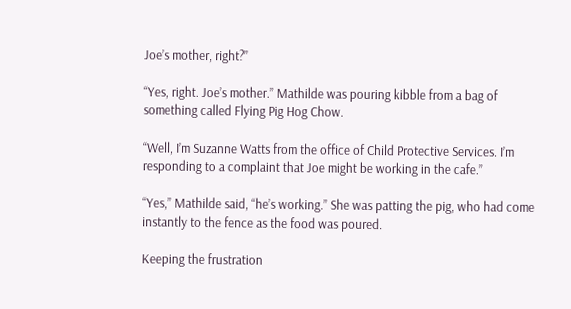Joe’s mother, right?”

“Yes, right. Joe’s mother.” Mathilde was pouring kibble from a bag of something called Flying Pig Hog Chow.

“Well, I’m Suzanne Watts from the office of Child Protective Services. I’m responding to a complaint that Joe might be working in the cafe.”

“Yes,” Mathilde said, “he’s working.” She was patting the pig, who had come instantly to the fence as the food was poured.

Keeping the frustration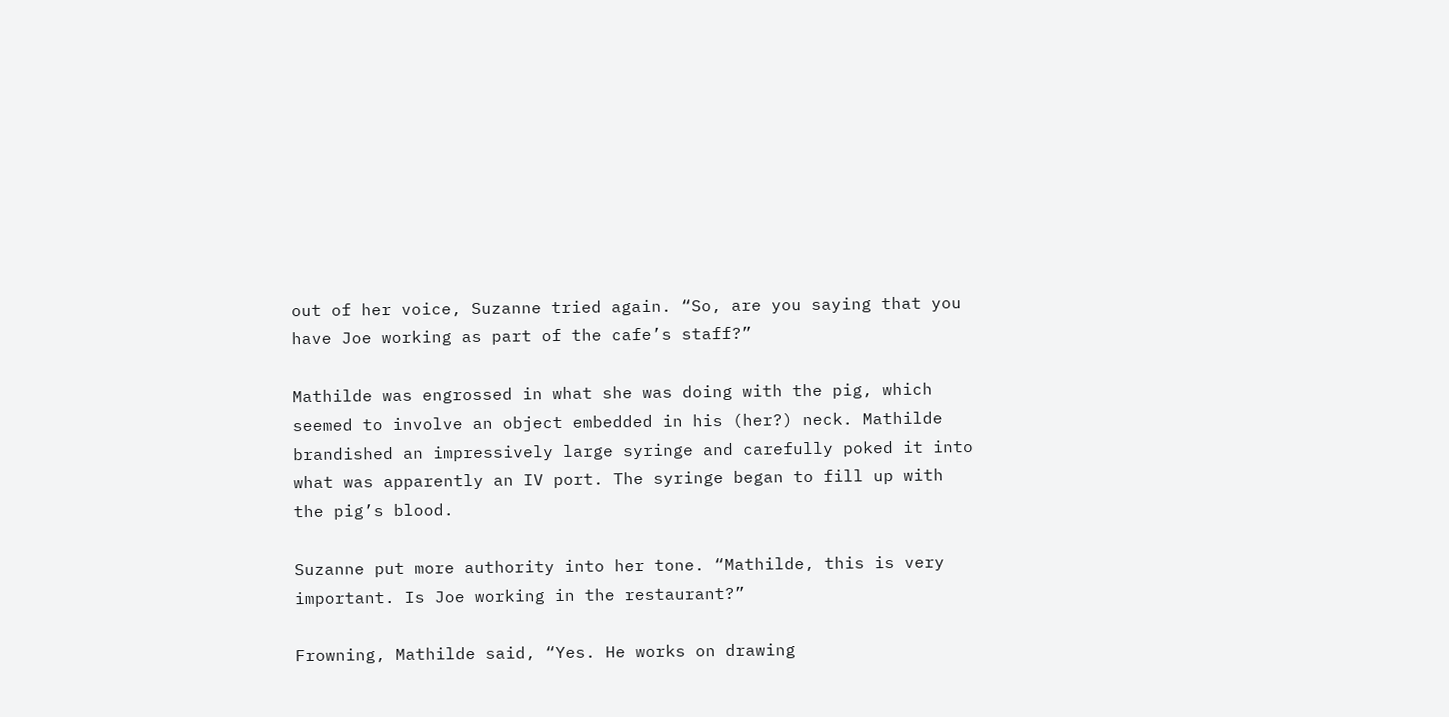out of her voice, Suzanne tried again. “So, are you saying that you have Joe working as part of the cafe’s staff?”

Mathilde was engrossed in what she was doing with the pig, which seemed to involve an object embedded in his (her?) neck. Mathilde brandished an impressively large syringe and carefully poked it into what was apparently an IV port. The syringe began to fill up with the pig’s blood.

Suzanne put more authority into her tone. “Mathilde, this is very important. Is Joe working in the restaurant?”

Frowning, Mathilde said, “Yes. He works on drawing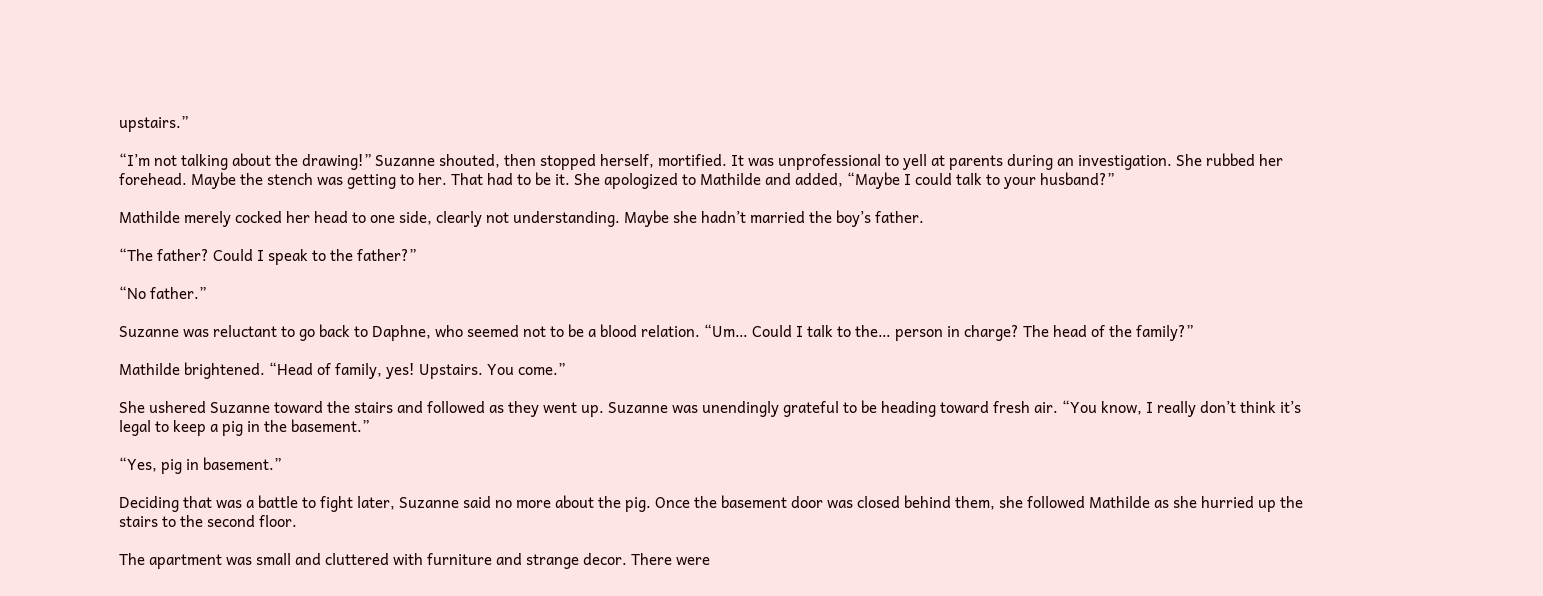upstairs.”

“I’m not talking about the drawing!” Suzanne shouted, then stopped herself, mortified. It was unprofessional to yell at parents during an investigation. She rubbed her forehead. Maybe the stench was getting to her. That had to be it. She apologized to Mathilde and added, “Maybe I could talk to your husband?”

Mathilde merely cocked her head to one side, clearly not understanding. Maybe she hadn’t married the boy’s father.

“The father? Could I speak to the father?”

“No father.”

Suzanne was reluctant to go back to Daphne, who seemed not to be a blood relation. “Um… Could I talk to the… person in charge? The head of the family?”

Mathilde brightened. “Head of family, yes! Upstairs. You come.”

She ushered Suzanne toward the stairs and followed as they went up. Suzanne was unendingly grateful to be heading toward fresh air. “You know, I really don’t think it’s legal to keep a pig in the basement.”

“Yes, pig in basement.”

Deciding that was a battle to fight later, Suzanne said no more about the pig. Once the basement door was closed behind them, she followed Mathilde as she hurried up the stairs to the second floor.

The apartment was small and cluttered with furniture and strange decor. There were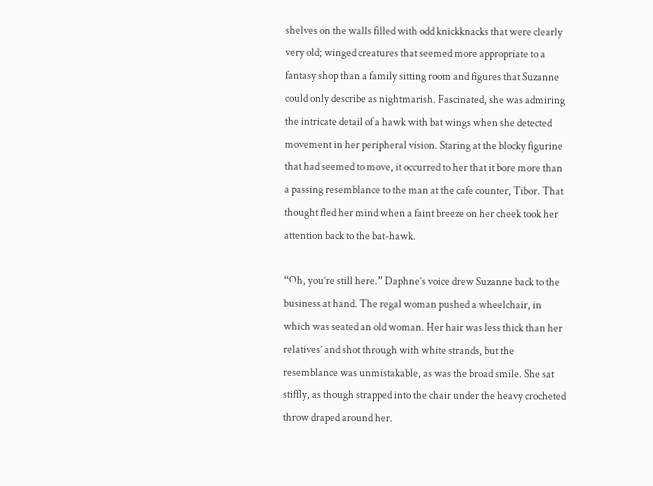shelves on the walls filled with odd knickknacks that were clearly very old; winged creatures that seemed more appropriate to a fantasy shop than a family sitting room and figures that Suzanne could only describe as nightmarish. Fascinated, she was admiring the intricate detail of a hawk with bat wings when she detected movement in her peripheral vision. Staring at the blocky figurine that had seemed to move, it occurred to her that it bore more than a passing resemblance to the man at the cafe counter, Tibor. That thought fled her mind when a faint breeze on her cheek took her attention back to the bat-hawk.

“Oh, you’re still here.” Daphne’s voice drew Suzanne back to the business at hand. The regal woman pushed a wheelchair, in which was seated an old woman. Her hair was less thick than her relatives’ and shot through with white strands, but the resemblance was unmistakable, as was the broad smile. She sat stiffly, as though strapped into the chair under the heavy crocheted throw draped around her.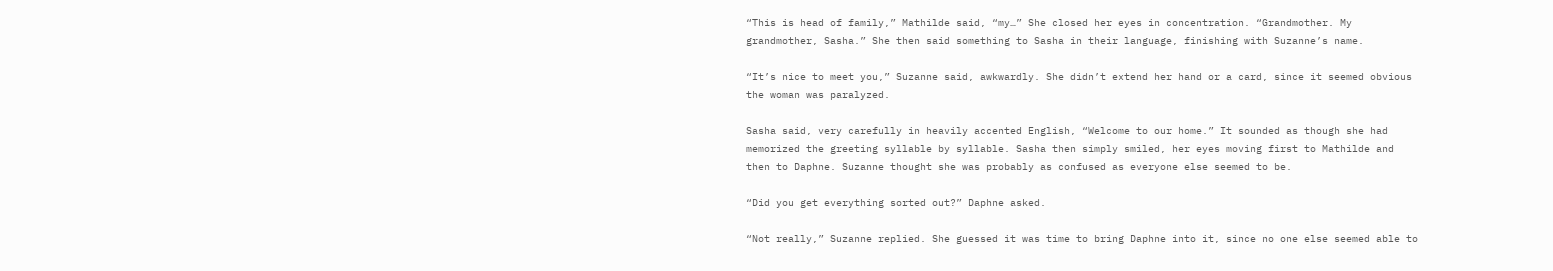“This is head of family,” Mathilde said, “my…” She closed her eyes in concentration. “Grandmother. My grandmother, Sasha.” She then said something to Sasha in their language, finishing with Suzanne’s name.

“It’s nice to meet you,” Suzanne said, awkwardly. She didn’t extend her hand or a card, since it seemed obvious the woman was paralyzed.

Sasha said, very carefully in heavily accented English, “Welcome to our home.” It sounded as though she had memorized the greeting syllable by syllable. Sasha then simply smiled, her eyes moving first to Mathilde and then to Daphne. Suzanne thought she was probably as confused as everyone else seemed to be.

“Did you get everything sorted out?” Daphne asked.

“Not really,” Suzanne replied. She guessed it was time to bring Daphne into it, since no one else seemed able to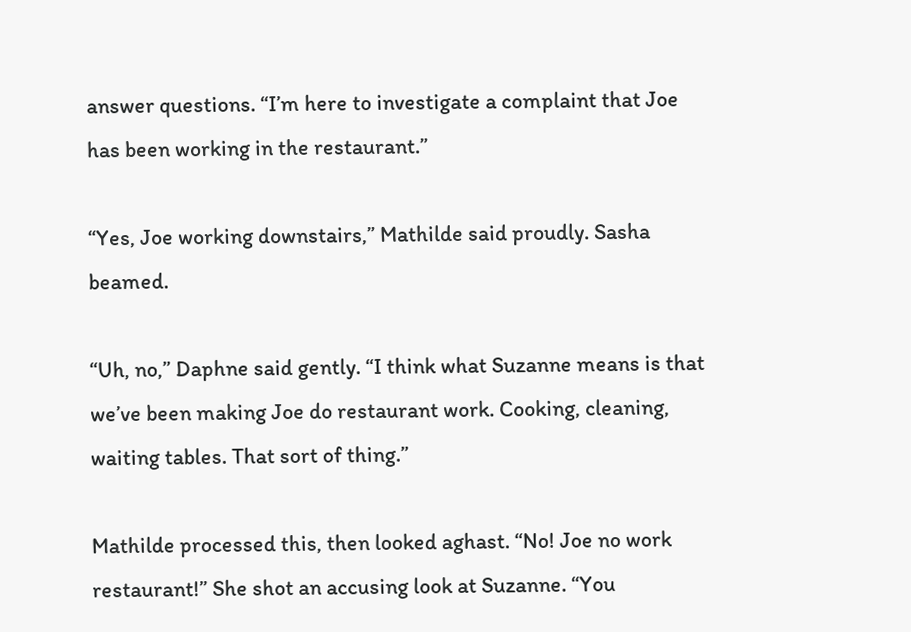answer questions. “I’m here to investigate a complaint that Joe has been working in the restaurant.”

“Yes, Joe working downstairs,” Mathilde said proudly. Sasha beamed.

“Uh, no,” Daphne said gently. “I think what Suzanne means is that we’ve been making Joe do restaurant work. Cooking, cleaning, waiting tables. That sort of thing.”

Mathilde processed this, then looked aghast. “No! Joe no work restaurant!” She shot an accusing look at Suzanne. “You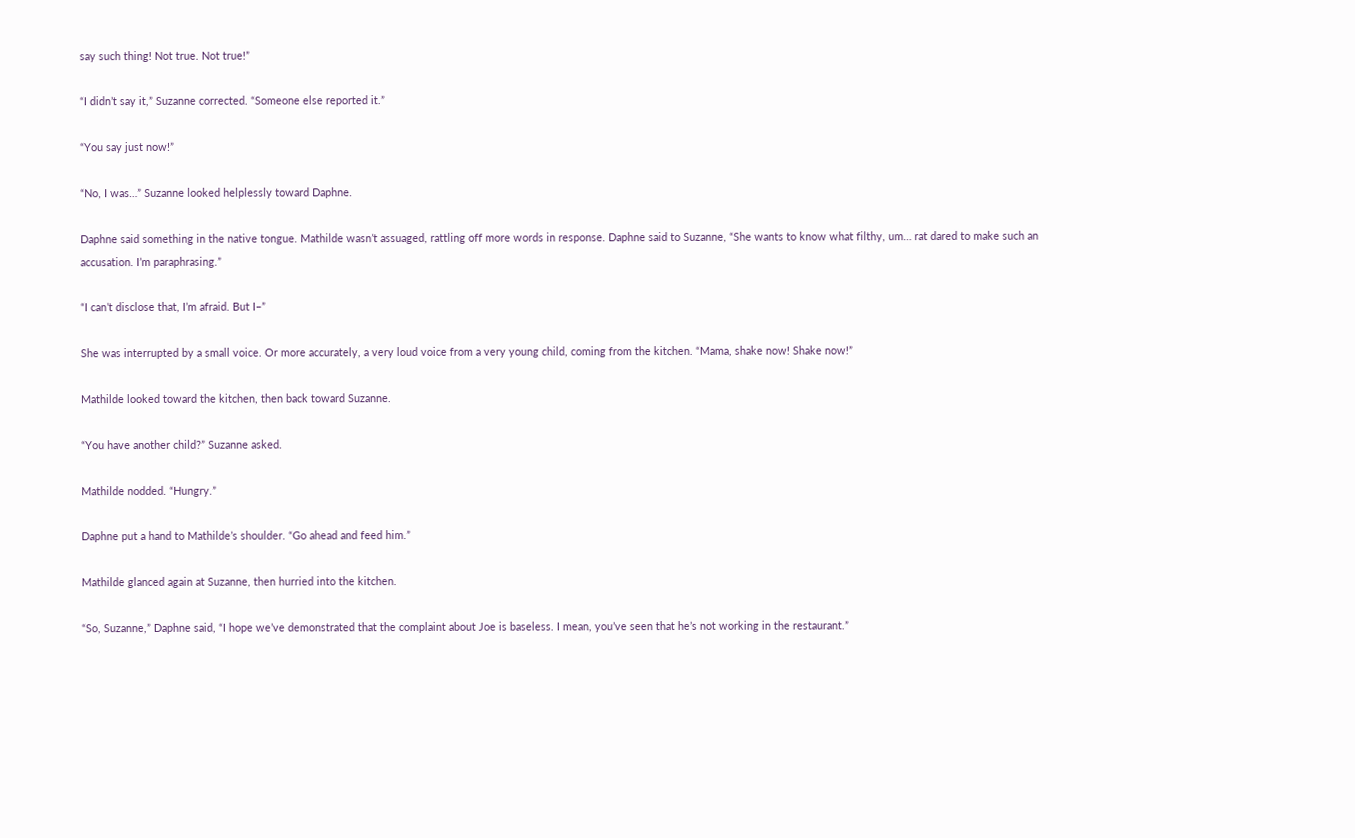say such thing! Not true. Not true!”

“I didn’t say it,” Suzanne corrected. “Someone else reported it.”

“You say just now!”

“No, I was…” Suzanne looked helplessly toward Daphne.

Daphne said something in the native tongue. Mathilde wasn’t assuaged, rattling off more words in response. Daphne said to Suzanne, “She wants to know what filthy, um… rat dared to make such an accusation. I’m paraphrasing.”

“I can’t disclose that, I’m afraid. But I–”

She was interrupted by a small voice. Or more accurately, a very loud voice from a very young child, coming from the kitchen. “Mama, shake now! Shake now!”

Mathilde looked toward the kitchen, then back toward Suzanne.

“You have another child?” Suzanne asked.

Mathilde nodded. “Hungry.”

Daphne put a hand to Mathilde’s shoulder. “Go ahead and feed him.”

Mathilde glanced again at Suzanne, then hurried into the kitchen.

“So, Suzanne,” Daphne said, “I hope we’ve demonstrated that the complaint about Joe is baseless. I mean, you’ve seen that he’s not working in the restaurant.”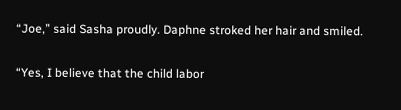“Joe,” said Sasha proudly. Daphne stroked her hair and smiled.

“Yes, I believe that the child labor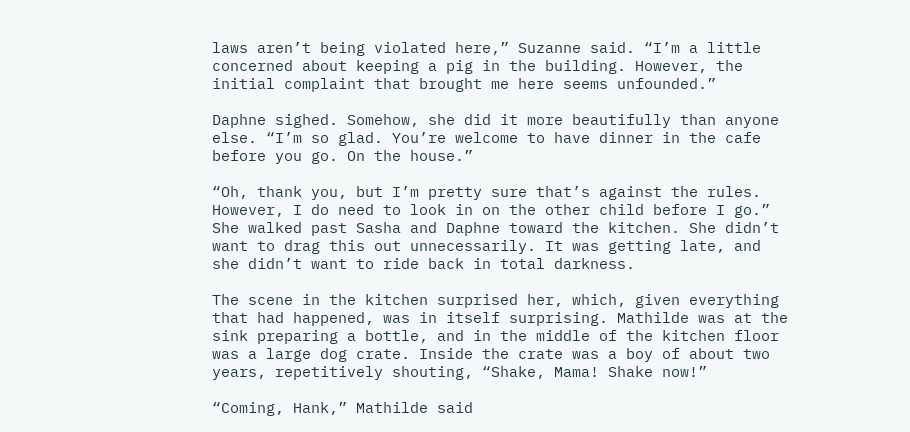laws aren’t being violated here,” Suzanne said. “I’m a little concerned about keeping a pig in the building. However, the initial complaint that brought me here seems unfounded.”

Daphne sighed. Somehow, she did it more beautifully than anyone else. “I’m so glad. You’re welcome to have dinner in the cafe before you go. On the house.”

“Oh, thank you, but I’m pretty sure that’s against the rules. However, I do need to look in on the other child before I go.” She walked past Sasha and Daphne toward the kitchen. She didn’t want to drag this out unnecessarily. It was getting late, and she didn’t want to ride back in total darkness.

The scene in the kitchen surprised her, which, given everything that had happened, was in itself surprising. Mathilde was at the sink preparing a bottle, and in the middle of the kitchen floor was a large dog crate. Inside the crate was a boy of about two years, repetitively shouting, “Shake, Mama! Shake now!”

“Coming, Hank,” Mathilde said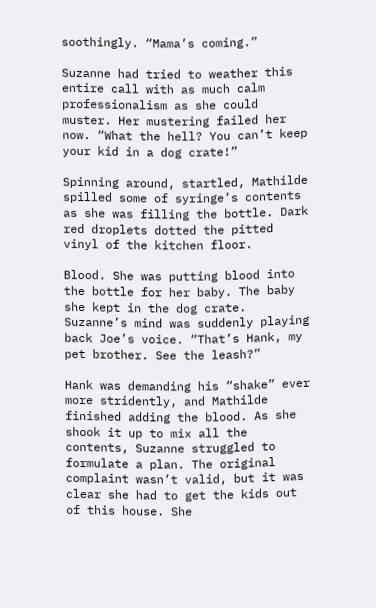soothingly. “Mama’s coming.”

Suzanne had tried to weather this entire call with as much calm professionalism as she could muster. Her mustering failed her now. “What the hell? You can’t keep your kid in a dog crate!”

Spinning around, startled, Mathilde spilled some of syringe’s contents as she was filling the bottle. Dark red droplets dotted the pitted vinyl of the kitchen floor.

Blood. She was putting blood into the bottle for her baby. The baby she kept in the dog crate. Suzanne’s mind was suddenly playing back Joe’s voice. “That’s Hank, my pet brother. See the leash?”

Hank was demanding his “shake” ever more stridently, and Mathilde finished adding the blood. As she shook it up to mix all the contents, Suzanne struggled to formulate a plan. The original complaint wasn’t valid, but it was clear she had to get the kids out of this house. She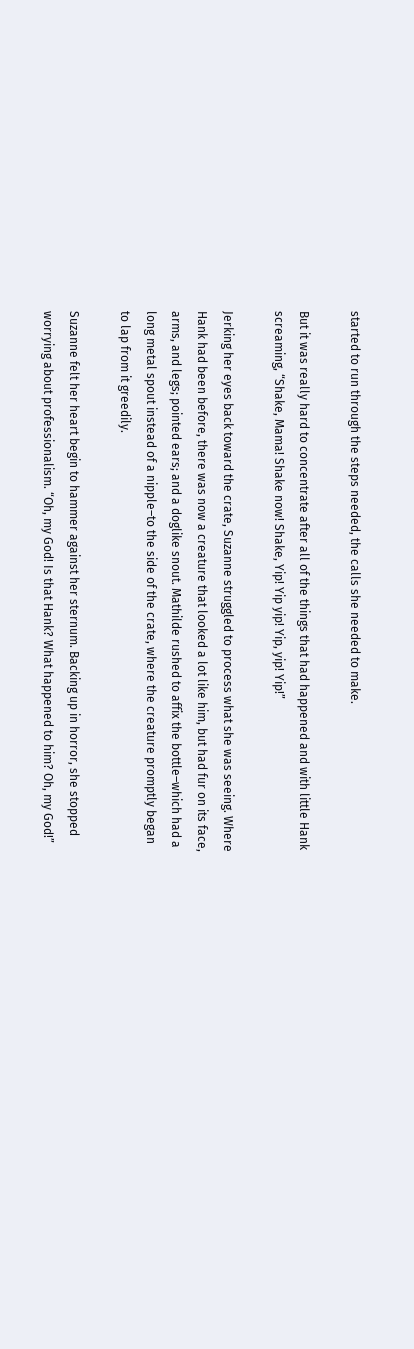started to run through the steps needed, the calls she needed to make.

But it was really hard to concentrate after all of the things that had happened and with little Hank screaming, “Shake, Mama! Shake now! Shake, Yip! Yip yip! Yip, yip! Yip!”

Jerking her eyes back toward the crate, Suzanne struggled to process what she was seeing. Where Hank had been before, there was now a creature that looked a lot like him, but had fur on its face, arms, and legs; pointed ears; and a doglike snout. Mathilde rushed to affix the bottle–which had a long metal spout instead of a nipple–to the side of the crate, where the creature promptly began to lap from it greedily.

Suzanne felt her heart begin to hammer against her sternum. Backing up in horror, she stopped worrying about professionalism. “Oh, my God! Is that Hank? What happened to him? Oh, my God!”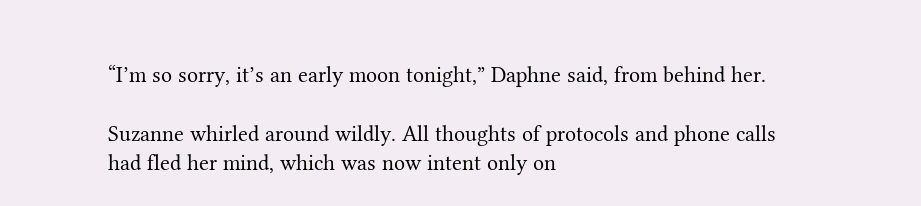“I’m so sorry, it’s an early moon tonight,” Daphne said, from behind her.

Suzanne whirled around wildly. All thoughts of protocols and phone calls had fled her mind, which was now intent only on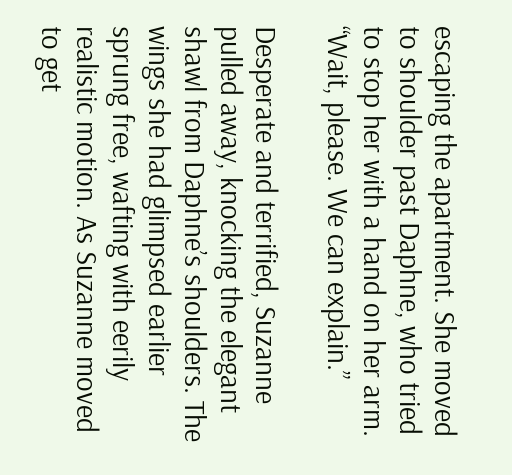escaping the apartment. She moved to shoulder past Daphne, who tried to stop her with a hand on her arm. “Wait, please. We can explain.”

Desperate and terrified, Suzanne pulled away, knocking the elegant shawl from Daphne’s shoulders. The wings she had glimpsed earlier sprung free, wafting with eerily realistic motion. As Suzanne moved to get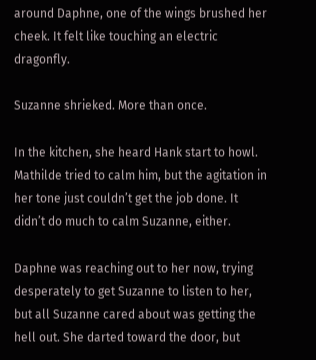around Daphne, one of the wings brushed her cheek. It felt like touching an electric dragonfly.

Suzanne shrieked. More than once.

In the kitchen, she heard Hank start to howl. Mathilde tried to calm him, but the agitation in her tone just couldn’t get the job done. It didn’t do much to calm Suzanne, either.

Daphne was reaching out to her now, trying desperately to get Suzanne to listen to her, but all Suzanne cared about was getting the hell out. She darted toward the door, but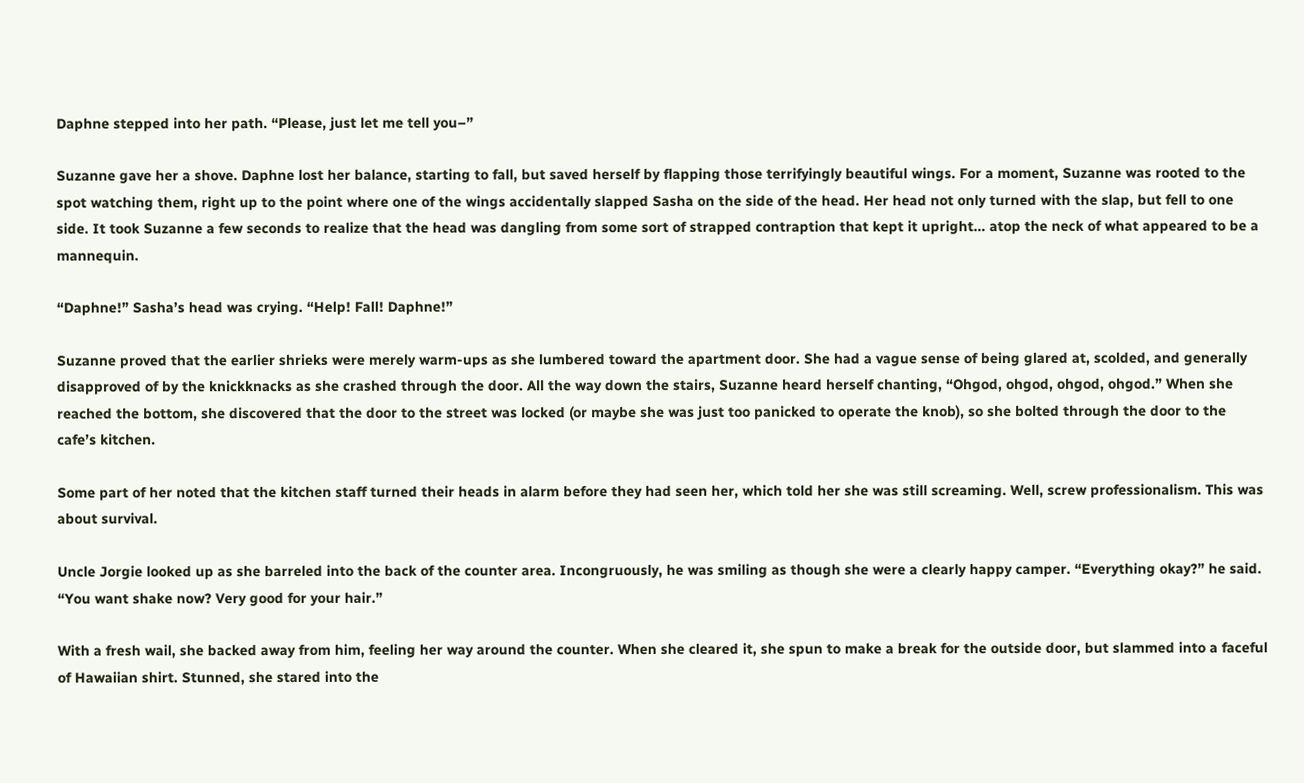Daphne stepped into her path. “Please, just let me tell you–”

Suzanne gave her a shove. Daphne lost her balance, starting to fall, but saved herself by flapping those terrifyingly beautiful wings. For a moment, Suzanne was rooted to the spot watching them, right up to the point where one of the wings accidentally slapped Sasha on the side of the head. Her head not only turned with the slap, but fell to one side. It took Suzanne a few seconds to realize that the head was dangling from some sort of strapped contraption that kept it upright… atop the neck of what appeared to be a mannequin.

“Daphne!” Sasha’s head was crying. “Help! Fall! Daphne!”

Suzanne proved that the earlier shrieks were merely warm-ups as she lumbered toward the apartment door. She had a vague sense of being glared at, scolded, and generally disapproved of by the knickknacks as she crashed through the door. All the way down the stairs, Suzanne heard herself chanting, “Ohgod, ohgod, ohgod, ohgod.” When she reached the bottom, she discovered that the door to the street was locked (or maybe she was just too panicked to operate the knob), so she bolted through the door to the cafe’s kitchen.

Some part of her noted that the kitchen staff turned their heads in alarm before they had seen her, which told her she was still screaming. Well, screw professionalism. This was about survival.

Uncle Jorgie looked up as she barreled into the back of the counter area. Incongruously, he was smiling as though she were a clearly happy camper. “Everything okay?” he said. “You want shake now? Very good for your hair.”

With a fresh wail, she backed away from him, feeling her way around the counter. When she cleared it, she spun to make a break for the outside door, but slammed into a faceful of Hawaiian shirt. Stunned, she stared into the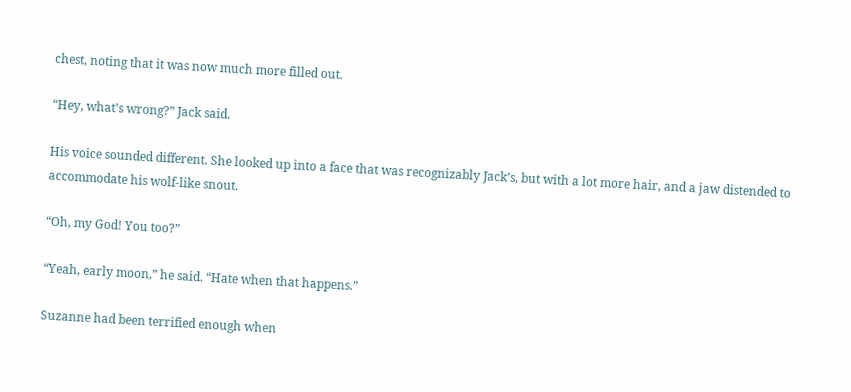chest, noting that it was now much more filled out.

“Hey, what’s wrong?” Jack said.

His voice sounded different. She looked up into a face that was recognizably Jack’s, but with a lot more hair, and a jaw distended to accommodate his wolf-like snout.

“Oh, my God! You too?”

“Yeah, early moon,” he said. “Hate when that happens.”

Suzanne had been terrified enough when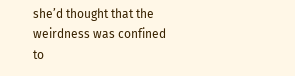she’d thought that the weirdness was confined to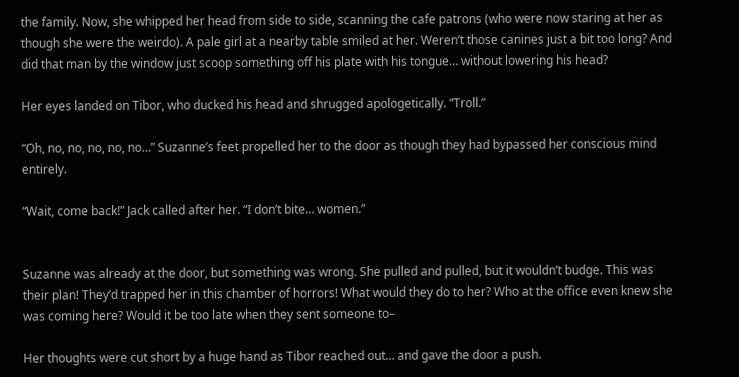the family. Now, she whipped her head from side to side, scanning the cafe patrons (who were now staring at her as though she were the weirdo). A pale girl at a nearby table smiled at her. Weren’t those canines just a bit too long? And did that man by the window just scoop something off his plate with his tongue… without lowering his head?

Her eyes landed on Tibor, who ducked his head and shrugged apologetically. “Troll.”

“Oh, no, no, no, no, no…” Suzanne’s feet propelled her to the door as though they had bypassed her conscious mind entirely.

“Wait, come back!” Jack called after her. “I don’t bite… women.”


Suzanne was already at the door, but something was wrong. She pulled and pulled, but it wouldn’t budge. This was their plan! They’d trapped her in this chamber of horrors! What would they do to her? Who at the office even knew she was coming here? Would it be too late when they sent someone to–

Her thoughts were cut short by a huge hand as Tibor reached out… and gave the door a push.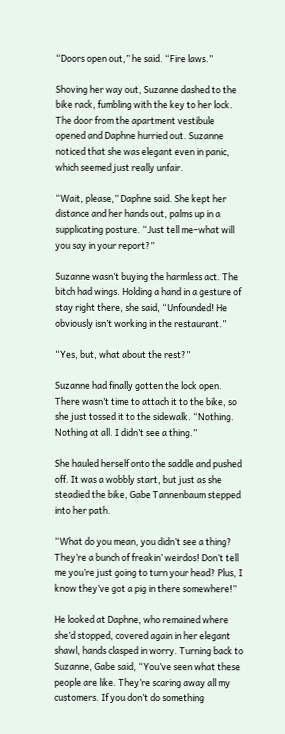“Doors open out,” he said. “Fire laws.”

Shoving her way out, Suzanne dashed to the bike rack, fumbling with the key to her lock. The door from the apartment vestibule opened and Daphne hurried out. Suzanne noticed that she was elegant even in panic, which seemed just really unfair.

“Wait, please,” Daphne said. She kept her distance and her hands out, palms up in a supplicating posture. “Just tell me–what will you say in your report?”

Suzanne wasn’t buying the harmless act. The bitch had wings. Holding a hand in a gesture of stay right there, she said, “Unfounded! He obviously isn’t working in the restaurant.”

“Yes, but, what about the rest?”

Suzanne had finally gotten the lock open. There wasn’t time to attach it to the bike, so she just tossed it to the sidewalk. “Nothing. Nothing at all. I didn’t see a thing.”

She hauled herself onto the saddle and pushed off. It was a wobbly start, but just as she steadied the bike, Gabe Tannenbaum stepped into her path.

“What do you mean, you didn’t see a thing? They’re a bunch of freakin’ weirdos! Don’t tell me you’re just going to turn your head? Plus, I know they’ve got a pig in there somewhere!”

He looked at Daphne, who remained where she’d stopped, covered again in her elegant shawl, hands clasped in worry. Turning back to Suzanne, Gabe said, “You’ve seen what these people are like. They’re scaring away all my customers. If you don’t do something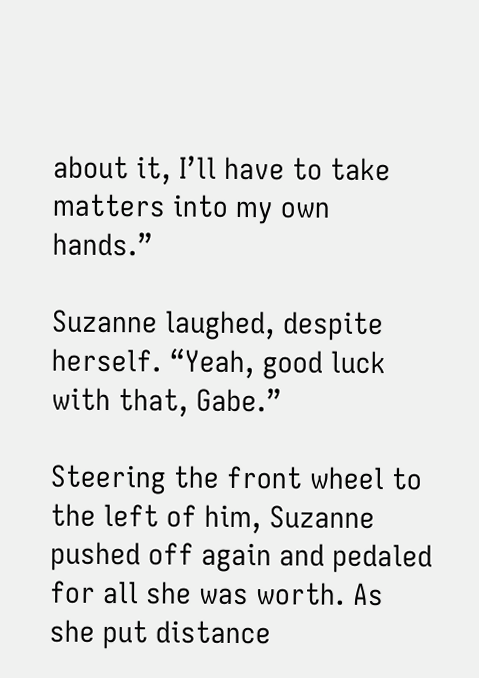about it, I’ll have to take matters into my own hands.”

Suzanne laughed, despite herself. “Yeah, good luck with that, Gabe.”

Steering the front wheel to the left of him, Suzanne pushed off again and pedaled for all she was worth. As she put distance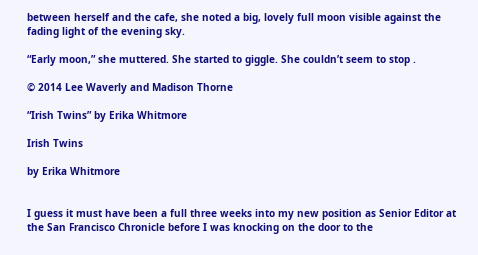between herself and the cafe, she noted a big, lovely full moon visible against the fading light of the evening sky.

“Early moon,” she muttered. She started to giggle. She couldn’t seem to stop .

© 2014 Lee Waverly and Madison Thorne

“Irish Twins” by Erika Whitmore

Irish Twins

by Erika Whitmore


I guess it must have been a full three weeks into my new position as Senior Editor at the San Francisco Chronicle before I was knocking on the door to the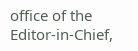office of the Editor-in-Chief,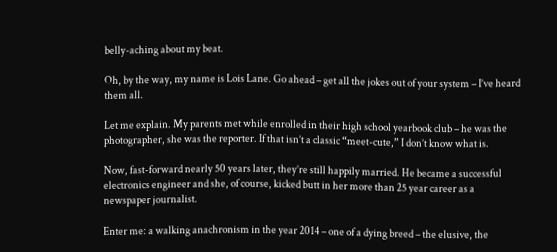belly-aching about my beat.

Oh, by the way, my name is Lois Lane. Go ahead – get all the jokes out of your system – I’ve heard them all.

Let me explain. My parents met while enrolled in their high school yearbook club – he was the photographer, she was the reporter. If that isn’t a classic “meet-cute,” I don’t know what is.

Now, fast-forward nearly 50 years later, they’re still happily married. He became a successful electronics engineer and she, of course, kicked butt in her more than 25 year career as a newspaper journalist.

Enter me: a walking anachronism in the year 2014 – one of a dying breed – the elusive, the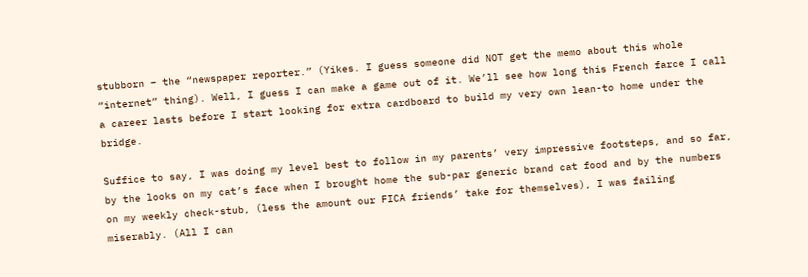stubborn – the “newspaper reporter.” (Yikes. I guess someone did NOT get the memo about this whole “internet” thing). Well, I guess I can make a game out of it. We’ll see how long this French farce I call a career lasts before I start looking for extra cardboard to build my very own lean-to home under the bridge.

Suffice to say, I was doing my level best to follow in my parents’ very impressive footsteps, and so far, by the looks on my cat’s face when I brought home the sub-par generic brand cat food and by the numbers on my weekly check-stub, (less the amount our FICA friends’ take for themselves), I was failing miserably. (All I can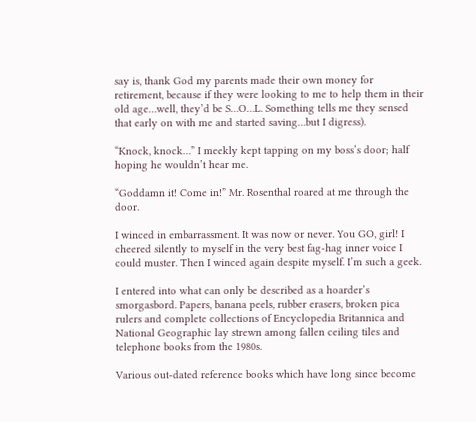say is, thank God my parents made their own money for retirement, because if they were looking to me to help them in their old age…well, they’d be S…O…L. Something tells me they sensed that early on with me and started saving…but I digress).

“Knock, knock…” I meekly kept tapping on my boss’s door; half hoping he wouldn’t hear me.

“Goddamn it! Come in!” Mr. Rosenthal roared at me through the door.

I winced in embarrassment. It was now or never. You GO, girl! I cheered silently to myself in the very best fag-hag inner voice I could muster. Then I winced again despite myself. I’m such a geek.

I entered into what can only be described as a hoarder’s smorgasbord. Papers, banana peels, rubber erasers, broken pica rulers and complete collections of Encyclopedia Britannica and National Geographic lay strewn among fallen ceiling tiles and telephone books from the 1980s.

Various out-dated reference books which have long since become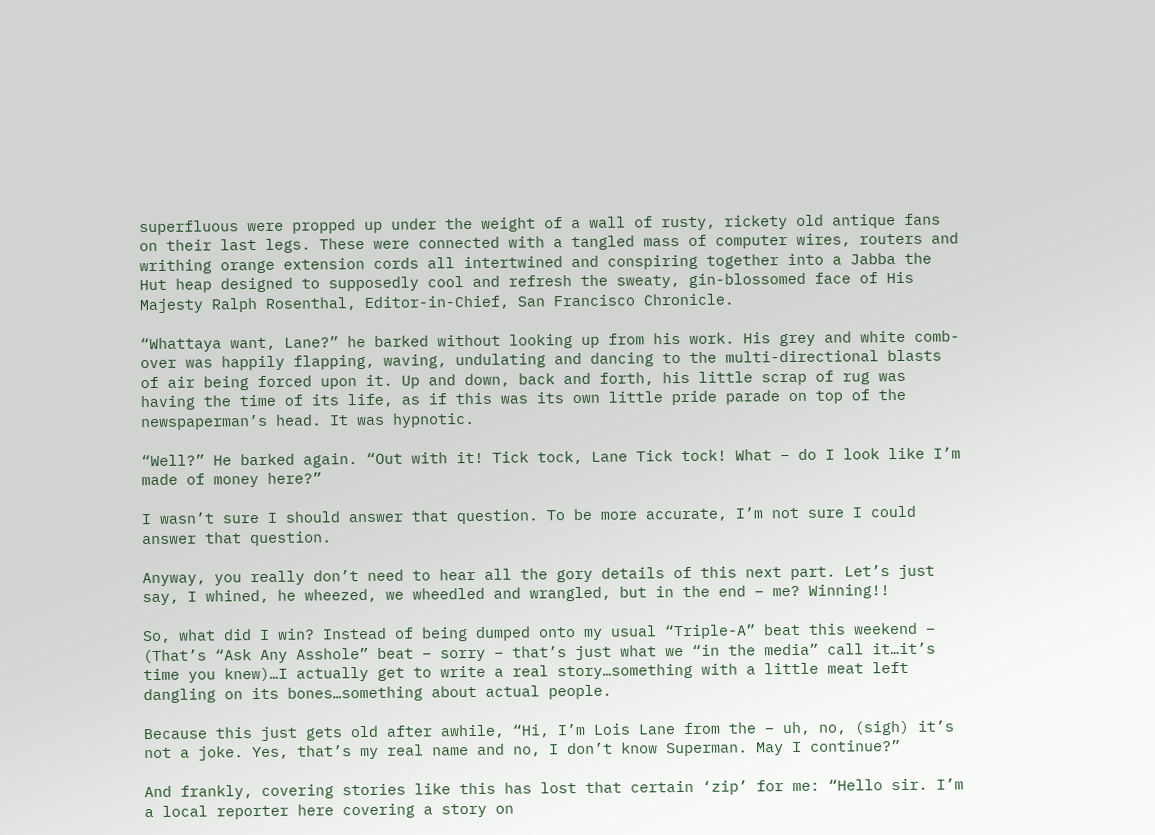superfluous were propped up under the weight of a wall of rusty, rickety old antique fans on their last legs. These were connected with a tangled mass of computer wires, routers and writhing orange extension cords all intertwined and conspiring together into a Jabba the Hut heap designed to supposedly cool and refresh the sweaty, gin-blossomed face of His Majesty Ralph Rosenthal, Editor-in-Chief, San Francisco Chronicle.

“Whattaya want, Lane?” he barked without looking up from his work. His grey and white comb-over was happily flapping, waving, undulating and dancing to the multi-directional blasts of air being forced upon it. Up and down, back and forth, his little scrap of rug was having the time of its life, as if this was its own little pride parade on top of the newspaperman’s head. It was hypnotic.

“Well?” He barked again. “Out with it! Tick tock, Lane Tick tock! What – do I look like I’m made of money here?”

I wasn’t sure I should answer that question. To be more accurate, I’m not sure I could answer that question.

Anyway, you really don’t need to hear all the gory details of this next part. Let’s just say, I whined, he wheezed, we wheedled and wrangled, but in the end – me? Winning!!

So, what did I win? Instead of being dumped onto my usual “Triple-A” beat this weekend – (That’s “Ask Any Asshole” beat – sorry – that’s just what we “in the media” call it…it’s time you knew)…I actually get to write a real story…something with a little meat left dangling on its bones…something about actual people.

Because this just gets old after awhile, “Hi, I’m Lois Lane from the – uh, no, (sigh) it’s not a joke. Yes, that’s my real name and no, I don’t know Superman. May I continue?”

And frankly, covering stories like this has lost that certain ‘zip’ for me: “Hello sir. I’m a local reporter here covering a story on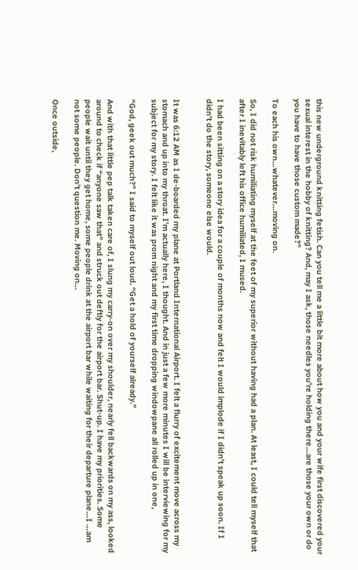this new underground knitting fetish. Can you tell me a little bit more about how you and your wife first discovered your sexual interest in the hobby of knitting? And, may I ask, those needles you’re holding there…are those your own or do you have to have those custom made?”

To each his own…whatever…moving on.

So, I did not risk humiliating myself at the feet of my superior without having had a plan. At least, I could tell myself that after I inevitably left his office humiliated, I mused.

I had been sitting on a story idea for a couple of months now and felt I would implode if I didn’t speak up soon. If I didn’t do the story, someone else would.


It was 6:12 AM as I de-boarded my plane at Portland International Airport. I felt a flurry of excitement move across my stomach and up into my throat. I’m actually here, I thought. And in just a few more minutes I will be interviewing for my subject for my story. I felt like it was prom night and my first time dropping windowpane all rolled up in one,

“God, geek out much?” I said to myself out loud. “Get a hold of yourself already.”

And with that little pep talk taken care of, I slung my carry-on over my shoulder, nearly fell backwards on my ass, looked around to check if “anyone saw that” and struck out deftly for the airport bar. Shut-up. I have my priorities. Some people wait until they get home, some people drink at the airport bar while waiting for their departure plane…I …am not some people. Don’t question me. Moving on…

Once outside,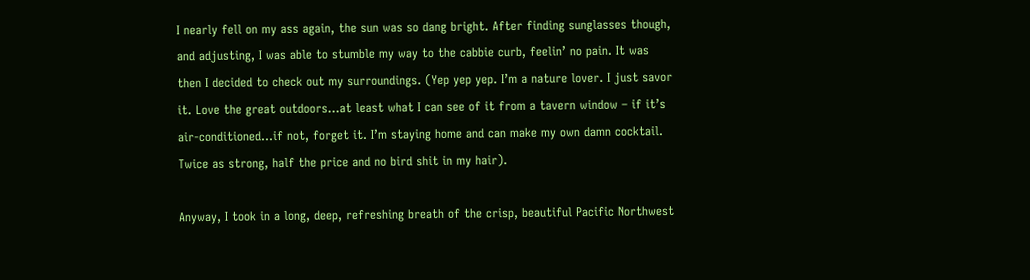I nearly fell on my ass again, the sun was so dang bright. After finding sunglasses though, and adjusting, I was able to stumble my way to the cabbie curb, feelin’ no pain. It was then I decided to check out my surroundings. (Yep yep yep. I’m a nature lover. I just savor it. Love the great outdoors…at least what I can see of it from a tavern window – if it’s air-conditioned…if not, forget it. I’m staying home and can make my own damn cocktail. Twice as strong, half the price and no bird shit in my hair).

Anyway, I took in a long, deep, refreshing breath of the crisp, beautiful Pacific Northwest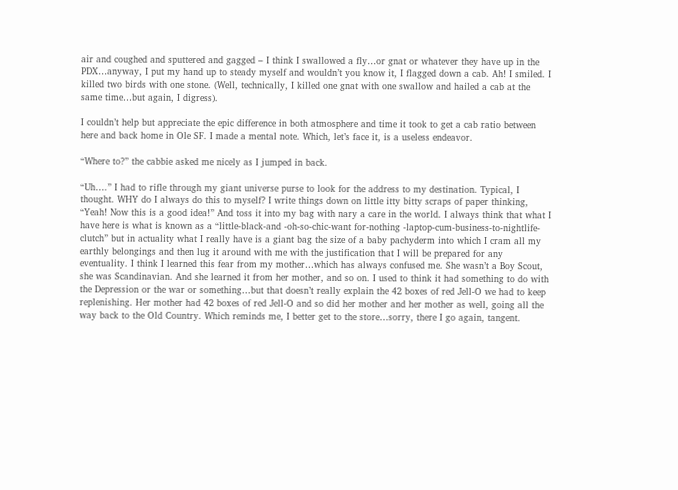air and coughed and sputtered and gagged – I think I swallowed a fly…or gnat or whatever they have up in the PDX…anyway, I put my hand up to steady myself and wouldn’t you know it, I flagged down a cab. Ah! I smiled. I killed two birds with one stone. (Well, technically, I killed one gnat with one swallow and hailed a cab at the same time…but again, I digress).

I couldn’t help but appreciate the epic difference in both atmosphere and time it took to get a cab ratio between here and back home in Ole SF. I made a mental note. Which, let’s face it, is a useless endeavor.

“Where to?” the cabbie asked me nicely as I jumped in back.

“Uh….” I had to rifle through my giant universe purse to look for the address to my destination. Typical, I thought. WHY do I always do this to myself? I write things down on little itty bitty scraps of paper thinking, “Yeah! Now this is a good idea!” And toss it into my bag with nary a care in the world. I always think that what I have here is what is known as a “little-black-and -oh-so-chic-want for-nothing -laptop-cum-business-to-nightlife-clutch” but in actuality what I really have is a giant bag the size of a baby pachyderm into which I cram all my earthly belongings and then lug it around with me with the justification that I will be prepared for any eventuality. I think I learned this fear from my mother…which has always confused me. She wasn’t a Boy Scout, she was Scandinavian. And she learned it from her mother, and so on. I used to think it had something to do with the Depression or the war or something…but that doesn’t really explain the 42 boxes of red Jell-O we had to keep replenishing. Her mother had 42 boxes of red Jell-O and so did her mother and her mother as well, going all the way back to the Old Country. Which reminds me, I better get to the store…sorry, there I go again, tangent.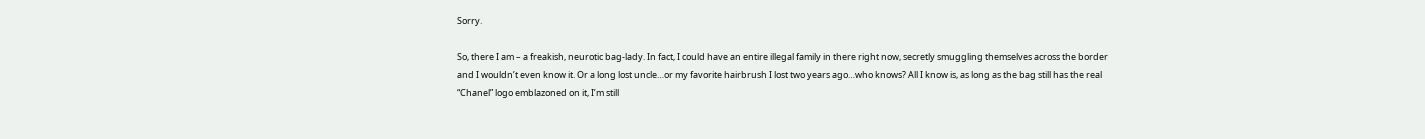Sorry.

So, there I am – a freakish, neurotic bag-lady. In fact, I could have an entire illegal family in there right now, secretly smuggling themselves across the border and I wouldn’t even know it. Or a long lost uncle…or my favorite hairbrush I lost two years ago…who knows? All I know is, as long as the bag still has the real “Chanel” logo emblazoned on it, I’m still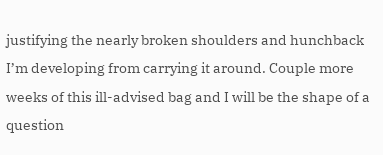justifying the nearly broken shoulders and hunchback I’m developing from carrying it around. Couple more weeks of this ill-advised bag and I will be the shape of a question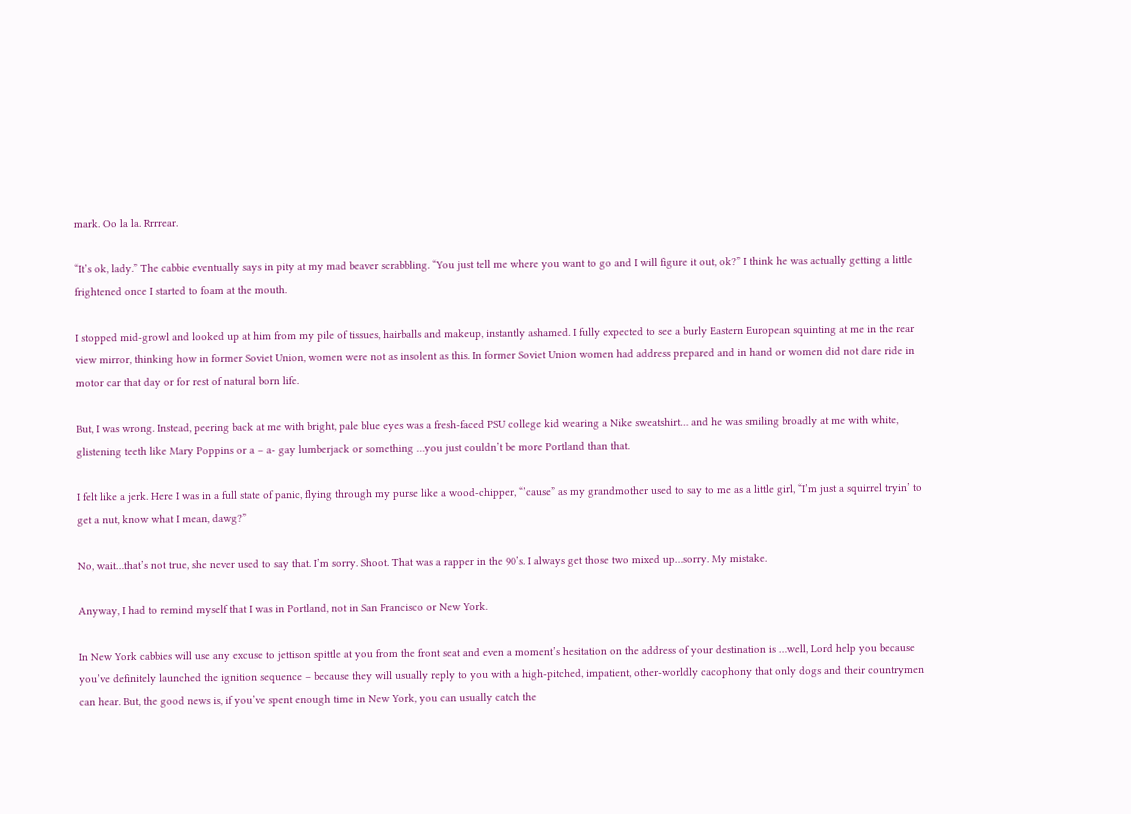mark. Oo la la. Rrrrear.

“It’s ok, lady.” The cabbie eventually says in pity at my mad beaver scrabbling. “You just tell me where you want to go and I will figure it out, ok?” I think he was actually getting a little frightened once I started to foam at the mouth.

I stopped mid-growl and looked up at him from my pile of tissues, hairballs and makeup, instantly ashamed. I fully expected to see a burly Eastern European squinting at me in the rear view mirror, thinking how in former Soviet Union, women were not as insolent as this. In former Soviet Union women had address prepared and in hand or women did not dare ride in motor car that day or for rest of natural born life.

But, I was wrong. Instead, peering back at me with bright, pale blue eyes was a fresh-faced PSU college kid wearing a Nike sweatshirt… and he was smiling broadly at me with white, glistening teeth like Mary Poppins or a – a- gay lumberjack or something …you just couldn’t be more Portland than that.

I felt like a jerk. Here I was in a full state of panic, flying through my purse like a wood-chipper, “’cause” as my grandmother used to say to me as a little girl, “I’m just a squirrel tryin’ to get a nut, know what I mean, dawg?”

No, wait…that’s not true, she never used to say that. I’m sorry. Shoot. That was a rapper in the 90’s. I always get those two mixed up…sorry. My mistake.

Anyway, I had to remind myself that I was in Portland, not in San Francisco or New York.

In New York cabbies will use any excuse to jettison spittle at you from the front seat and even a moment’s hesitation on the address of your destination is …well, Lord help you because you’ve definitely launched the ignition sequence – because they will usually reply to you with a high-pitched, impatient, other-worldly cacophony that only dogs and their countrymen can hear. But, the good news is, if you’ve spent enough time in New York, you can usually catch the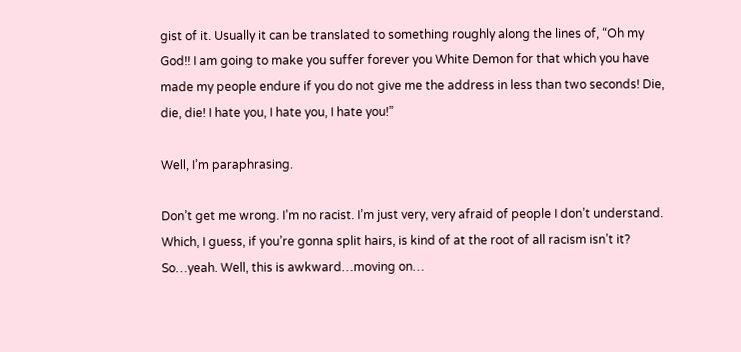gist of it. Usually it can be translated to something roughly along the lines of, “Oh my God!! I am going to make you suffer forever you White Demon for that which you have made my people endure if you do not give me the address in less than two seconds! Die, die, die! I hate you, I hate you, I hate you!”

Well, I’m paraphrasing.

Don’t get me wrong. I’m no racist. I’m just very, very afraid of people I don’t understand. Which, I guess, if you’re gonna split hairs, is kind of at the root of all racism isn’t it? So…yeah. Well, this is awkward…moving on…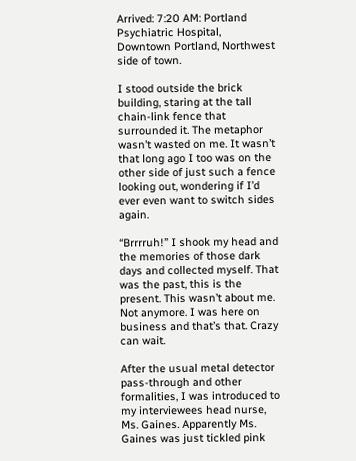Arrived: 7:20 AM: Portland Psychiatric Hospital, Downtown Portland, Northwest side of town.

I stood outside the brick building, staring at the tall chain-link fence that surrounded it. The metaphor wasn’t wasted on me. It wasn’t that long ago I too was on the other side of just such a fence looking out, wondering if I’d ever even want to switch sides again.

“Brrrruh!” I shook my head and the memories of those dark days and collected myself. That was the past, this is the present. This wasn’t about me. Not anymore. I was here on business and that’s that. Crazy can wait.

After the usual metal detector pass-through and other formalities, I was introduced to my interviewees head nurse, Ms. Gaines. Apparently Ms. Gaines was just tickled pink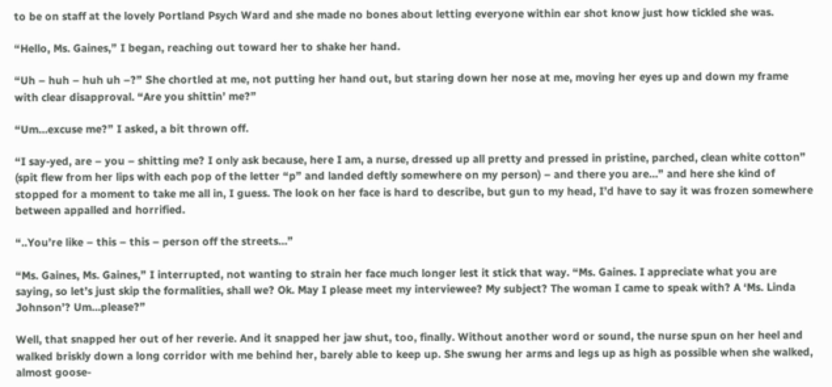to be on staff at the lovely Portland Psych Ward and she made no bones about letting everyone within ear shot know just how tickled she was.

“Hello, Ms. Gaines,” I began, reaching out toward her to shake her hand.

“Uh – huh – huh uh –?” She chortled at me, not putting her hand out, but staring down her nose at me, moving her eyes up and down my frame with clear disapproval. “Are you shittin’ me?”

“Um…excuse me?” I asked, a bit thrown off.

“I say-yed, are – you – shitting me? I only ask because, here I am, a nurse, dressed up all pretty and pressed in pristine, parched, clean white cotton” (spit flew from her lips with each pop of the letter “p” and landed deftly somewhere on my person) – and there you are…” and here she kind of stopped for a moment to take me all in, I guess. The look on her face is hard to describe, but gun to my head, I’d have to say it was frozen somewhere between appalled and horrified.

“..You’re like – this – this – person off the streets…”

“Ms. Gaines, Ms. Gaines,” I interrupted, not wanting to strain her face much longer lest it stick that way. “Ms. Gaines. I appreciate what you are saying, so let’s just skip the formalities, shall we? Ok. May I please meet my interviewee? My subject? The woman I came to speak with? A ‘Ms. Linda Johnson’? Um…please?”

Well, that snapped her out of her reverie. And it snapped her jaw shut, too, finally. Without another word or sound, the nurse spun on her heel and walked briskly down a long corridor with me behind her, barely able to keep up. She swung her arms and legs up as high as possible when she walked, almost goose-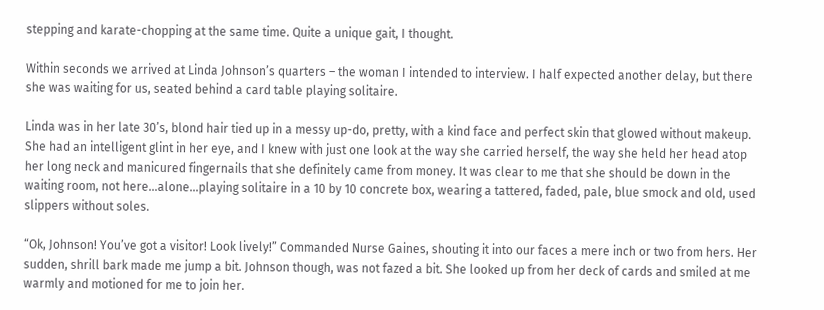stepping and karate-chopping at the same time. Quite a unique gait, I thought.

Within seconds we arrived at Linda Johnson’s quarters – the woman I intended to interview. I half expected another delay, but there she was waiting for us, seated behind a card table playing solitaire.

Linda was in her late 30’s, blond hair tied up in a messy up-do, pretty, with a kind face and perfect skin that glowed without makeup. She had an intelligent glint in her eye, and I knew with just one look at the way she carried herself, the way she held her head atop her long neck and manicured fingernails that she definitely came from money. It was clear to me that she should be down in the waiting room, not here…alone…playing solitaire in a 10 by 10 concrete box, wearing a tattered, faded, pale, blue smock and old, used slippers without soles.

“Ok, Johnson! You’ve got a visitor! Look lively!” Commanded Nurse Gaines, shouting it into our faces a mere inch or two from hers. Her sudden, shrill bark made me jump a bit. Johnson though, was not fazed a bit. She looked up from her deck of cards and smiled at me warmly and motioned for me to join her.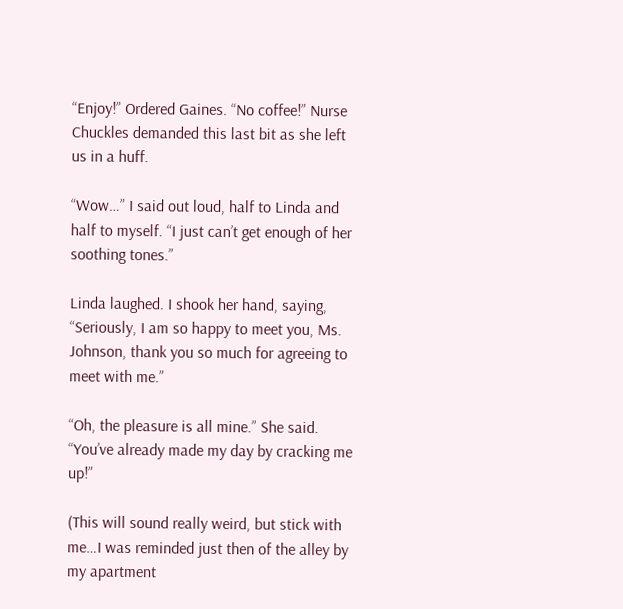“Enjoy!” Ordered Gaines. “No coffee!” Nurse Chuckles demanded this last bit as she left us in a huff.

“Wow…” I said out loud, half to Linda and half to myself. “I just can’t get enough of her soothing tones.”

Linda laughed. I shook her hand, saying, “Seriously, I am so happy to meet you, Ms. Johnson, thank you so much for agreeing to meet with me.”

“Oh, the pleasure is all mine.” She said. “You’ve already made my day by cracking me up!”

(This will sound really weird, but stick with me…I was reminded just then of the alley by my apartment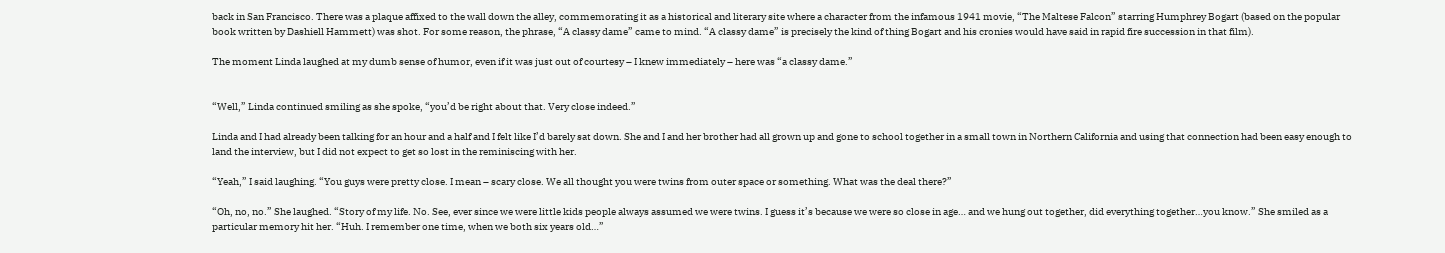back in San Francisco. There was a plaque affixed to the wall down the alley, commemorating it as a historical and literary site where a character from the infamous 1941 movie, “The Maltese Falcon” starring Humphrey Bogart (based on the popular book written by Dashiell Hammett) was shot. For some reason, the phrase, “A classy dame” came to mind. “A classy dame” is precisely the kind of thing Bogart and his cronies would have said in rapid fire succession in that film).

The moment Linda laughed at my dumb sense of humor, even if it was just out of courtesy – I knew immediately – here was “a classy dame.”


“Well,” Linda continued smiling as she spoke, “you’d be right about that. Very close indeed.”

Linda and I had already been talking for an hour and a half and I felt like I’d barely sat down. She and I and her brother had all grown up and gone to school together in a small town in Northern California and using that connection had been easy enough to land the interview, but I did not expect to get so lost in the reminiscing with her.

“Yeah,” I said laughing. “You guys were pretty close. I mean – scary close. We all thought you were twins from outer space or something. What was the deal there?”

“Oh, no, no.” She laughed. “Story of my life. No. See, ever since we were little kids people always assumed we were twins. I guess it’s because we were so close in age… and we hung out together, did everything together…you know.” She smiled as a particular memory hit her. “Huh. I remember one time, when we both six years old…”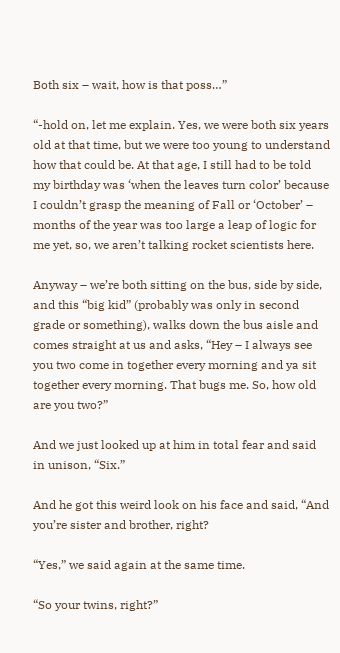Both six – wait, how is that poss…”

“-hold on, let me explain. Yes, we were both six years old at that time, but we were too young to understand how that could be. At that age, I still had to be told my birthday was ‘when the leaves turn color’ because I couldn’t grasp the meaning of Fall or ‘October’ – months of the year was too large a leap of logic for me yet, so, we aren’t talking rocket scientists here.

Anyway – we’re both sitting on the bus, side by side, and this “big kid” (probably was only in second grade or something), walks down the bus aisle and comes straight at us and asks, “Hey – I always see you two come in together every morning and ya sit together every morning. That bugs me. So, how old are you two?”

And we just looked up at him in total fear and said in unison, “Six.”

And he got this weird look on his face and said, “And you’re sister and brother, right?

“Yes,” we said again at the same time.

“So your twins, right?”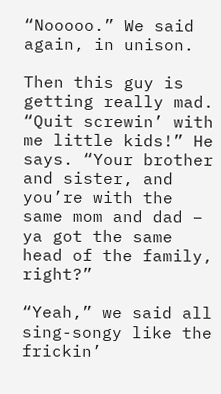“Nooooo.” We said again, in unison.

Then this guy is getting really mad. “Quit screwin’ with me little kids!” He says. “Your brother and sister, and you’re with the same mom and dad – ya got the same head of the family, right?”

“Yeah,” we said all sing-songy like the frickin’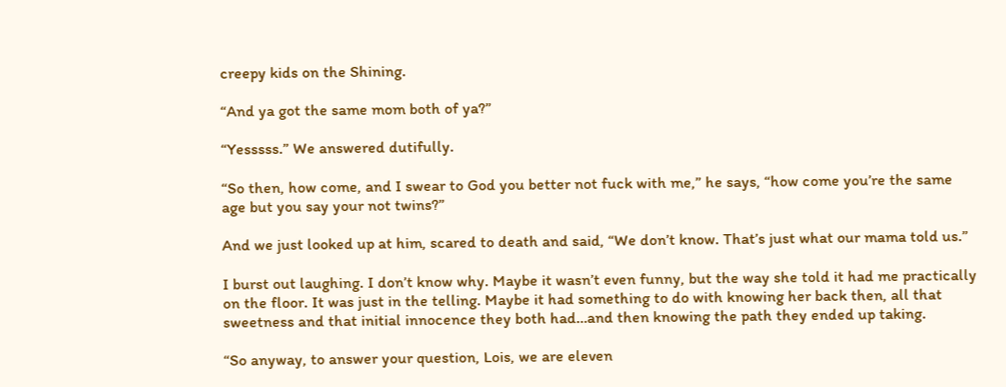creepy kids on the Shining.

“And ya got the same mom both of ya?”

“Yesssss.” We answered dutifully.

“So then, how come, and I swear to God you better not fuck with me,” he says, “how come you’re the same age but you say your not twins?”

And we just looked up at him, scared to death and said, “We don’t know. That’s just what our mama told us.”

I burst out laughing. I don’t know why. Maybe it wasn’t even funny, but the way she told it had me practically on the floor. It was just in the telling. Maybe it had something to do with knowing her back then, all that sweetness and that initial innocence they both had…and then knowing the path they ended up taking.

“So anyway, to answer your question, Lois, we are eleven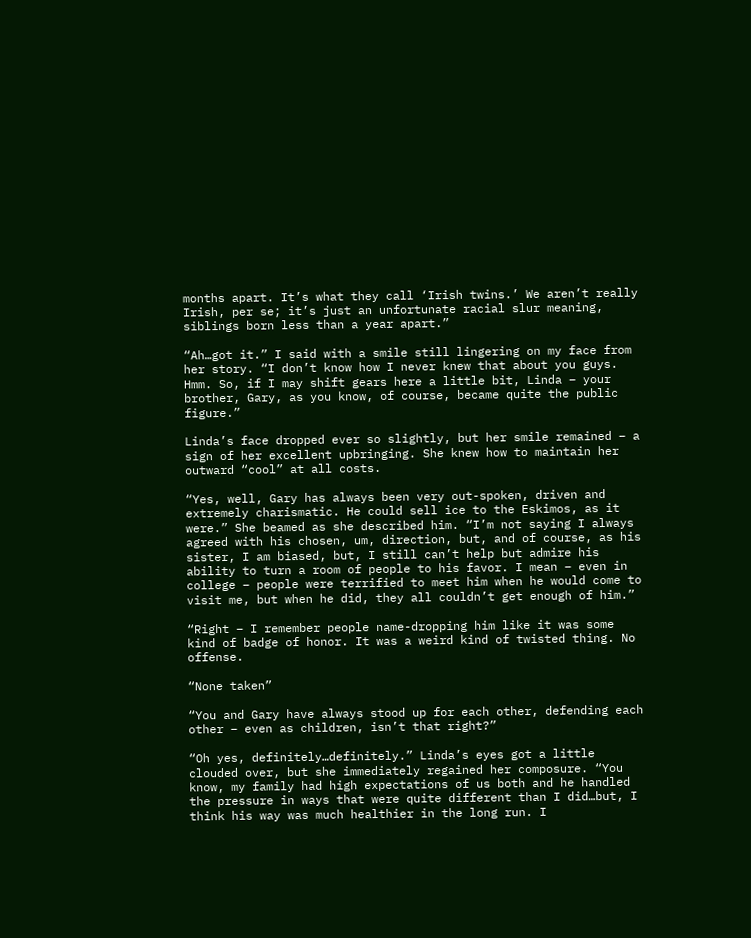months apart. It’s what they call ‘Irish twins.’ We aren’t really Irish, per se; it’s just an unfortunate racial slur meaning, siblings born less than a year apart.”

“Ah…got it.” I said with a smile still lingering on my face from her story. “I don’t know how I never knew that about you guys. Hmm. So, if I may shift gears here a little bit, Linda – your brother, Gary, as you know, of course, became quite the public figure.”

Linda’s face dropped ever so slightly, but her smile remained – a sign of her excellent upbringing. She knew how to maintain her outward “cool” at all costs.

“Yes, well, Gary has always been very out-spoken, driven and extremely charismatic. He could sell ice to the Eskimos, as it were.” She beamed as she described him. “I’m not saying I always agreed with his chosen, um, direction, but, and of course, as his sister, I am biased, but, I still can’t help but admire his ability to turn a room of people to his favor. I mean – even in college – people were terrified to meet him when he would come to visit me, but when he did, they all couldn’t get enough of him.”

“Right – I remember people name-dropping him like it was some kind of badge of honor. It was a weird kind of twisted thing. No offense.

“None taken”

“You and Gary have always stood up for each other, defending each other – even as children, isn’t that right?”

“Oh yes, definitely…definitely.” Linda’s eyes got a little clouded over, but she immediately regained her composure. “You know, my family had high expectations of us both and he handled the pressure in ways that were quite different than I did…but, I think his way was much healthier in the long run. I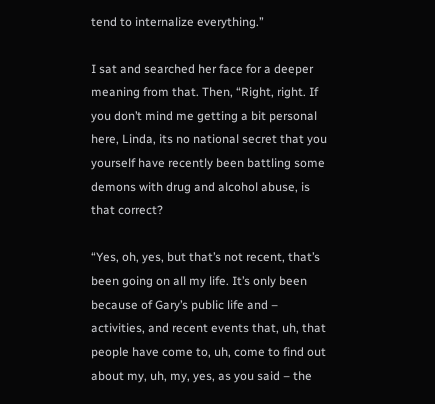tend to internalize everything.”

I sat and searched her face for a deeper meaning from that. Then, “Right, right. If you don’t mind me getting a bit personal here, Linda, its no national secret that you yourself have recently been battling some demons with drug and alcohol abuse, is that correct?

“Yes, oh, yes, but that’s not recent, that’s been going on all my life. It’s only been because of Gary’s public life and – activities, and recent events that, uh, that people have come to, uh, come to find out about my, uh, my, yes, as you said – the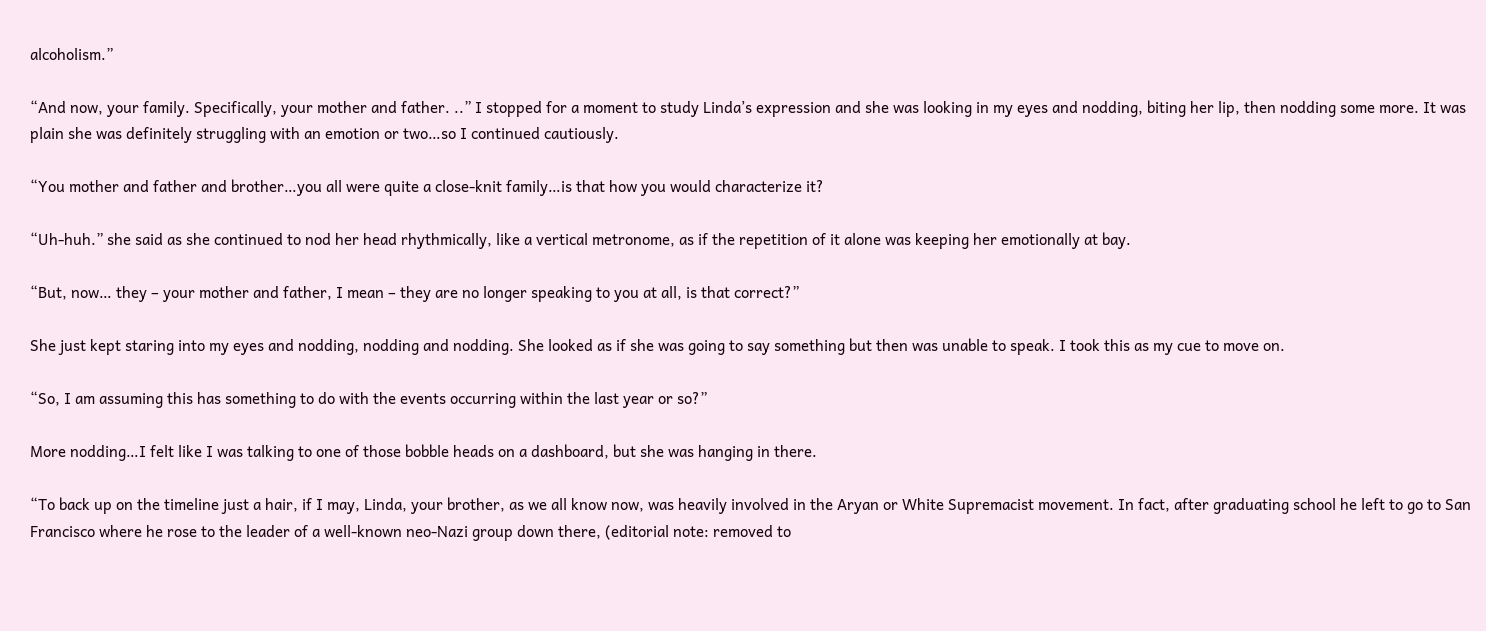alcoholism.”

“And now, your family. Specifically, your mother and father. ..” I stopped for a moment to study Linda’s expression and she was looking in my eyes and nodding, biting her lip, then nodding some more. It was plain she was definitely struggling with an emotion or two…so I continued cautiously.

“You mother and father and brother…you all were quite a close-knit family…is that how you would characterize it?

“Uh-huh.” she said as she continued to nod her head rhythmically, like a vertical metronome, as if the repetition of it alone was keeping her emotionally at bay.

“But, now… they – your mother and father, I mean – they are no longer speaking to you at all, is that correct?”

She just kept staring into my eyes and nodding, nodding and nodding. She looked as if she was going to say something but then was unable to speak. I took this as my cue to move on.

“So, I am assuming this has something to do with the events occurring within the last year or so?”

More nodding…I felt like I was talking to one of those bobble heads on a dashboard, but she was hanging in there.

“To back up on the timeline just a hair, if I may, Linda, your brother, as we all know now, was heavily involved in the Aryan or White Supremacist movement. In fact, after graduating school he left to go to San Francisco where he rose to the leader of a well-known neo-Nazi group down there, (editorial note: removed to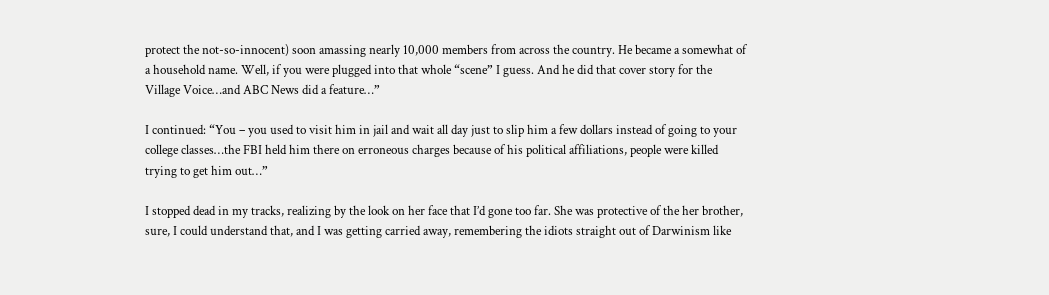protect the not-so-innocent) soon amassing nearly 10,000 members from across the country. He became a somewhat of a household name. Well, if you were plugged into that whole “scene” I guess. And he did that cover story for the Village Voice…and ABC News did a feature…”

I continued: “You – you used to visit him in jail and wait all day just to slip him a few dollars instead of going to your college classes…the FBI held him there on erroneous charges because of his political affiliations, people were killed trying to get him out…”

I stopped dead in my tracks, realizing by the look on her face that I’d gone too far. She was protective of the her brother, sure, I could understand that, and I was getting carried away, remembering the idiots straight out of Darwinism like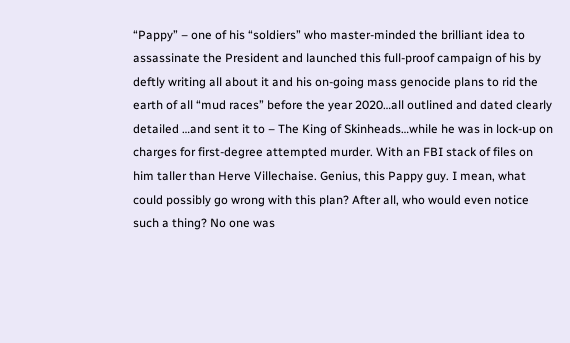“Pappy” – one of his “soldiers” who master-minded the brilliant idea to assassinate the President and launched this full-proof campaign of his by deftly writing all about it and his on-going mass genocide plans to rid the earth of all “mud races” before the year 2020…all outlined and dated clearly detailed …and sent it to – The King of Skinheads…while he was in lock-up on charges for first-degree attempted murder. With an FBI stack of files on him taller than Herve Villechaise. Genius, this Pappy guy. I mean, what could possibly go wrong with this plan? After all, who would even notice such a thing? No one was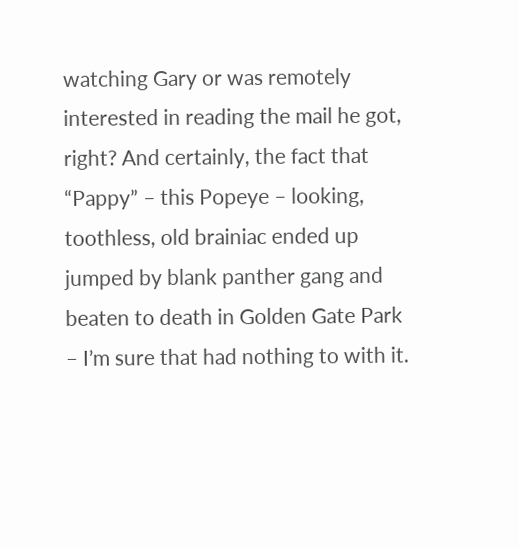watching Gary or was remotely interested in reading the mail he got, right? And certainly, the fact that “Pappy” – this Popeye – looking, toothless, old brainiac ended up jumped by blank panther gang and beaten to death in Golden Gate Park – I’m sure that had nothing to with it.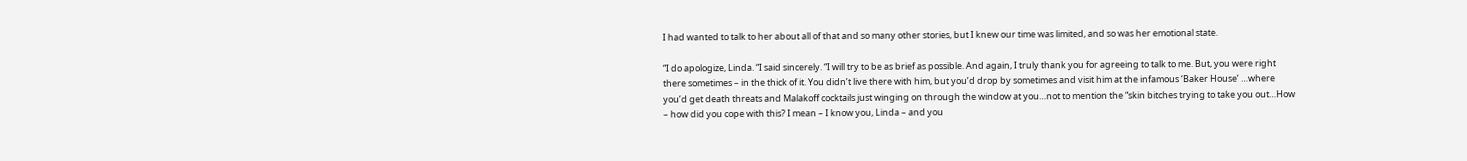I had wanted to talk to her about all of that and so many other stories, but I knew our time was limited, and so was her emotional state.

“I do apologize, Linda. “I said sincerely. “I will try to be as brief as possible. And again, I truly thank you for agreeing to talk to me. But, you were right there sometimes – in the thick of it. You didn’t live there with him, but you’d drop by sometimes and visit him at the infamous ‘Baker House’ …where you’d get death threats and Malakoff cocktails just winging on through the window at you…not to mention the “skin bitches trying to take you out…How – how did you cope with this? I mean – I know you, Linda – and you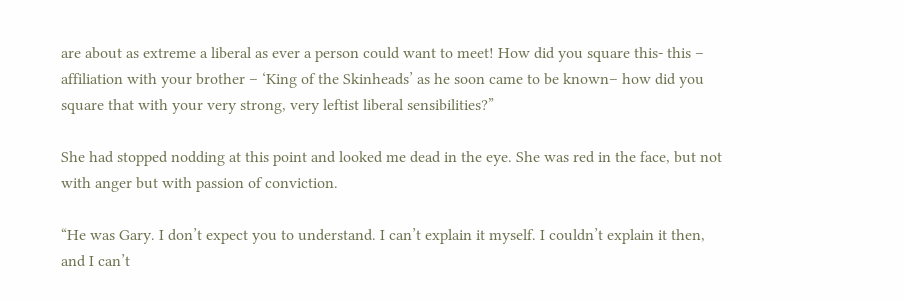are about as extreme a liberal as ever a person could want to meet! How did you square this- this – affiliation with your brother – ‘King of the Skinheads’ as he soon came to be known– how did you square that with your very strong, very leftist liberal sensibilities?”

She had stopped nodding at this point and looked me dead in the eye. She was red in the face, but not with anger but with passion of conviction.

“He was Gary. I don’t expect you to understand. I can’t explain it myself. I couldn’t explain it then, and I can’t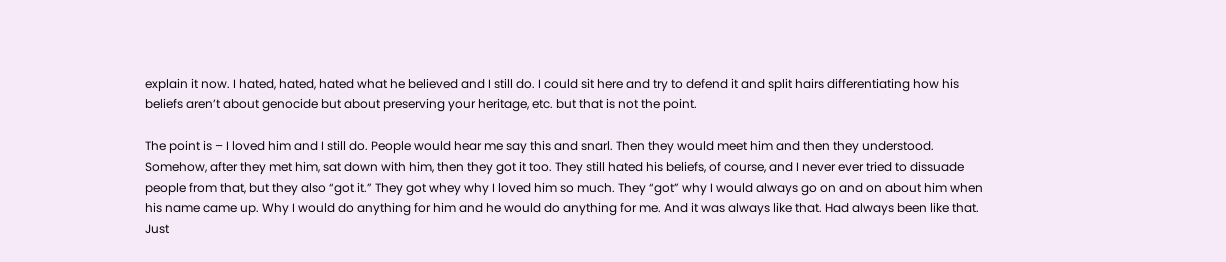explain it now. I hated, hated, hated what he believed and I still do. I could sit here and try to defend it and split hairs differentiating how his beliefs aren’t about genocide but about preserving your heritage, etc. but that is not the point.

The point is – I loved him and I still do. People would hear me say this and snarl. Then they would meet him and then they understood. Somehow, after they met him, sat down with him, then they got it too. They still hated his beliefs, of course, and I never ever tried to dissuade people from that, but they also “got it.” They got whey why I loved him so much. They “got” why I would always go on and on about him when his name came up. Why I would do anything for him and he would do anything for me. And it was always like that. Had always been like that. Just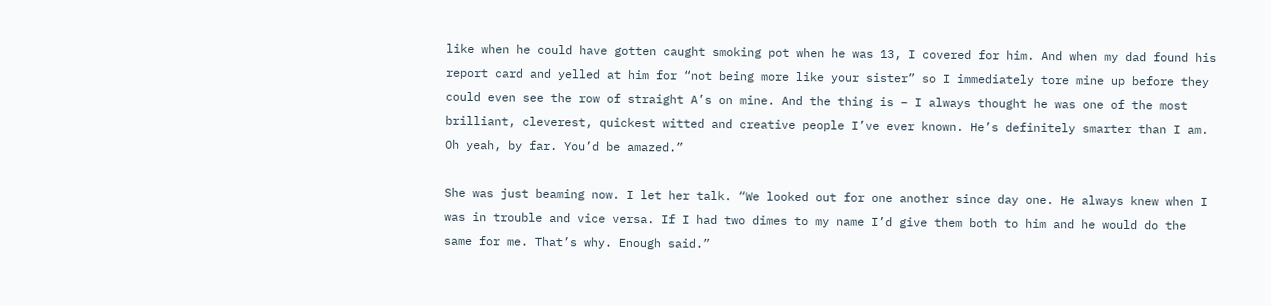like when he could have gotten caught smoking pot when he was 13, I covered for him. And when my dad found his report card and yelled at him for “not being more like your sister” so I immediately tore mine up before they could even see the row of straight A’s on mine. And the thing is – I always thought he was one of the most brilliant, cleverest, quickest witted and creative people I’ve ever known. He’s definitely smarter than I am. Oh yeah, by far. You’d be amazed.”

She was just beaming now. I let her talk. “We looked out for one another since day one. He always knew when I was in trouble and vice versa. If I had two dimes to my name I’d give them both to him and he would do the same for me. That’s why. Enough said.”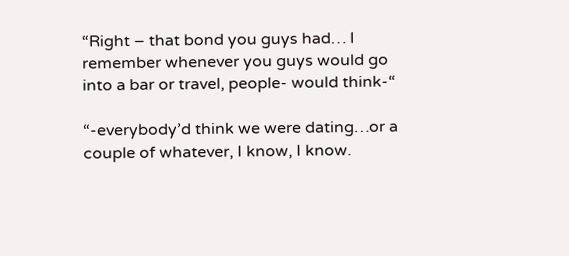“Right – that bond you guys had… I remember whenever you guys would go into a bar or travel, people- would think-“

“-everybody’d think we were dating…or a couple of whatever, I know, I know.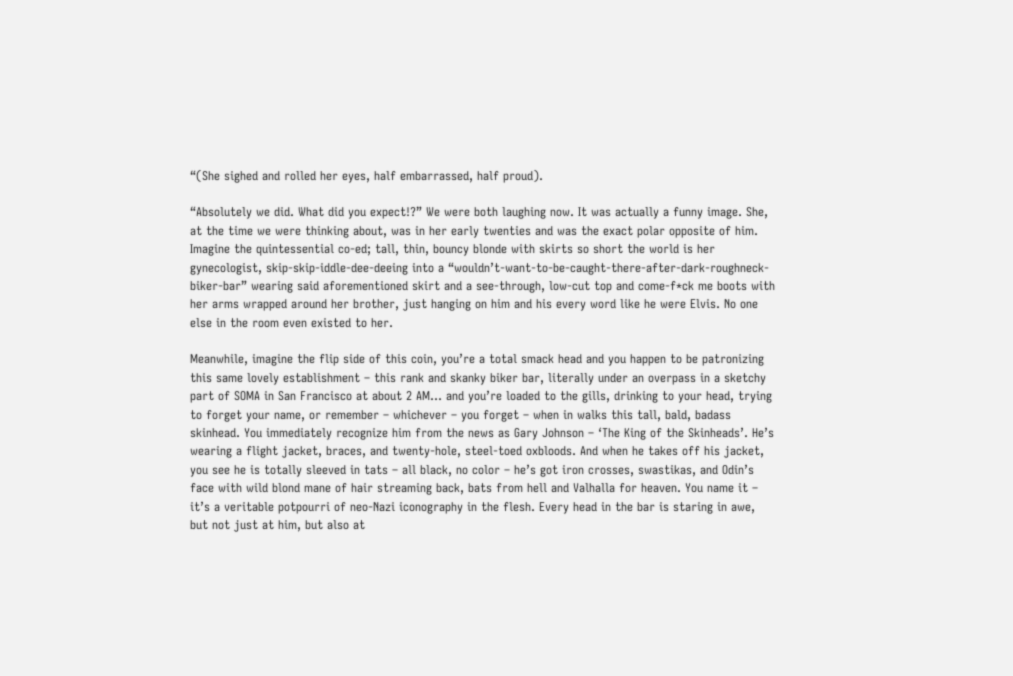“(She sighed and rolled her eyes, half embarrassed, half proud).

“Absolutely we did. What did you expect!?” We were both laughing now. It was actually a funny image. She, at the time we were thinking about, was in her early twenties and was the exact polar opposite of him. Imagine the quintessential co-ed; tall, thin, bouncy blonde with skirts so short the world is her gynecologist, skip-skip-iddle-dee-deeing into a “wouldn’t-want-to-be-caught-there-after-dark-roughneck-biker-bar” wearing said aforementioned skirt and a see-through, low-cut top and come-f*ck me boots with her arms wrapped around her brother, just hanging on him and his every word like he were Elvis. No one else in the room even existed to her.

Meanwhile, imagine the flip side of this coin, you’re a total smack head and you happen to be patronizing this same lovely establishment – this rank and skanky biker bar, literally under an overpass in a sketchy part of SOMA in San Francisco at about 2 AM… and you’re loaded to the gills, drinking to your head, trying to forget your name, or remember – whichever – you forget – when in walks this tall, bald, badass skinhead. You immediately recognize him from the news as Gary Johnson – ‘The King of the Skinheads’. He’s wearing a flight jacket, braces, and twenty-hole, steel-toed oxbloods. And when he takes off his jacket, you see he is totally sleeved in tats – all black, no color – he’s got iron crosses, swastikas, and Odin’s face with wild blond mane of hair streaming back, bats from hell and Valhalla for heaven. You name it – it’s a veritable potpourri of neo-Nazi iconography in the flesh. Every head in the bar is staring in awe, but not just at him, but also at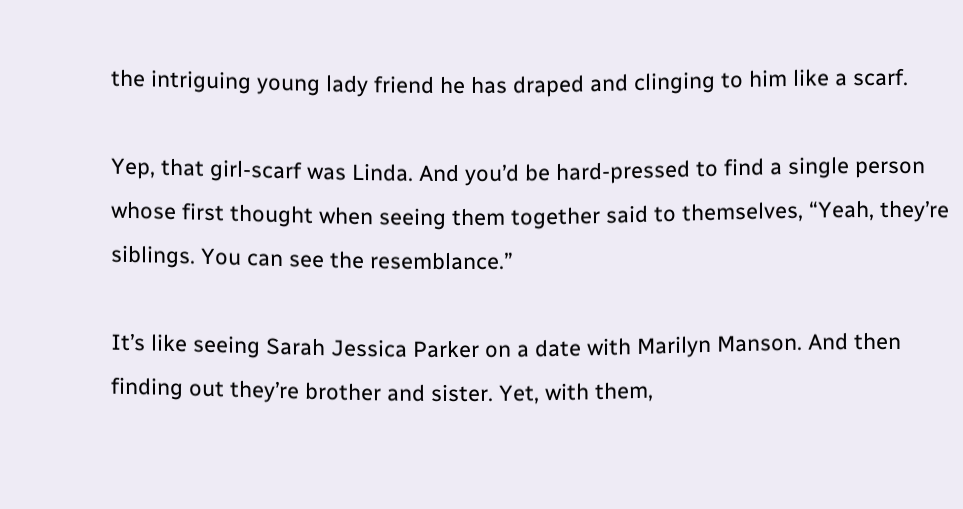the intriguing young lady friend he has draped and clinging to him like a scarf.

Yep, that girl-scarf was Linda. And you’d be hard-pressed to find a single person whose first thought when seeing them together said to themselves, “Yeah, they’re siblings. You can see the resemblance.”

It’s like seeing Sarah Jessica Parker on a date with Marilyn Manson. And then finding out they’re brother and sister. Yet, with them,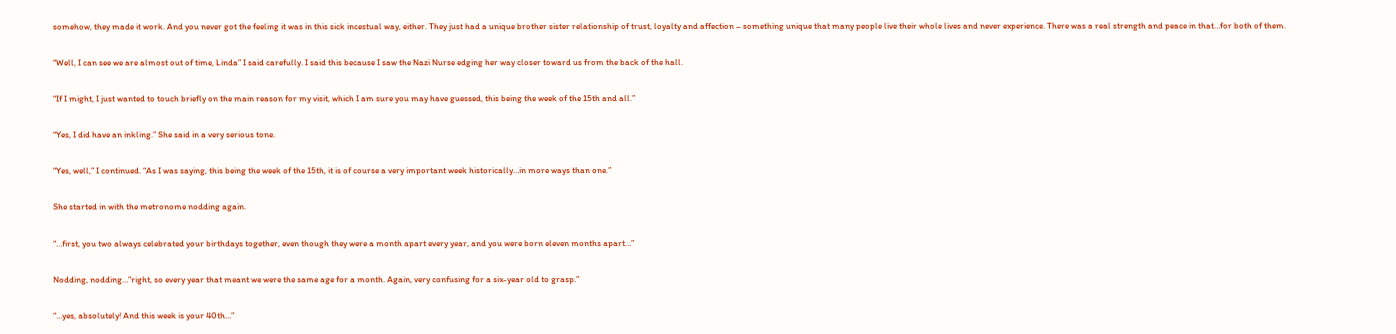somehow, they made it work. And you never got the feeling it was in this sick incestual way, either. They just had a unique brother sister relationship of trust, loyalty and affection – something unique that many people live their whole lives and never experience. There was a real strength and peace in that…for both of them.

“Well, I can see we are almost out of time, Linda” I said carefully. I said this because I saw the Nazi Nurse edging her way closer toward us from the back of the hall.

“If I might, I just wanted to touch briefly on the main reason for my visit, which I am sure you may have guessed, this being the week of the 15th and all.”

“Yes, I did have an inkling.” She said in a very serious tone.

“Yes, well,” I continued. “As I was saying, this being the week of the 15th, it is of course a very important week historically…in more ways than one.”

She started in with the metronome nodding again.

“…first, you two always celebrated your birthdays together, even though they were a month apart every year, and you were born eleven months apart…”

Nodding, nodding…”right, so every year that meant we were the same age for a month. Again, very confusing for a six-year old to grasp.”

“…yes, absolutely! And this week is your 40th…”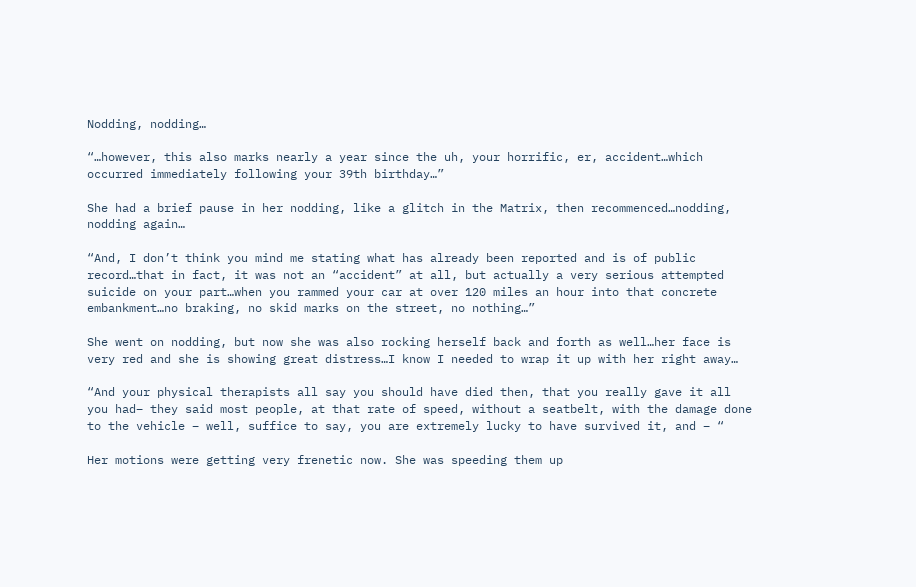Nodding, nodding…

“…however, this also marks nearly a year since the uh, your horrific, er, accident…which occurred immediately following your 39th birthday…”

She had a brief pause in her nodding, like a glitch in the Matrix, then recommenced…nodding, nodding again…

“And, I don’t think you mind me stating what has already been reported and is of public record…that in fact, it was not an “accident” at all, but actually a very serious attempted suicide on your part…when you rammed your car at over 120 miles an hour into that concrete embankment…no braking, no skid marks on the street, no nothing…”

She went on nodding, but now she was also rocking herself back and forth as well…her face is very red and she is showing great distress…I know I needed to wrap it up with her right away…

“And your physical therapists all say you should have died then, that you really gave it all you had– they said most people, at that rate of speed, without a seatbelt, with the damage done to the vehicle – well, suffice to say, you are extremely lucky to have survived it, and – “

Her motions were getting very frenetic now. She was speeding them up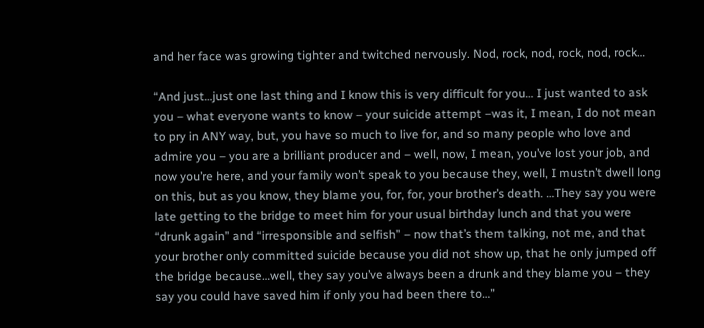and her face was growing tighter and twitched nervously. Nod, rock, nod, rock, nod, rock…

“And just…just one last thing and I know this is very difficult for you… I just wanted to ask you – what everyone wants to know – your suicide attempt –was it, I mean, I do not mean to pry in ANY way, but, you have so much to live for, and so many people who love and admire you – you are a brilliant producer and – well, now, I mean, you’ve lost your job, and now you’re here, and your family won’t speak to you because they, well, I mustn’t dwell long on this, but as you know, they blame you, for, for, your brother’s death. …They say you were late getting to the bridge to meet him for your usual birthday lunch and that you were “drunk again” and “irresponsible and selfish” – now that’s them talking, not me, and that your brother only committed suicide because you did not show up, that he only jumped off the bridge because…well, they say you’ve always been a drunk and they blame you – they say you could have saved him if only you had been there to…”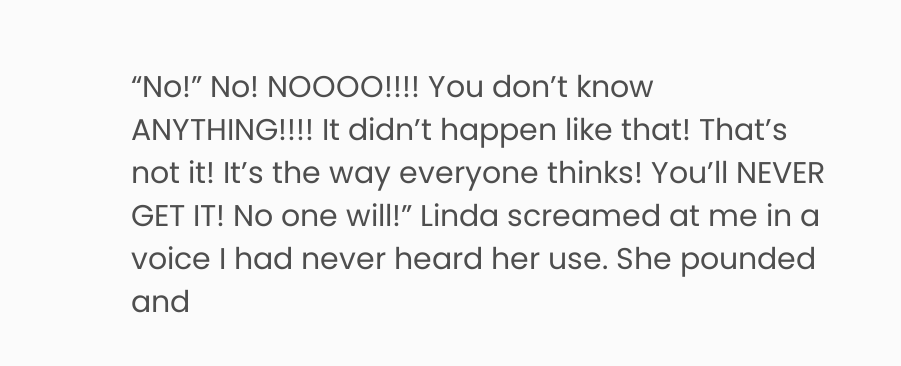“No!” No! NOOOO!!!! You don’t know ANYTHING!!!! It didn’t happen like that! That’s not it! It’s the way everyone thinks! You’ll NEVER GET IT! No one will!” Linda screamed at me in a voice I had never heard her use. She pounded and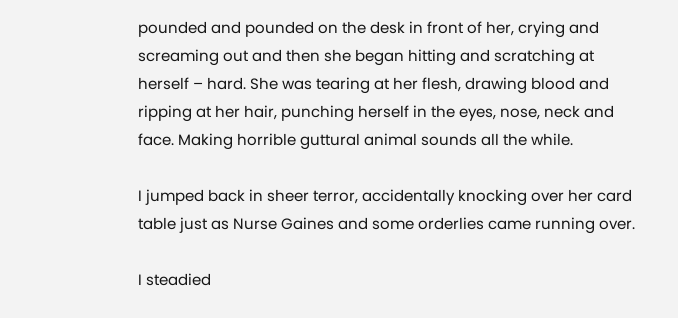pounded and pounded on the desk in front of her, crying and screaming out and then she began hitting and scratching at herself – hard. She was tearing at her flesh, drawing blood and ripping at her hair, punching herself in the eyes, nose, neck and face. Making horrible guttural animal sounds all the while.

I jumped back in sheer terror, accidentally knocking over her card table just as Nurse Gaines and some orderlies came running over.

I steadied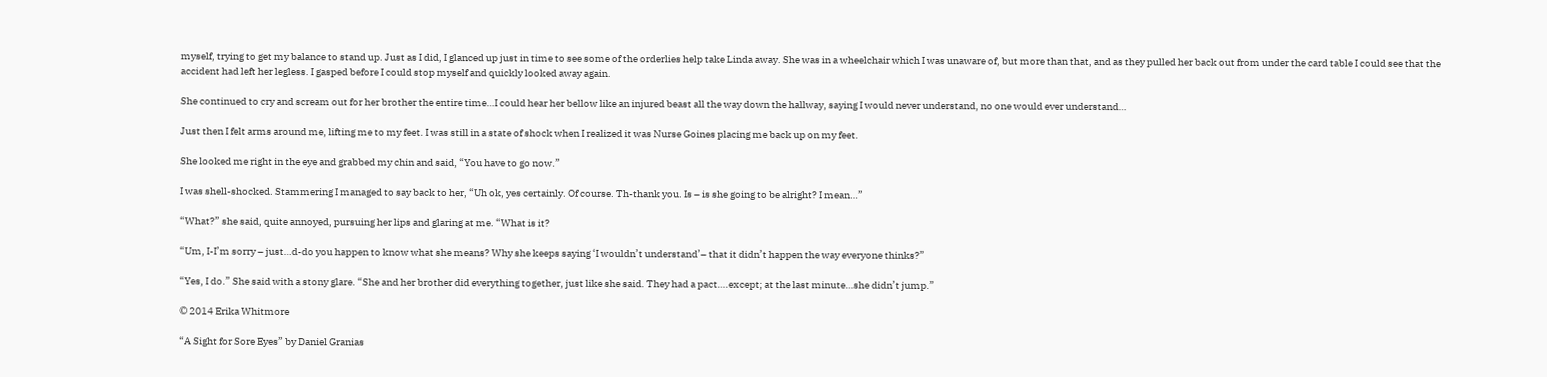myself, trying to get my balance to stand up. Just as I did, I glanced up just in time to see some of the orderlies help take Linda away. She was in a wheelchair which I was unaware of, but more than that, and as they pulled her back out from under the card table I could see that the accident had left her legless. I gasped before I could stop myself and quickly looked away again.

She continued to cry and scream out for her brother the entire time…I could hear her bellow like an injured beast all the way down the hallway, saying I would never understand, no one would ever understand…

Just then I felt arms around me, lifting me to my feet. I was still in a state of shock when I realized it was Nurse Goines placing me back up on my feet.

She looked me right in the eye and grabbed my chin and said, “You have to go now.”

I was shell-shocked. Stammering I managed to say back to her, “Uh ok, yes certainly. Of course. Th-thank you. Is – is she going to be alright? I mean…”

“What?” she said, quite annoyed, pursuing her lips and glaring at me. “What is it?

“Um, I-I’m sorry – just…d-do you happen to know what she means? Why she keeps saying ‘I wouldn’t understand’– that it didn’t happen the way everyone thinks?”

“Yes, I do.” She said with a stony glare. “She and her brother did everything together, just like she said. They had a pact….except; at the last minute…she didn’t jump.”

© 2014 Erika Whitmore

“A Sight for Sore Eyes” by Daniel Granias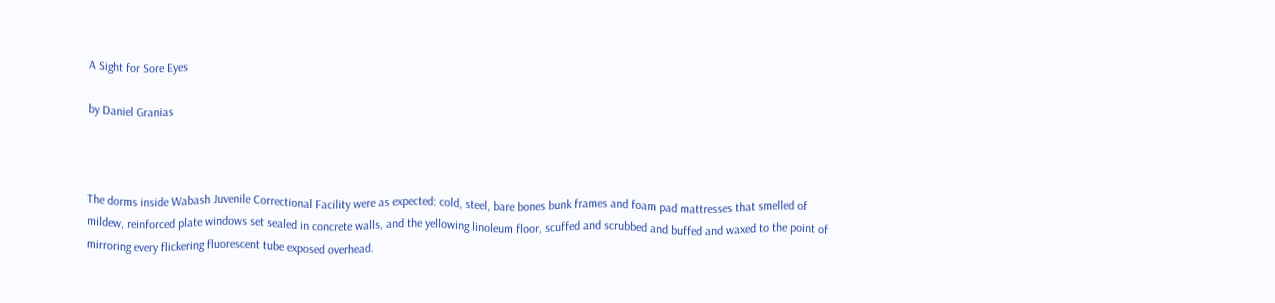A Sight for Sore Eyes

by Daniel Granias



The dorms inside Wabash Juvenile Correctional Facility were as expected: cold, steel, bare bones bunk frames and foam pad mattresses that smelled of mildew, reinforced plate windows set sealed in concrete walls, and the yellowing linoleum floor, scuffed and scrubbed and buffed and waxed to the point of mirroring every flickering fluorescent tube exposed overhead.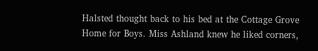Halsted thought back to his bed at the Cottage Grove Home for Boys. Miss Ashland knew he liked corners,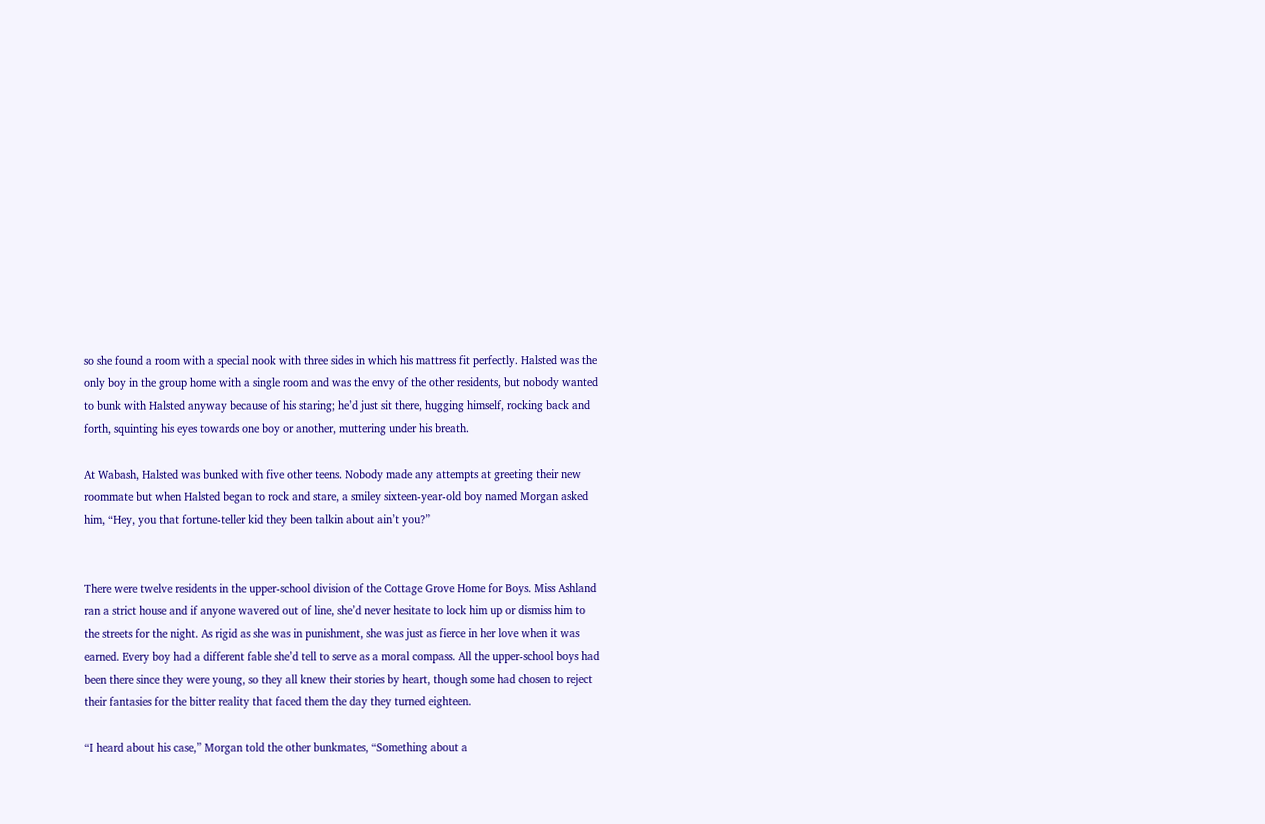so she found a room with a special nook with three sides in which his mattress fit perfectly. Halsted was the only boy in the group home with a single room and was the envy of the other residents, but nobody wanted to bunk with Halsted anyway because of his staring; he’d just sit there, hugging himself, rocking back and forth, squinting his eyes towards one boy or another, muttering under his breath.

At Wabash, Halsted was bunked with five other teens. Nobody made any attempts at greeting their new roommate but when Halsted began to rock and stare, a smiley sixteen-year-old boy named Morgan asked him, “Hey, you that fortune-teller kid they been talkin about ain’t you?”


There were twelve residents in the upper-school division of the Cottage Grove Home for Boys. Miss Ashland ran a strict house and if anyone wavered out of line, she’d never hesitate to lock him up or dismiss him to the streets for the night. As rigid as she was in punishment, she was just as fierce in her love when it was earned. Every boy had a different fable she’d tell to serve as a moral compass. All the upper-school boys had been there since they were young, so they all knew their stories by heart, though some had chosen to reject their fantasies for the bitter reality that faced them the day they turned eighteen.

“I heard about his case,” Morgan told the other bunkmates, “Something about a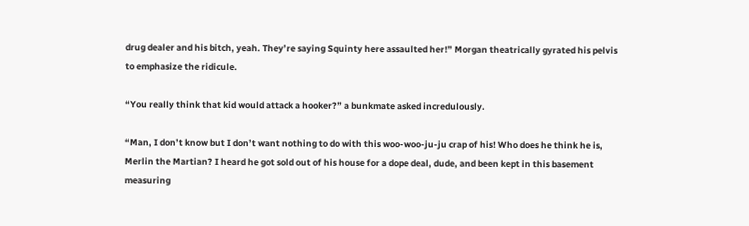drug dealer and his bitch, yeah. They’re saying Squinty here assaulted her!” Morgan theatrically gyrated his pelvis to emphasize the ridicule.

“You really think that kid would attack a hooker?” a bunkmate asked incredulously.

“Man, I don’t know but I don’t want nothing to do with this woo-woo-ju-ju crap of his! Who does he think he is, Merlin the Martian? I heard he got sold out of his house for a dope deal, dude, and been kept in this basement measuring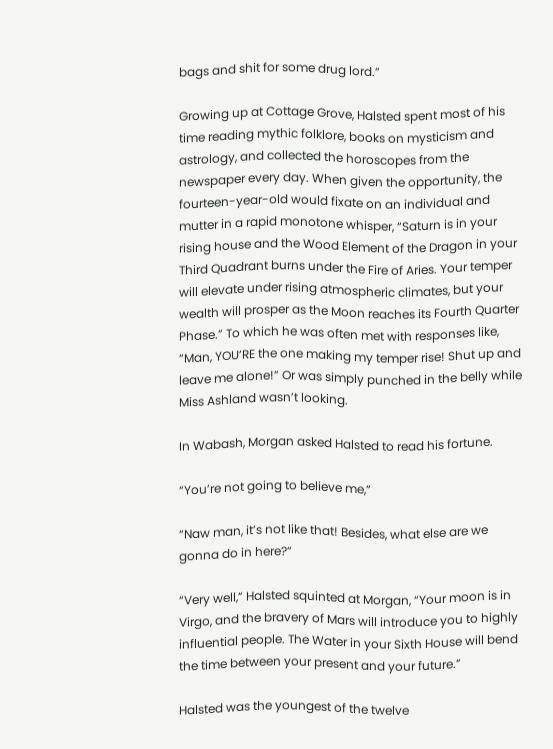bags and shit for some drug lord.”

Growing up at Cottage Grove, Halsted spent most of his time reading mythic folklore, books on mysticism and astrology, and collected the horoscopes from the newspaper every day. When given the opportunity, the fourteen-year-old would fixate on an individual and mutter in a rapid monotone whisper, “Saturn is in your rising house and the Wood Element of the Dragon in your Third Quadrant burns under the Fire of Aries. Your temper will elevate under rising atmospheric climates, but your wealth will prosper as the Moon reaches its Fourth Quarter Phase.” To which he was often met with responses like, “Man, YOU’RE the one making my temper rise! Shut up and leave me alone!” Or was simply punched in the belly while Miss Ashland wasn’t looking.

In Wabash, Morgan asked Halsted to read his fortune.

“You’re not going to believe me,”

“Naw man, it’s not like that! Besides, what else are we gonna do in here?”

“Very well,” Halsted squinted at Morgan, “Your moon is in Virgo, and the bravery of Mars will introduce you to highly influential people. The Water in your Sixth House will bend the time between your present and your future.”

Halsted was the youngest of the twelve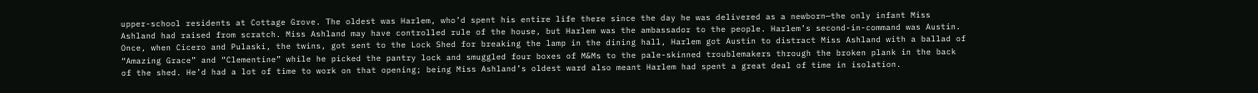upper-school residents at Cottage Grove. The oldest was Harlem, who’d spent his entire life there since the day he was delivered as a newborn—the only infant Miss Ashland had raised from scratch. Miss Ashland may have controlled rule of the house, but Harlem was the ambassador to the people. Harlem’s second-in-command was Austin. Once, when Cicero and Pulaski, the twins, got sent to the Lock Shed for breaking the lamp in the dining hall, Harlem got Austin to distract Miss Ashland with a ballad of “Amazing Grace” and “Clementine” while he picked the pantry lock and smuggled four boxes of M&Ms to the pale-skinned troublemakers through the broken plank in the back of the shed. He’d had a lot of time to work on that opening; being Miss Ashland’s oldest ward also meant Harlem had spent a great deal of time in isolation.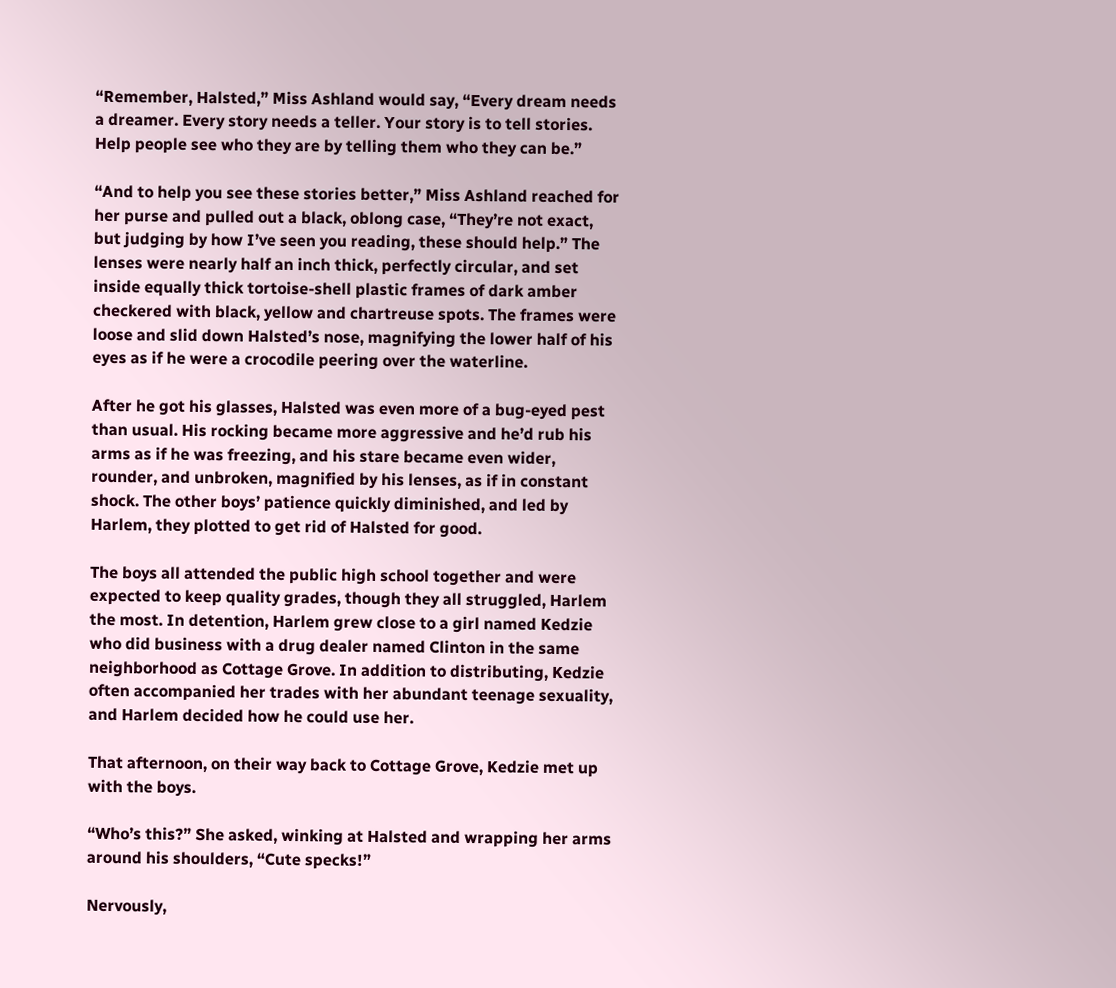“Remember, Halsted,” Miss Ashland would say, “Every dream needs a dreamer. Every story needs a teller. Your story is to tell stories. Help people see who they are by telling them who they can be.”

“And to help you see these stories better,” Miss Ashland reached for her purse and pulled out a black, oblong case, “They’re not exact, but judging by how I’ve seen you reading, these should help.” The lenses were nearly half an inch thick, perfectly circular, and set inside equally thick tortoise-shell plastic frames of dark amber checkered with black, yellow and chartreuse spots. The frames were loose and slid down Halsted’s nose, magnifying the lower half of his eyes as if he were a crocodile peering over the waterline.

After he got his glasses, Halsted was even more of a bug-eyed pest than usual. His rocking became more aggressive and he’d rub his arms as if he was freezing, and his stare became even wider, rounder, and unbroken, magnified by his lenses, as if in constant shock. The other boys’ patience quickly diminished, and led by Harlem, they plotted to get rid of Halsted for good.

The boys all attended the public high school together and were expected to keep quality grades, though they all struggled, Harlem the most. In detention, Harlem grew close to a girl named Kedzie who did business with a drug dealer named Clinton in the same neighborhood as Cottage Grove. In addition to distributing, Kedzie often accompanied her trades with her abundant teenage sexuality, and Harlem decided how he could use her.

That afternoon, on their way back to Cottage Grove, Kedzie met up with the boys.

“Who’s this?” She asked, winking at Halsted and wrapping her arms around his shoulders, “Cute specks!”

Nervously,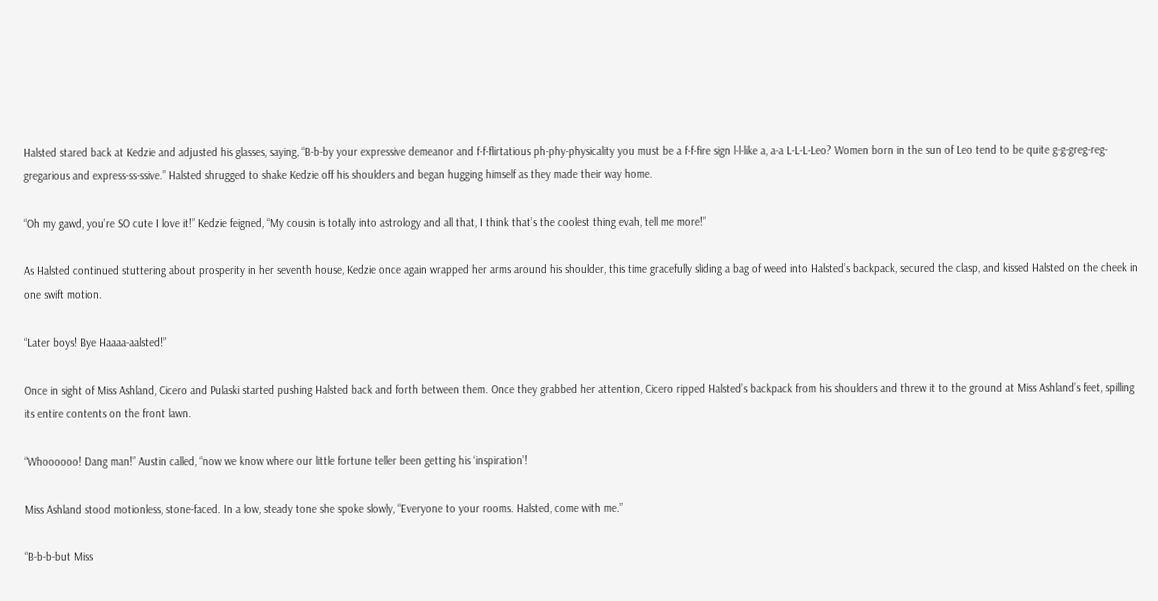Halsted stared back at Kedzie and adjusted his glasses, saying, “B-b-by your expressive demeanor and f-f-flirtatious ph-phy-physicality you must be a f-f-fire sign l-l-like a, a-a L-L-L-Leo? Women born in the sun of Leo tend to be quite g-g-greg-reg-gregarious and express-ss-ssive.” Halsted shrugged to shake Kedzie off his shoulders and began hugging himself as they made their way home.

“Oh my gawd, you’re SO cute I love it!” Kedzie feigned, “My cousin is totally into astrology and all that, I think that’s the coolest thing evah, tell me more!”

As Halsted continued stuttering about prosperity in her seventh house, Kedzie once again wrapped her arms around his shoulder, this time gracefully sliding a bag of weed into Halsted’s backpack, secured the clasp, and kissed Halsted on the cheek in one swift motion.

“Later boys! Bye Haaaa-aalsted!”

Once in sight of Miss Ashland, Cicero and Pulaski started pushing Halsted back and forth between them. Once they grabbed her attention, Cicero ripped Halsted’s backpack from his shoulders and threw it to the ground at Miss Ashland’s feet, spilling its entire contents on the front lawn.

“Whoooooo! Dang man!” Austin called, “now we know where our little fortune teller been getting his ‘inspiration’!

Miss Ashland stood motionless, stone-faced. In a low, steady tone she spoke slowly, “Everyone to your rooms. Halsted, come with me.”

“B-b-b-but Miss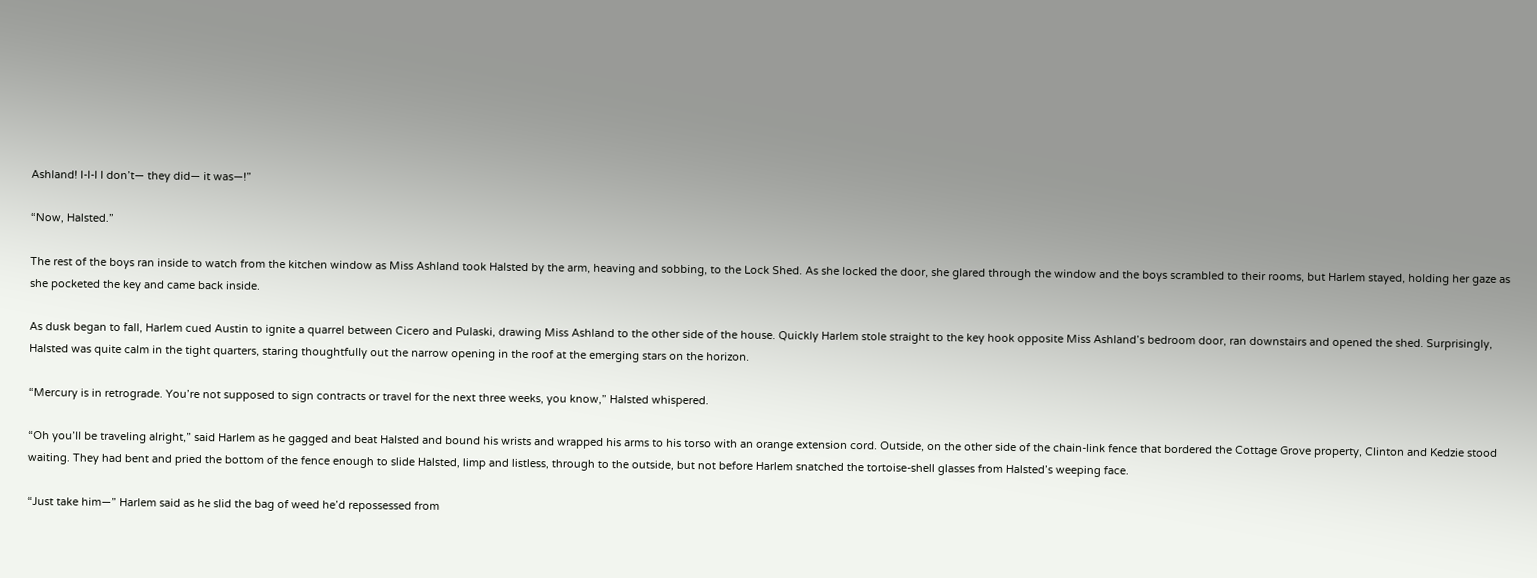Ashland! I-I-I I don’t— they did— it was—!”

“Now, Halsted.”

The rest of the boys ran inside to watch from the kitchen window as Miss Ashland took Halsted by the arm, heaving and sobbing, to the Lock Shed. As she locked the door, she glared through the window and the boys scrambled to their rooms, but Harlem stayed, holding her gaze as she pocketed the key and came back inside.

As dusk began to fall, Harlem cued Austin to ignite a quarrel between Cicero and Pulaski, drawing Miss Ashland to the other side of the house. Quickly Harlem stole straight to the key hook opposite Miss Ashland’s bedroom door, ran downstairs and opened the shed. Surprisingly, Halsted was quite calm in the tight quarters, staring thoughtfully out the narrow opening in the roof at the emerging stars on the horizon.

“Mercury is in retrograde. You’re not supposed to sign contracts or travel for the next three weeks, you know,” Halsted whispered.

“Oh you’ll be traveling alright,” said Harlem as he gagged and beat Halsted and bound his wrists and wrapped his arms to his torso with an orange extension cord. Outside, on the other side of the chain-link fence that bordered the Cottage Grove property, Clinton and Kedzie stood waiting. They had bent and pried the bottom of the fence enough to slide Halsted, limp and listless, through to the outside, but not before Harlem snatched the tortoise-shell glasses from Halsted’s weeping face.

“Just take him—” Harlem said as he slid the bag of weed he’d repossessed from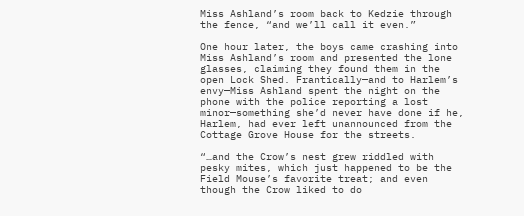Miss Ashland’s room back to Kedzie through the fence, “and we’ll call it even.”

One hour later, the boys came crashing into Miss Ashland’s room and presented the lone glasses, claiming they found them in the open Lock Shed. Frantically—and to Harlem’s envy—Miss Ashland spent the night on the phone with the police reporting a lost minor—something she’d never have done if he, Harlem, had ever left unannounced from the Cottage Grove House for the streets.

“…and the Crow’s nest grew riddled with pesky mites, which just happened to be the Field Mouse’s favorite treat; and even though the Crow liked to do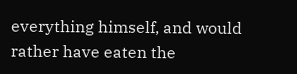everything himself, and would rather have eaten the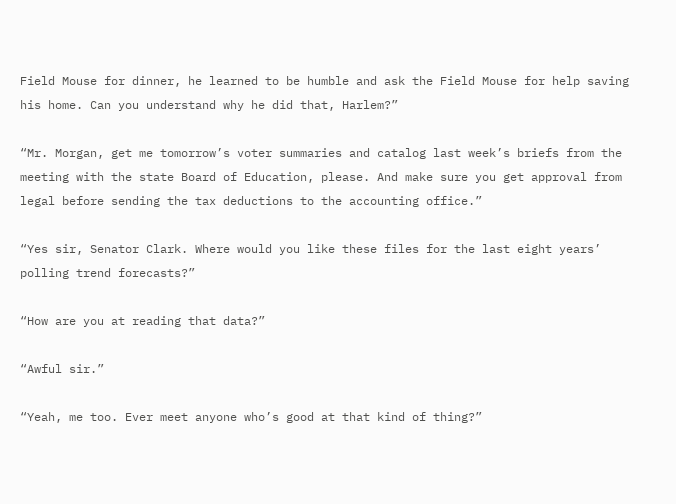Field Mouse for dinner, he learned to be humble and ask the Field Mouse for help saving his home. Can you understand why he did that, Harlem?”

“Mr. Morgan, get me tomorrow’s voter summaries and catalog last week’s briefs from the meeting with the state Board of Education, please. And make sure you get approval from legal before sending the tax deductions to the accounting office.”

“Yes sir, Senator Clark. Where would you like these files for the last eight years’ polling trend forecasts?”

“How are you at reading that data?”

“Awful sir.”

“Yeah, me too. Ever meet anyone who’s good at that kind of thing?”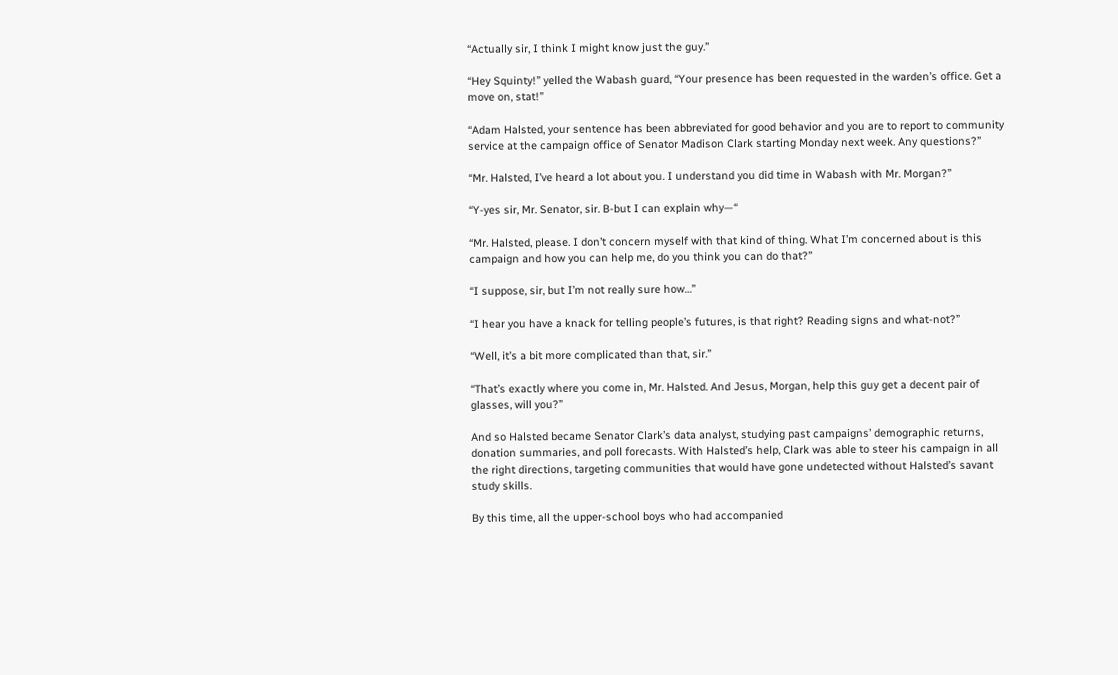“Actually sir, I think I might know just the guy.”

“Hey Squinty!” yelled the Wabash guard, “Your presence has been requested in the warden’s office. Get a move on, stat!”

“Adam Halsted, your sentence has been abbreviated for good behavior and you are to report to community service at the campaign office of Senator Madison Clark starting Monday next week. Any questions?”

“Mr. Halsted, I’ve heard a lot about you. I understand you did time in Wabash with Mr. Morgan?”

“Y-yes sir, Mr. Senator, sir. B-but I can explain why—“

“Mr. Halsted, please. I don’t concern myself with that kind of thing. What I’m concerned about is this campaign and how you can help me, do you think you can do that?”

“I suppose, sir, but I’m not really sure how…”

“I hear you have a knack for telling people’s futures, is that right? Reading signs and what-not?”

“Well, it’s a bit more complicated than that, sir.”

“That’s exactly where you come in, Mr. Halsted. And Jesus, Morgan, help this guy get a decent pair of glasses, will you?”

And so Halsted became Senator Clark’s data analyst, studying past campaigns’ demographic returns, donation summaries, and poll forecasts. With Halsted’s help, Clark was able to steer his campaign in all the right directions, targeting communities that would have gone undetected without Halsted’s savant study skills.

By this time, all the upper-school boys who had accompanied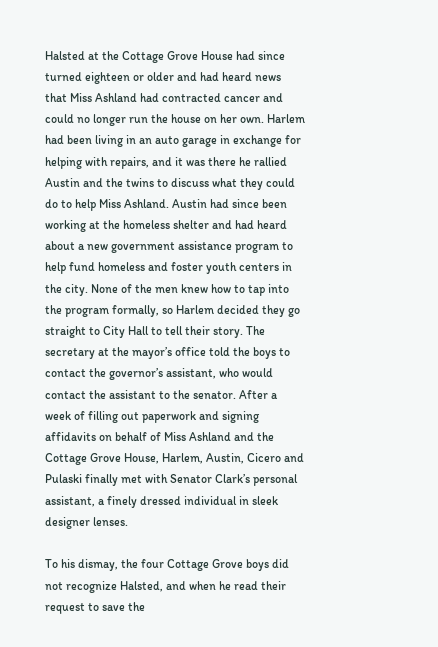Halsted at the Cottage Grove House had since turned eighteen or older and had heard news that Miss Ashland had contracted cancer and could no longer run the house on her own. Harlem had been living in an auto garage in exchange for helping with repairs, and it was there he rallied Austin and the twins to discuss what they could do to help Miss Ashland. Austin had since been working at the homeless shelter and had heard about a new government assistance program to help fund homeless and foster youth centers in the city. None of the men knew how to tap into the program formally, so Harlem decided they go straight to City Hall to tell their story. The secretary at the mayor’s office told the boys to contact the governor’s assistant, who would contact the assistant to the senator. After a week of filling out paperwork and signing affidavits on behalf of Miss Ashland and the Cottage Grove House, Harlem, Austin, Cicero and Pulaski finally met with Senator Clark’s personal assistant, a finely dressed individual in sleek designer lenses.

To his dismay, the four Cottage Grove boys did not recognize Halsted, and when he read their request to save the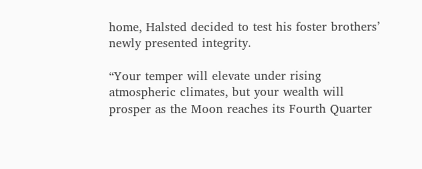home, Halsted decided to test his foster brothers’ newly presented integrity.

“Your temper will elevate under rising atmospheric climates, but your wealth will prosper as the Moon reaches its Fourth Quarter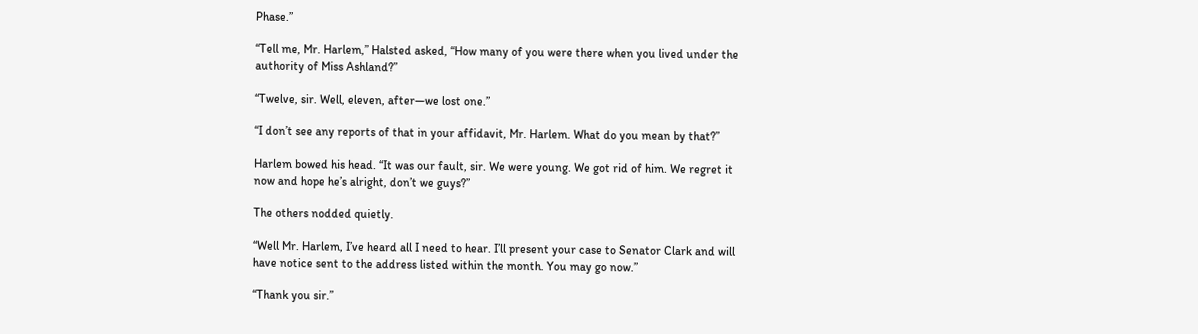Phase.”

“Tell me, Mr. Harlem,” Halsted asked, “How many of you were there when you lived under the authority of Miss Ashland?”

“Twelve, sir. Well, eleven, after—we lost one.”

“I don’t see any reports of that in your affidavit, Mr. Harlem. What do you mean by that?”

Harlem bowed his head. “It was our fault, sir. We were young. We got rid of him. We regret it now and hope he’s alright, don’t we guys?”

The others nodded quietly.

“Well Mr. Harlem, I’ve heard all I need to hear. I’ll present your case to Senator Clark and will have notice sent to the address listed within the month. You may go now.”

“Thank you sir.”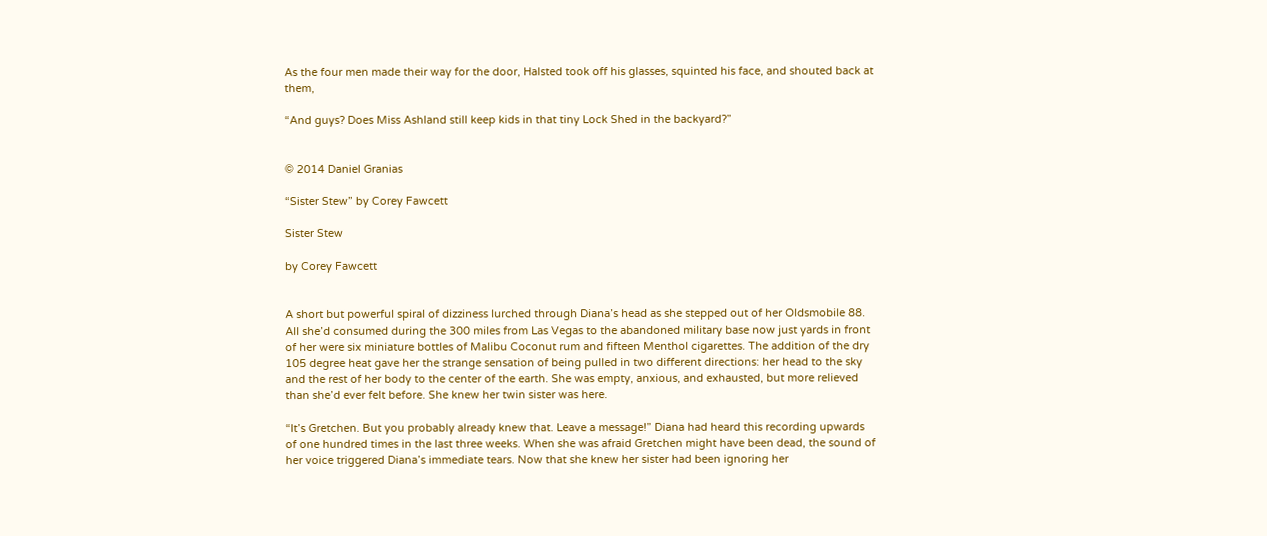As the four men made their way for the door, Halsted took off his glasses, squinted his face, and shouted back at them,

“And guys? Does Miss Ashland still keep kids in that tiny Lock Shed in the backyard?”


© 2014 Daniel Granias

“Sister Stew” by Corey Fawcett

Sister Stew

by Corey Fawcett


A short but powerful spiral of dizziness lurched through Diana’s head as she stepped out of her Oldsmobile 88. All she’d consumed during the 300 miles from Las Vegas to the abandoned military base now just yards in front of her were six miniature bottles of Malibu Coconut rum and fifteen Menthol cigarettes. The addition of the dry 105 degree heat gave her the strange sensation of being pulled in two different directions: her head to the sky and the rest of her body to the center of the earth. She was empty, anxious, and exhausted, but more relieved than she’d ever felt before. She knew her twin sister was here.

“It’s Gretchen. But you probably already knew that. Leave a message!” Diana had heard this recording upwards of one hundred times in the last three weeks. When she was afraid Gretchen might have been dead, the sound of her voice triggered Diana’s immediate tears. Now that she knew her sister had been ignoring her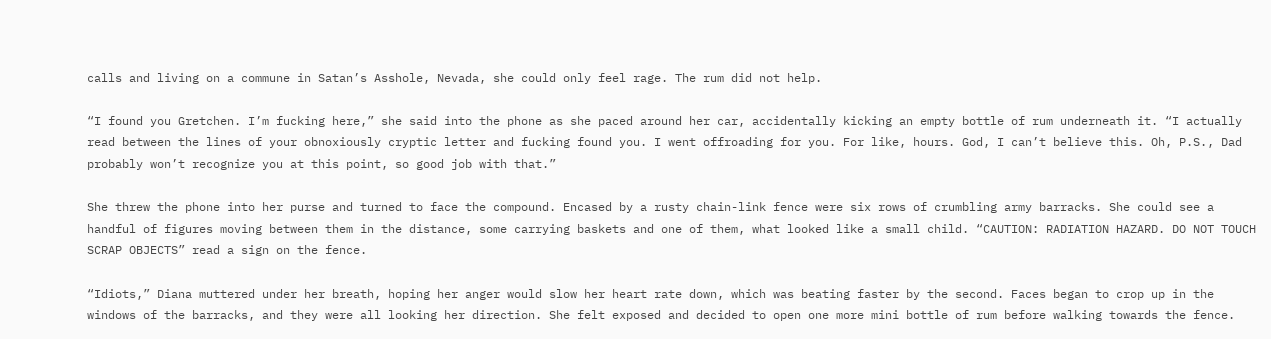calls and living on a commune in Satan’s Asshole, Nevada, she could only feel rage. The rum did not help.

“I found you Gretchen. I’m fucking here,” she said into the phone as she paced around her car, accidentally kicking an empty bottle of rum underneath it. “I actually read between the lines of your obnoxiously cryptic letter and fucking found you. I went offroading for you. For like, hours. God, I can’t believe this. Oh, P.S., Dad probably won’t recognize you at this point, so good job with that.”

She threw the phone into her purse and turned to face the compound. Encased by a rusty chain-link fence were six rows of crumbling army barracks. She could see a handful of figures moving between them in the distance, some carrying baskets and one of them, what looked like a small child. “CAUTION: RADIATION HAZARD. DO NOT TOUCH SCRAP OBJECTS” read a sign on the fence.

“Idiots,” Diana muttered under her breath, hoping her anger would slow her heart rate down, which was beating faster by the second. Faces began to crop up in the windows of the barracks, and they were all looking her direction. She felt exposed and decided to open one more mini bottle of rum before walking towards the fence.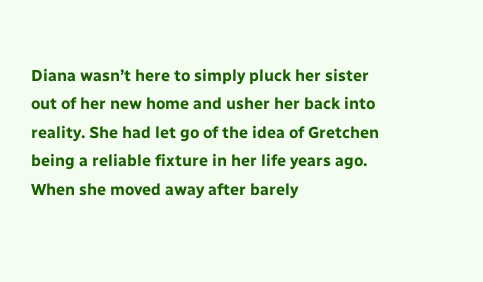Diana wasn’t here to simply pluck her sister out of her new home and usher her back into reality. She had let go of the idea of Gretchen being a reliable fixture in her life years ago. When she moved away after barely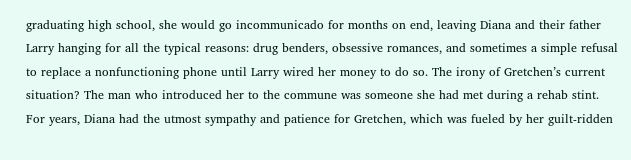graduating high school, she would go incommunicado for months on end, leaving Diana and their father Larry hanging for all the typical reasons: drug benders, obsessive romances, and sometimes a simple refusal to replace a nonfunctioning phone until Larry wired her money to do so. The irony of Gretchen’s current situation? The man who introduced her to the commune was someone she had met during a rehab stint. For years, Diana had the utmost sympathy and patience for Gretchen, which was fueled by her guilt-ridden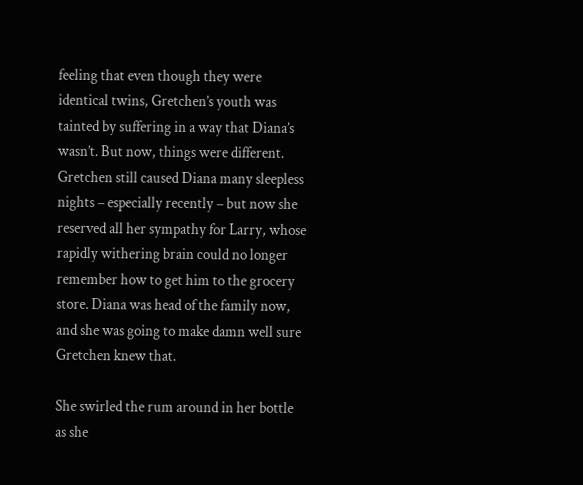feeling that even though they were identical twins, Gretchen’s youth was tainted by suffering in a way that Diana’s wasn’t. But now, things were different. Gretchen still caused Diana many sleepless nights – especially recently – but now she reserved all her sympathy for Larry, whose rapidly withering brain could no longer remember how to get him to the grocery store. Diana was head of the family now, and she was going to make damn well sure Gretchen knew that.

She swirled the rum around in her bottle as she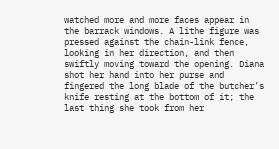watched more and more faces appear in the barrack windows. A lithe figure was pressed against the chain-link fence, looking in her direction, and then swiftly moving toward the opening. Diana shot her hand into her purse and fingered the long blade of the butcher’s knife resting at the bottom of it; the last thing she took from her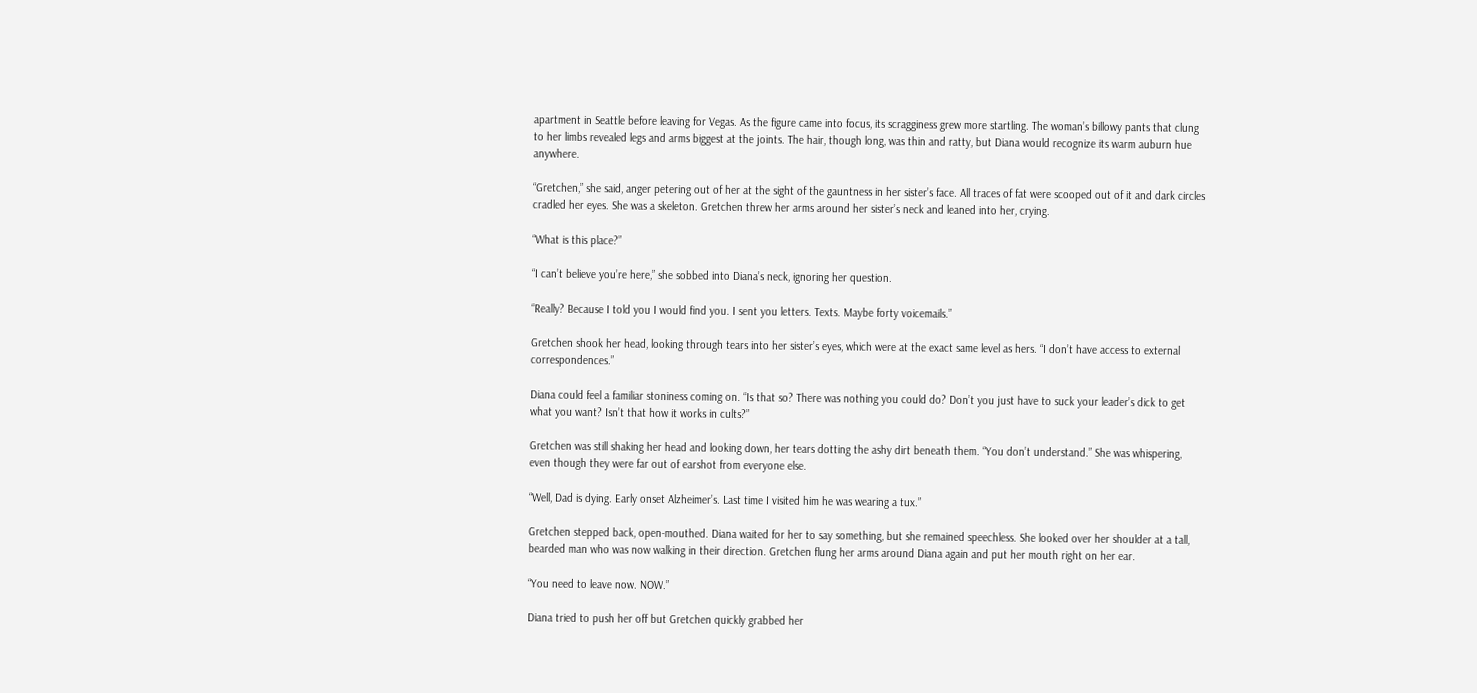apartment in Seattle before leaving for Vegas. As the figure came into focus, its scragginess grew more startling. The woman’s billowy pants that clung to her limbs revealed legs and arms biggest at the joints. The hair, though long, was thin and ratty, but Diana would recognize its warm auburn hue anywhere.

“Gretchen,” she said, anger petering out of her at the sight of the gauntness in her sister’s face. All traces of fat were scooped out of it and dark circles cradled her eyes. She was a skeleton. Gretchen threw her arms around her sister’s neck and leaned into her, crying.

“What is this place?”

“I can’t believe you’re here,” she sobbed into Diana’s neck, ignoring her question.

“Really? Because I told you I would find you. I sent you letters. Texts. Maybe forty voicemails.”

Gretchen shook her head, looking through tears into her sister’s eyes, which were at the exact same level as hers. “I don’t have access to external correspondences.”

Diana could feel a familiar stoniness coming on. “Is that so? There was nothing you could do? Don’t you just have to suck your leader’s dick to get what you want? Isn’t that how it works in cults?”

Gretchen was still shaking her head and looking down, her tears dotting the ashy dirt beneath them. “You don’t understand.” She was whispering, even though they were far out of earshot from everyone else.

“Well, Dad is dying. Early onset Alzheimer’s. Last time I visited him he was wearing a tux.”

Gretchen stepped back, open-mouthed. Diana waited for her to say something, but she remained speechless. She looked over her shoulder at a tall, bearded man who was now walking in their direction. Gretchen flung her arms around Diana again and put her mouth right on her ear.

“You need to leave now. NOW.”

Diana tried to push her off but Gretchen quickly grabbed her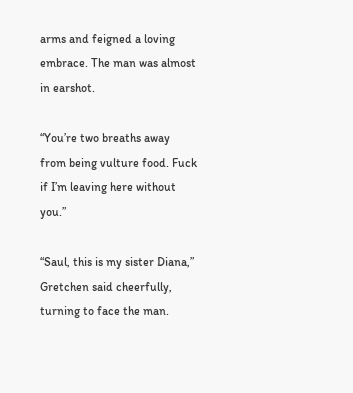arms and feigned a loving embrace. The man was almost in earshot.

“You’re two breaths away from being vulture food. Fuck if I’m leaving here without you.”

“Saul, this is my sister Diana,” Gretchen said cheerfully, turning to face the man.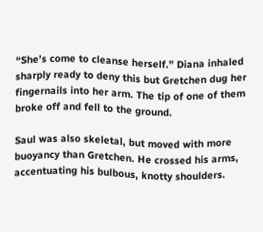“She’s come to cleanse herself.” Diana inhaled sharply ready to deny this but Gretchen dug her fingernails into her arm. The tip of one of them broke off and fell to the ground.

Saul was also skeletal, but moved with more buoyancy than Gretchen. He crossed his arms, accentuating his bulbous, knotty shoulders.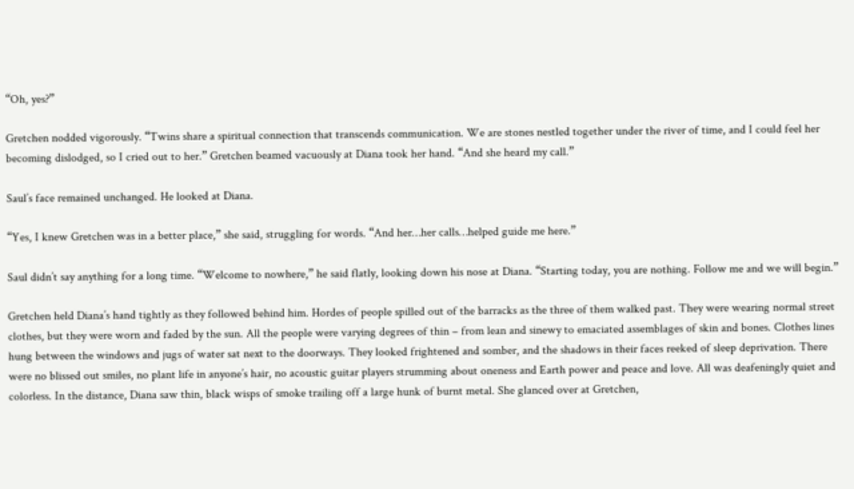“Oh, yes?”

Gretchen nodded vigorously. “Twins share a spiritual connection that transcends communication. We are stones nestled together under the river of time, and I could feel her becoming dislodged, so I cried out to her.” Gretchen beamed vacuously at Diana took her hand. “And she heard my call.”

Saul’s face remained unchanged. He looked at Diana.

“Yes, I knew Gretchen was in a better place,” she said, struggling for words. “And her…her calls…helped guide me here.”

Saul didn’t say anything for a long time. “Welcome to nowhere,” he said flatly, looking down his nose at Diana. “Starting today, you are nothing. Follow me and we will begin.”

Gretchen held Diana’s hand tightly as they followed behind him. Hordes of people spilled out of the barracks as the three of them walked past. They were wearing normal street clothes, but they were worn and faded by the sun. All the people were varying degrees of thin – from lean and sinewy to emaciated assemblages of skin and bones. Clothes lines hung between the windows and jugs of water sat next to the doorways. They looked frightened and somber, and the shadows in their faces reeked of sleep deprivation. There were no blissed out smiles, no plant life in anyone’s hair, no acoustic guitar players strumming about oneness and Earth power and peace and love. All was deafeningly quiet and colorless. In the distance, Diana saw thin, black wisps of smoke trailing off a large hunk of burnt metal. She glanced over at Gretchen,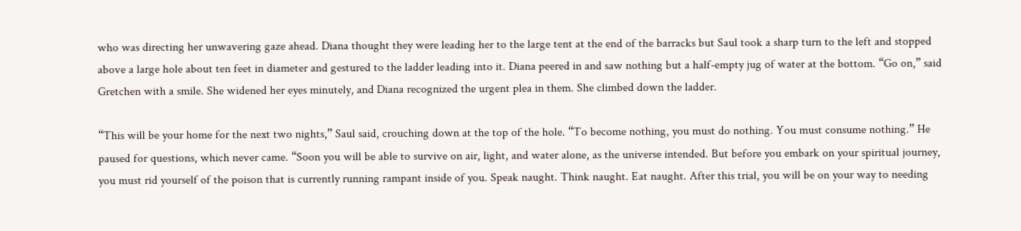who was directing her unwavering gaze ahead. Diana thought they were leading her to the large tent at the end of the barracks but Saul took a sharp turn to the left and stopped above a large hole about ten feet in diameter and gestured to the ladder leading into it. Diana peered in and saw nothing but a half-empty jug of water at the bottom. “Go on,” said Gretchen with a smile. She widened her eyes minutely, and Diana recognized the urgent plea in them. She climbed down the ladder.

“This will be your home for the next two nights,” Saul said, crouching down at the top of the hole. “To become nothing, you must do nothing. You must consume nothing.” He paused for questions, which never came. “Soon you will be able to survive on air, light, and water alone, as the universe intended. But before you embark on your spiritual journey, you must rid yourself of the poison that is currently running rampant inside of you. Speak naught. Think naught. Eat naught. After this trial, you will be on your way to needing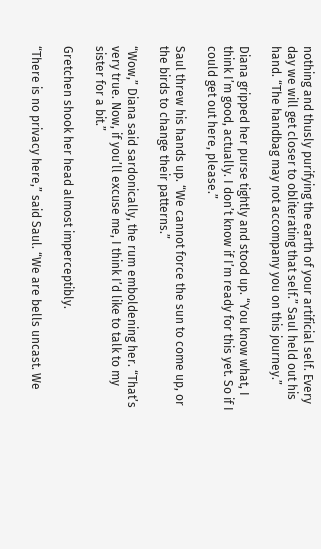nothing and thusly purifying the earth of your artificial self. Every day we will get closer to obliterating that self.” Saul held out his hand. “The handbag may not accompany you on this journey.”

Diana gripped her purse tightly and stood up. “You know what, I think I’m good, actually. I don’t know if I’m ready for this yet. So if I could get out here, please.”

Saul threw his hands up. “We cannot force the sun to come up, or the birds to change their patterns.”

“Wow,” Diana said sardonically, the rum emboldening her. “That’s very true. Now, if you’ll excuse me, I think I’d like to talk to my sister for a bit.”

Gretchen shook her head almost imperceptibly.

“There is no privacy here,” said Saul. “We are bells uncast. We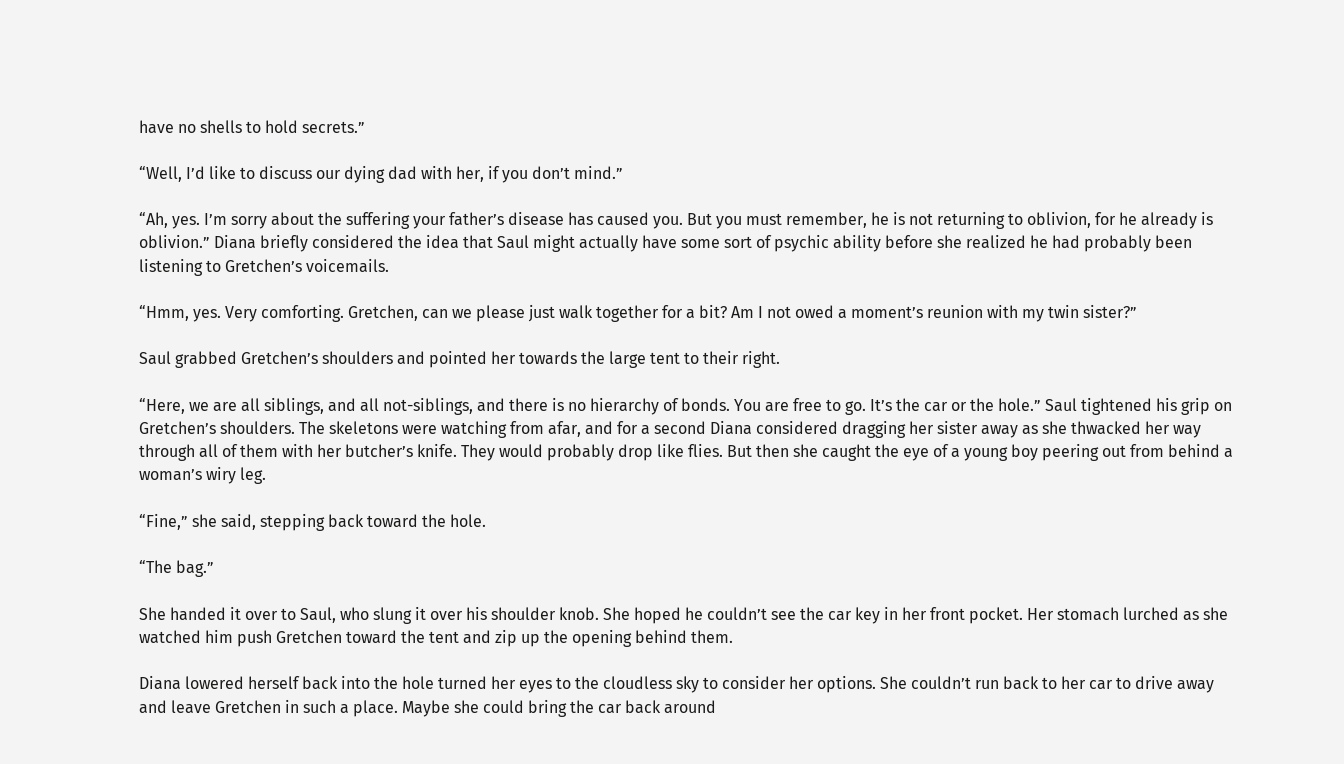have no shells to hold secrets.”

“Well, I’d like to discuss our dying dad with her, if you don’t mind.”

“Ah, yes. I’m sorry about the suffering your father’s disease has caused you. But you must remember, he is not returning to oblivion, for he already is oblivion.” Diana briefly considered the idea that Saul might actually have some sort of psychic ability before she realized he had probably been listening to Gretchen’s voicemails.

“Hmm, yes. Very comforting. Gretchen, can we please just walk together for a bit? Am I not owed a moment’s reunion with my twin sister?”

Saul grabbed Gretchen’s shoulders and pointed her towards the large tent to their right.

“Here, we are all siblings, and all not-siblings, and there is no hierarchy of bonds. You are free to go. It’s the car or the hole.” Saul tightened his grip on Gretchen’s shoulders. The skeletons were watching from afar, and for a second Diana considered dragging her sister away as she thwacked her way through all of them with her butcher’s knife. They would probably drop like flies. But then she caught the eye of a young boy peering out from behind a woman’s wiry leg.

“Fine,” she said, stepping back toward the hole.

“The bag.”

She handed it over to Saul, who slung it over his shoulder knob. She hoped he couldn’t see the car key in her front pocket. Her stomach lurched as she watched him push Gretchen toward the tent and zip up the opening behind them.

Diana lowered herself back into the hole turned her eyes to the cloudless sky to consider her options. She couldn’t run back to her car to drive away and leave Gretchen in such a place. Maybe she could bring the car back around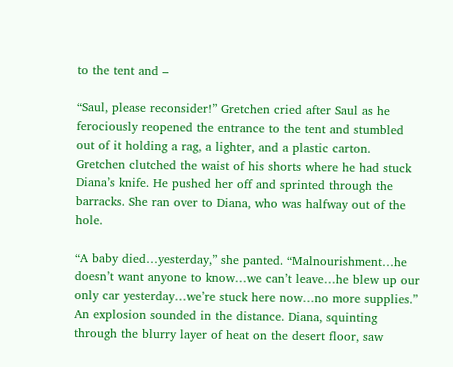to the tent and –

“Saul, please reconsider!” Gretchen cried after Saul as he ferociously reopened the entrance to the tent and stumbled out of it holding a rag, a lighter, and a plastic carton. Gretchen clutched the waist of his shorts where he had stuck Diana’s knife. He pushed her off and sprinted through the barracks. She ran over to Diana, who was halfway out of the hole.

“A baby died…yesterday,” she panted. “Malnourishment…he doesn’t want anyone to know…we can’t leave…he blew up our only car yesterday…we’re stuck here now…no more supplies.” An explosion sounded in the distance. Diana, squinting through the blurry layer of heat on the desert floor, saw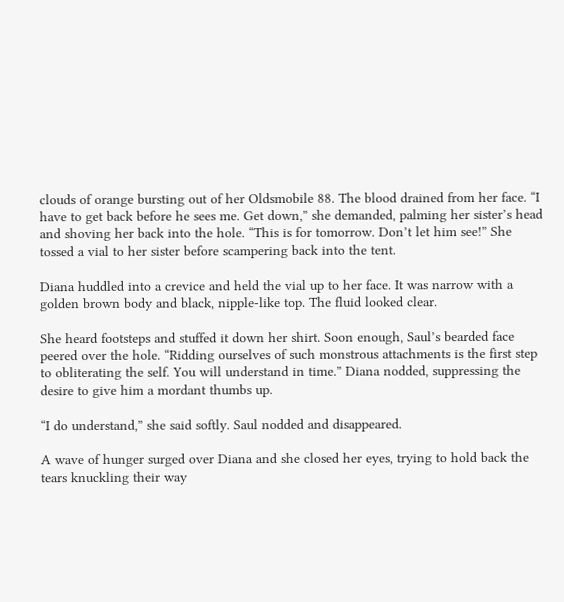clouds of orange bursting out of her Oldsmobile 88. The blood drained from her face. “I have to get back before he sees me. Get down,” she demanded, palming her sister’s head and shoving her back into the hole. “This is for tomorrow. Don’t let him see!” She tossed a vial to her sister before scampering back into the tent.

Diana huddled into a crevice and held the vial up to her face. It was narrow with a golden brown body and black, nipple-like top. The fluid looked clear.

She heard footsteps and stuffed it down her shirt. Soon enough, Saul’s bearded face peered over the hole. “Ridding ourselves of such monstrous attachments is the first step to obliterating the self. You will understand in time.” Diana nodded, suppressing the desire to give him a mordant thumbs up.

“I do understand,” she said softly. Saul nodded and disappeared.

A wave of hunger surged over Diana and she closed her eyes, trying to hold back the tears knuckling their way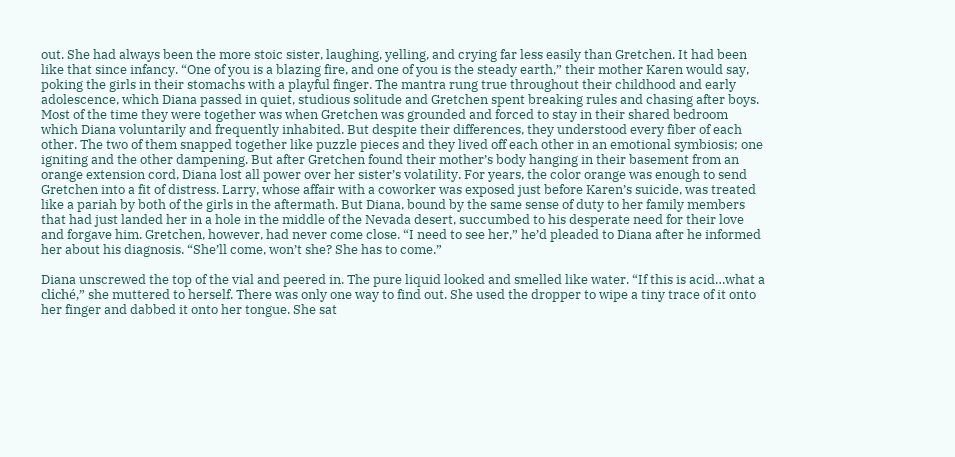out. She had always been the more stoic sister, laughing, yelling, and crying far less easily than Gretchen. It had been like that since infancy. “One of you is a blazing fire, and one of you is the steady earth,” their mother Karen would say, poking the girls in their stomachs with a playful finger. The mantra rung true throughout their childhood and early adolescence, which Diana passed in quiet, studious solitude and Gretchen spent breaking rules and chasing after boys. Most of the time they were together was when Gretchen was grounded and forced to stay in their shared bedroom which Diana voluntarily and frequently inhabited. But despite their differences, they understood every fiber of each other. The two of them snapped together like puzzle pieces and they lived off each other in an emotional symbiosis; one igniting and the other dampening. But after Gretchen found their mother’s body hanging in their basement from an orange extension cord, Diana lost all power over her sister’s volatility. For years, the color orange was enough to send Gretchen into a fit of distress. Larry, whose affair with a coworker was exposed just before Karen’s suicide, was treated like a pariah by both of the girls in the aftermath. But Diana, bound by the same sense of duty to her family members that had just landed her in a hole in the middle of the Nevada desert, succumbed to his desperate need for their love and forgave him. Gretchen, however, had never come close. “I need to see her,” he’d pleaded to Diana after he informed her about his diagnosis. “She’ll come, won’t she? She has to come.”

Diana unscrewed the top of the vial and peered in. The pure liquid looked and smelled like water. “If this is acid…what a cliché,” she muttered to herself. There was only one way to find out. She used the dropper to wipe a tiny trace of it onto her finger and dabbed it onto her tongue. She sat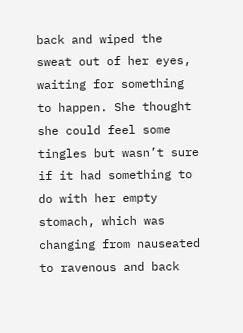back and wiped the sweat out of her eyes, waiting for something to happen. She thought she could feel some tingles but wasn’t sure if it had something to do with her empty stomach, which was changing from nauseated to ravenous and back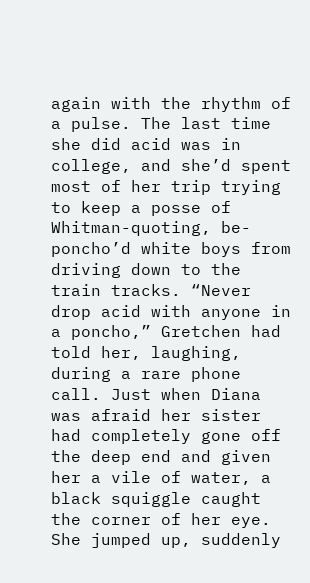again with the rhythm of a pulse. The last time she did acid was in college, and she’d spent most of her trip trying to keep a posse of Whitman-quoting, be-poncho’d white boys from driving down to the train tracks. “Never drop acid with anyone in a poncho,” Gretchen had told her, laughing, during a rare phone call. Just when Diana was afraid her sister had completely gone off the deep end and given her a vile of water, a black squiggle caught the corner of her eye. She jumped up, suddenly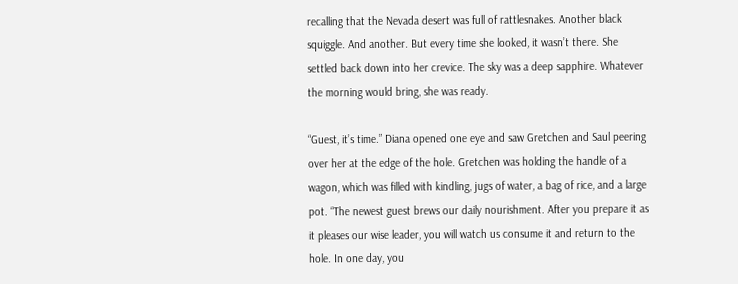recalling that the Nevada desert was full of rattlesnakes. Another black squiggle. And another. But every time she looked, it wasn’t there. She settled back down into her crevice. The sky was a deep sapphire. Whatever the morning would bring, she was ready.

“Guest, it’s time.” Diana opened one eye and saw Gretchen and Saul peering over her at the edge of the hole. Gretchen was holding the handle of a wagon, which was filled with kindling, jugs of water, a bag of rice, and a large pot. “The newest guest brews our daily nourishment. After you prepare it as it pleases our wise leader, you will watch us consume it and return to the hole. In one day, you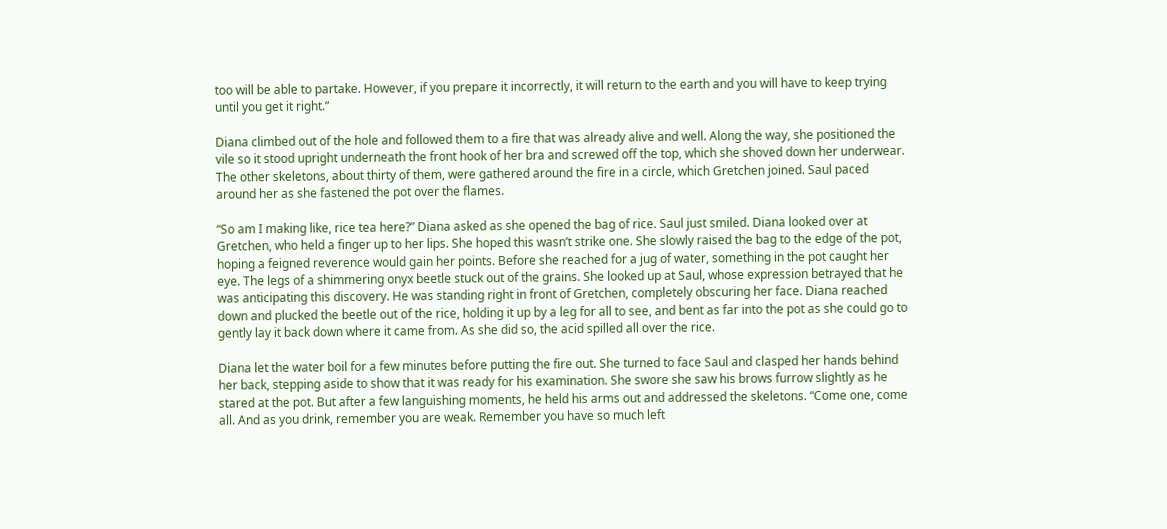too will be able to partake. However, if you prepare it incorrectly, it will return to the earth and you will have to keep trying until you get it right.”

Diana climbed out of the hole and followed them to a fire that was already alive and well. Along the way, she positioned the vile so it stood upright underneath the front hook of her bra and screwed off the top, which she shoved down her underwear. The other skeletons, about thirty of them, were gathered around the fire in a circle, which Gretchen joined. Saul paced around her as she fastened the pot over the flames.

“So am I making like, rice tea here?” Diana asked as she opened the bag of rice. Saul just smiled. Diana looked over at Gretchen, who held a finger up to her lips. She hoped this wasn’t strike one. She slowly raised the bag to the edge of the pot, hoping a feigned reverence would gain her points. Before she reached for a jug of water, something in the pot caught her eye. The legs of a shimmering onyx beetle stuck out of the grains. She looked up at Saul, whose expression betrayed that he was anticipating this discovery. He was standing right in front of Gretchen, completely obscuring her face. Diana reached down and plucked the beetle out of the rice, holding it up by a leg for all to see, and bent as far into the pot as she could go to gently lay it back down where it came from. As she did so, the acid spilled all over the rice.

Diana let the water boil for a few minutes before putting the fire out. She turned to face Saul and clasped her hands behind her back, stepping aside to show that it was ready for his examination. She swore she saw his brows furrow slightly as he stared at the pot. But after a few languishing moments, he held his arms out and addressed the skeletons. “Come one, come all. And as you drink, remember you are weak. Remember you have so much left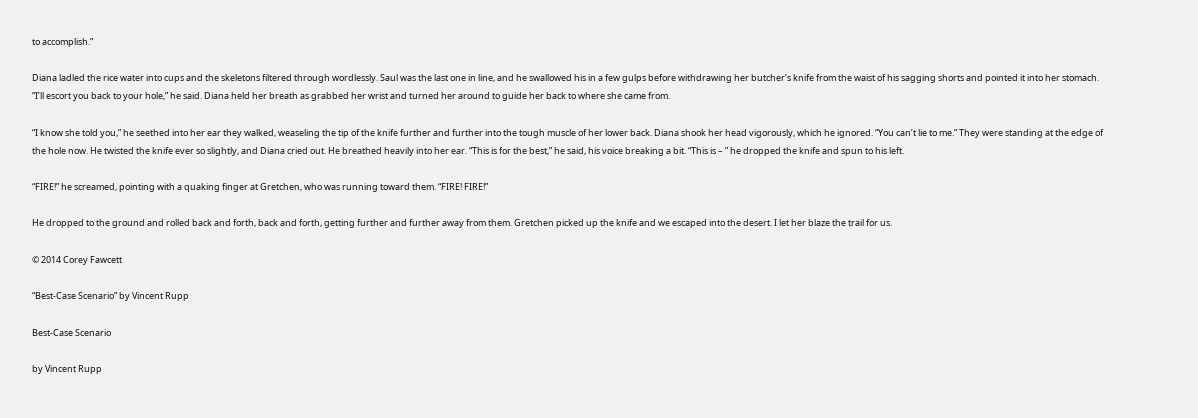to accomplish.”

Diana ladled the rice water into cups and the skeletons filtered through wordlessly. Saul was the last one in line, and he swallowed his in a few gulps before withdrawing her butcher’s knife from the waist of his sagging shorts and pointed it into her stomach. “I’ll escort you back to your hole,” he said. Diana held her breath as grabbed her wrist and turned her around to guide her back to where she came from.

“I know she told you,” he seethed into her ear they walked, weaseling the tip of the knife further and further into the tough muscle of her lower back. Diana shook her head vigorously, which he ignored. “You can’t lie to me.” They were standing at the edge of the hole now. He twisted the knife ever so slightly, and Diana cried out. He breathed heavily into her ear. “This is for the best,” he said, his voice breaking a bit. “This is – ” he dropped the knife and spun to his left.

“FIRE!” he screamed, pointing with a quaking finger at Gretchen, who was running toward them. “FIRE! FIRE!”

He dropped to the ground and rolled back and forth, back and forth, getting further and further away from them. Gretchen picked up the knife and we escaped into the desert. I let her blaze the trail for us.

© 2014 Corey Fawcett

“Best-Case Scenario” by Vincent Rupp

Best-Case Scenario

by Vincent Rupp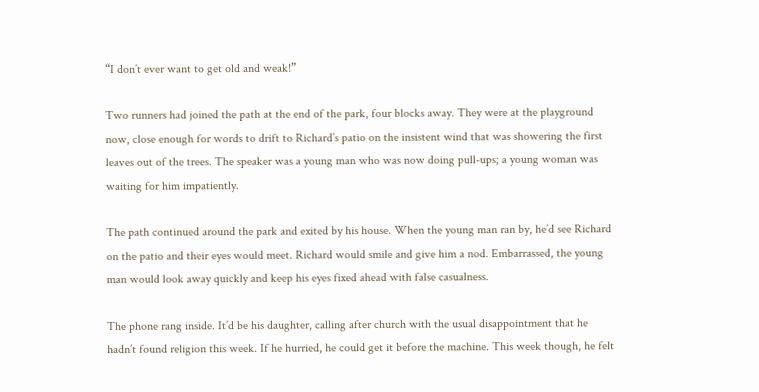“I don’t ever want to get old and weak!”

Two runners had joined the path at the end of the park, four blocks away. They were at the playground now, close enough for words to drift to Richard’s patio on the insistent wind that was showering the first leaves out of the trees. The speaker was a young man who was now doing pull-ups; a young woman was waiting for him impatiently.

The path continued around the park and exited by his house. When the young man ran by, he’d see Richard on the patio and their eyes would meet. Richard would smile and give him a nod. Embarrassed, the young man would look away quickly and keep his eyes fixed ahead with false casualness.

The phone rang inside. It’d be his daughter, calling after church with the usual disappointment that he hadn’t found religion this week. If he hurried, he could get it before the machine. This week though, he felt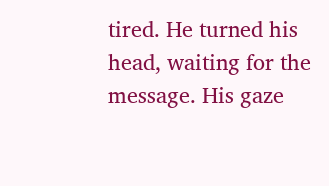tired. He turned his head, waiting for the message. His gaze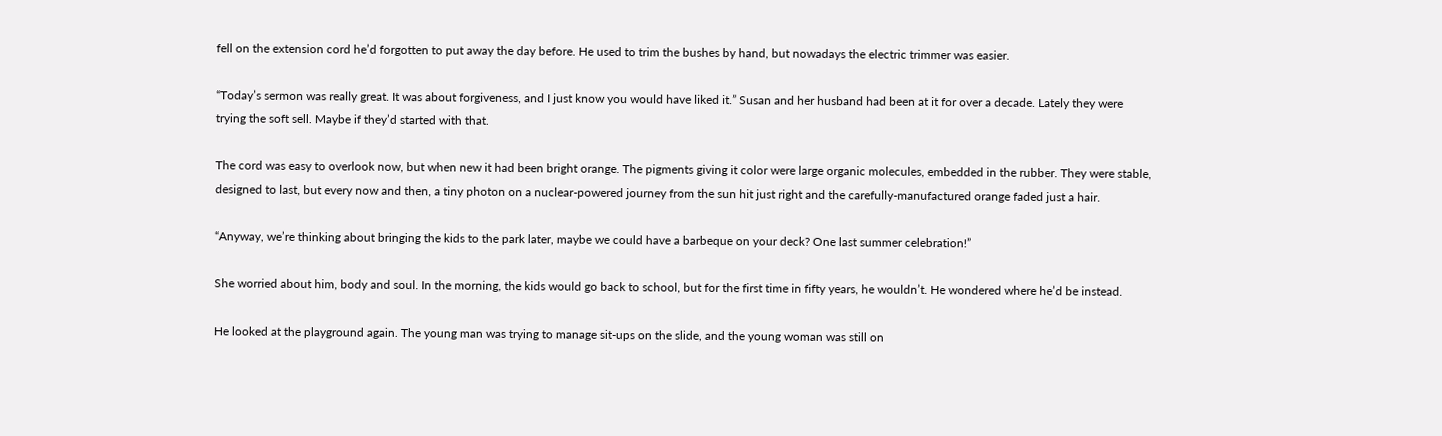fell on the extension cord he’d forgotten to put away the day before. He used to trim the bushes by hand, but nowadays the electric trimmer was easier.

“Today’s sermon was really great. It was about forgiveness, and I just know you would have liked it.” Susan and her husband had been at it for over a decade. Lately they were trying the soft sell. Maybe if they’d started with that.

The cord was easy to overlook now, but when new it had been bright orange. The pigments giving it color were large organic molecules, embedded in the rubber. They were stable, designed to last, but every now and then, a tiny photon on a nuclear-powered journey from the sun hit just right and the carefully-manufactured orange faded just a hair.

“Anyway, we’re thinking about bringing the kids to the park later, maybe we could have a barbeque on your deck? One last summer celebration!”

She worried about him, body and soul. In the morning, the kids would go back to school, but for the first time in fifty years, he wouldn’t. He wondered where he’d be instead.

He looked at the playground again. The young man was trying to manage sit-ups on the slide, and the young woman was still on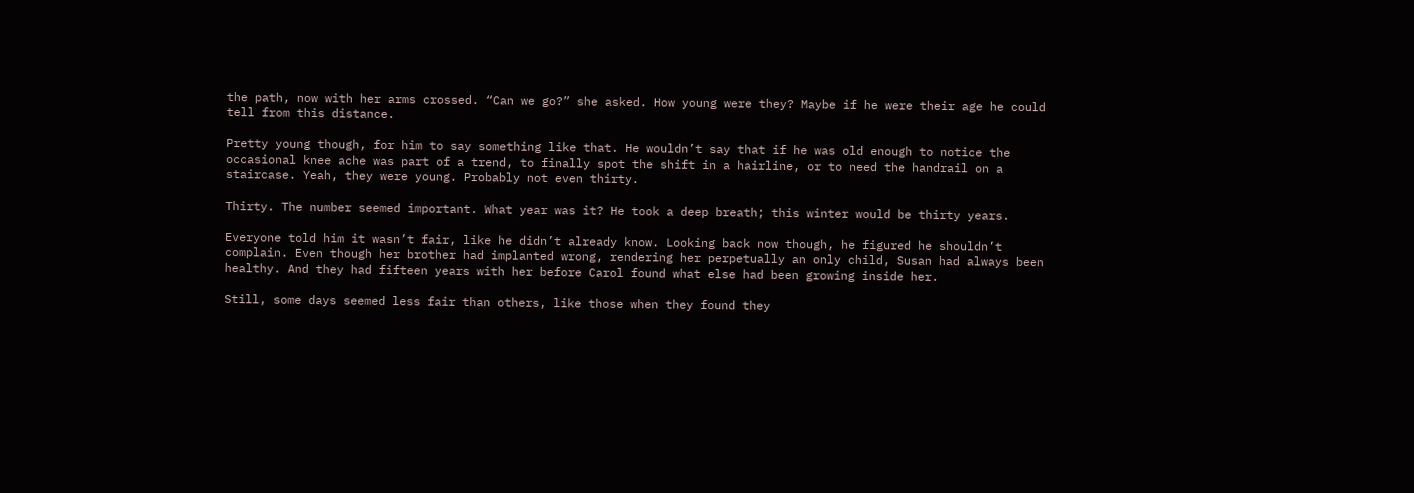the path, now with her arms crossed. “Can we go?” she asked. How young were they? Maybe if he were their age he could tell from this distance.

Pretty young though, for him to say something like that. He wouldn’t say that if he was old enough to notice the occasional knee ache was part of a trend, to finally spot the shift in a hairline, or to need the handrail on a staircase. Yeah, they were young. Probably not even thirty.

Thirty. The number seemed important. What year was it? He took a deep breath; this winter would be thirty years.

Everyone told him it wasn’t fair, like he didn’t already know. Looking back now though, he figured he shouldn’t complain. Even though her brother had implanted wrong, rendering her perpetually an only child, Susan had always been healthy. And they had fifteen years with her before Carol found what else had been growing inside her.

Still, some days seemed less fair than others, like those when they found they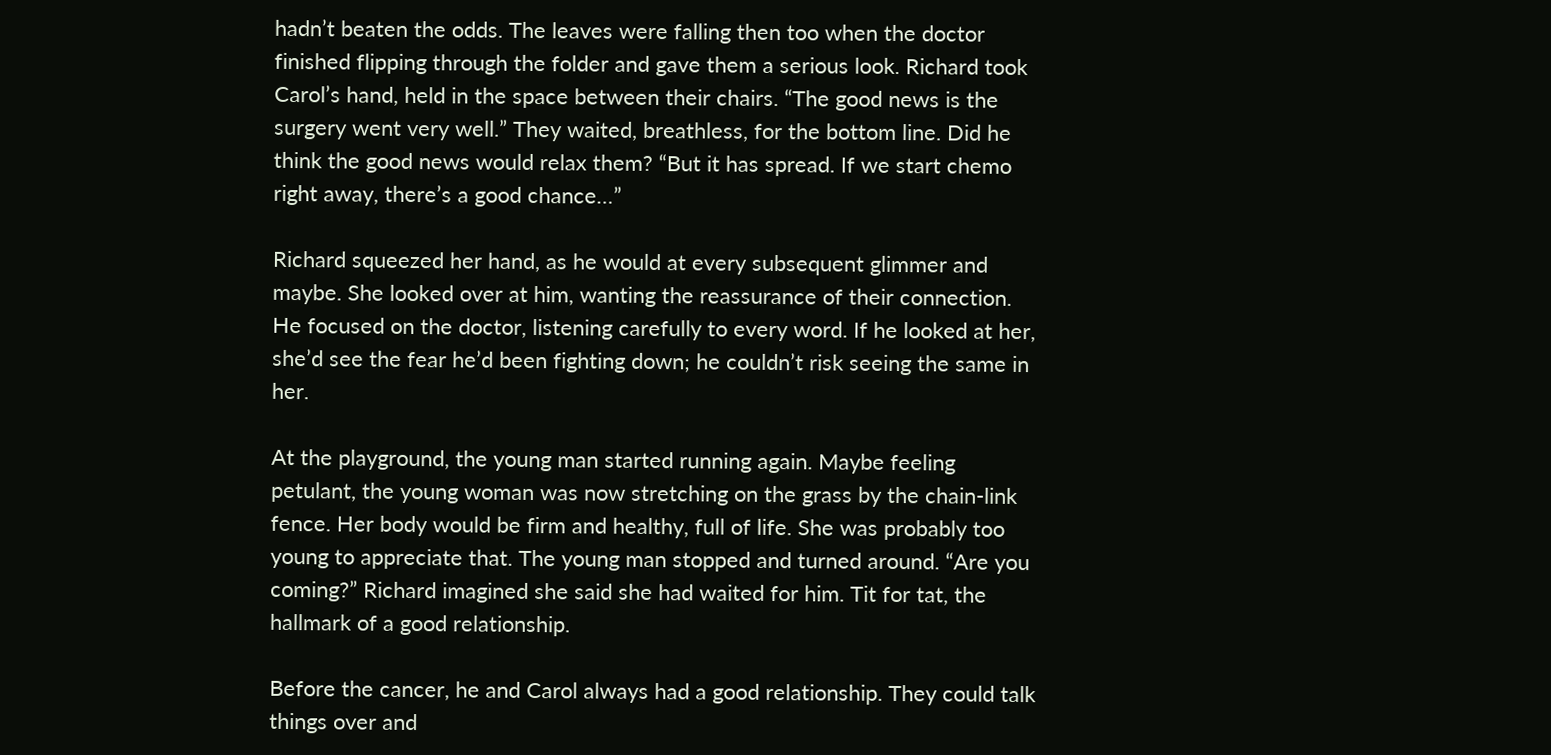hadn’t beaten the odds. The leaves were falling then too when the doctor finished flipping through the folder and gave them a serious look. Richard took Carol’s hand, held in the space between their chairs. “The good news is the surgery went very well.” They waited, breathless, for the bottom line. Did he think the good news would relax them? “But it has spread. If we start chemo right away, there’s a good chance…”

Richard squeezed her hand, as he would at every subsequent glimmer and maybe. She looked over at him, wanting the reassurance of their connection. He focused on the doctor, listening carefully to every word. If he looked at her, she’d see the fear he’d been fighting down; he couldn’t risk seeing the same in her.

At the playground, the young man started running again. Maybe feeling petulant, the young woman was now stretching on the grass by the chain-link fence. Her body would be firm and healthy, full of life. She was probably too young to appreciate that. The young man stopped and turned around. “Are you coming?” Richard imagined she said she had waited for him. Tit for tat, the hallmark of a good relationship.

Before the cancer, he and Carol always had a good relationship. They could talk things over and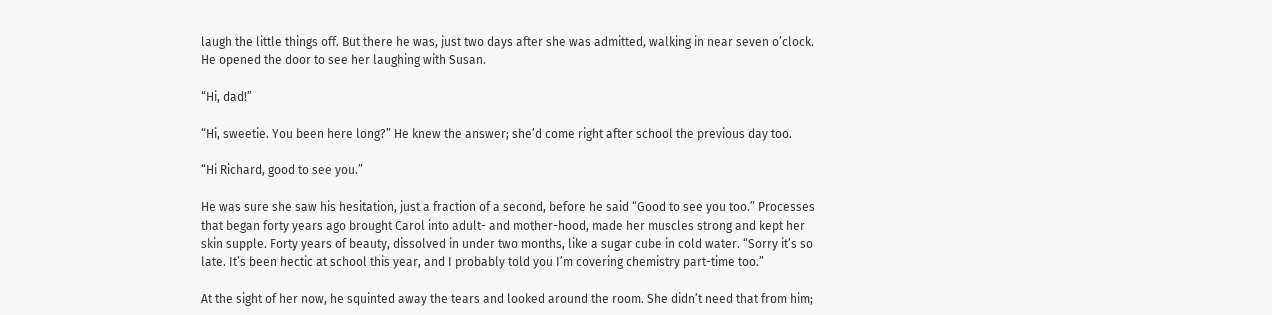laugh the little things off. But there he was, just two days after she was admitted, walking in near seven o’clock. He opened the door to see her laughing with Susan.

“Hi, dad!”

“Hi, sweetie. You been here long?” He knew the answer; she’d come right after school the previous day too.

“Hi Richard, good to see you.”

He was sure she saw his hesitation, just a fraction of a second, before he said “Good to see you too.” Processes that began forty years ago brought Carol into adult- and mother-hood, made her muscles strong and kept her skin supple. Forty years of beauty, dissolved in under two months, like a sugar cube in cold water. “Sorry it’s so late. It’s been hectic at school this year, and I probably told you I’m covering chemistry part-time too.”

At the sight of her now, he squinted away the tears and looked around the room. She didn’t need that from him;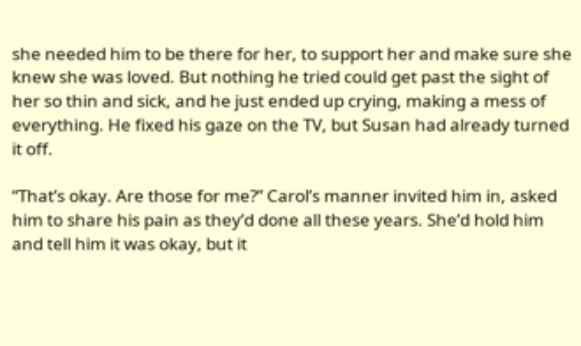she needed him to be there for her, to support her and make sure she knew she was loved. But nothing he tried could get past the sight of her so thin and sick, and he just ended up crying, making a mess of everything. He fixed his gaze on the TV, but Susan had already turned it off.

“That’s okay. Are those for me?” Carol’s manner invited him in, asked him to share his pain as they’d done all these years. She’d hold him and tell him it was okay, but it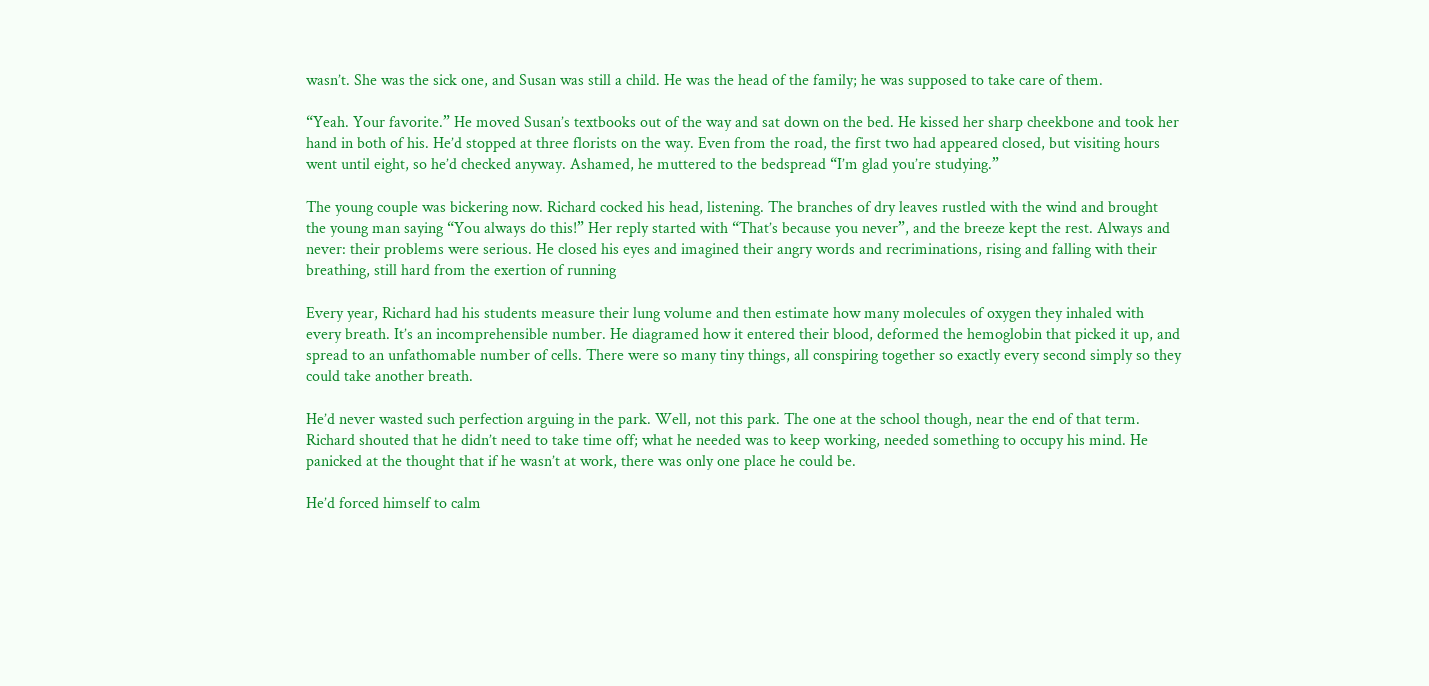wasn’t. She was the sick one, and Susan was still a child. He was the head of the family; he was supposed to take care of them.

“Yeah. Your favorite.” He moved Susan’s textbooks out of the way and sat down on the bed. He kissed her sharp cheekbone and took her hand in both of his. He’d stopped at three florists on the way. Even from the road, the first two had appeared closed, but visiting hours went until eight, so he’d checked anyway. Ashamed, he muttered to the bedspread “I’m glad you’re studying.”

The young couple was bickering now. Richard cocked his head, listening. The branches of dry leaves rustled with the wind and brought the young man saying “You always do this!” Her reply started with “That’s because you never”, and the breeze kept the rest. Always and never: their problems were serious. He closed his eyes and imagined their angry words and recriminations, rising and falling with their breathing, still hard from the exertion of running

Every year, Richard had his students measure their lung volume and then estimate how many molecules of oxygen they inhaled with every breath. It’s an incomprehensible number. He diagramed how it entered their blood, deformed the hemoglobin that picked it up, and spread to an unfathomable number of cells. There were so many tiny things, all conspiring together so exactly every second simply so they could take another breath.

He’d never wasted such perfection arguing in the park. Well, not this park. The one at the school though, near the end of that term. Richard shouted that he didn’t need to take time off; what he needed was to keep working, needed something to occupy his mind. He panicked at the thought that if he wasn’t at work, there was only one place he could be.

He’d forced himself to calm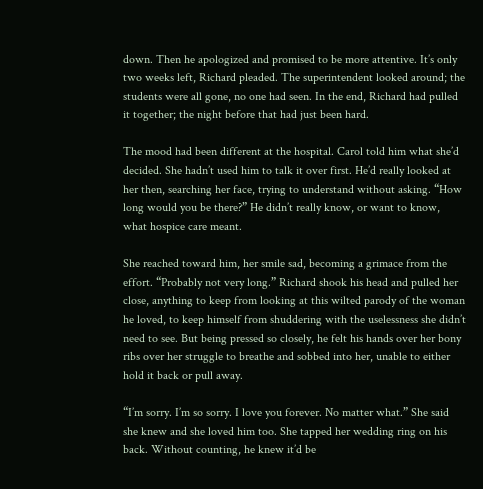down. Then he apologized and promised to be more attentive. It’s only two weeks left, Richard pleaded. The superintendent looked around; the students were all gone, no one had seen. In the end, Richard had pulled it together; the night before that had just been hard.

The mood had been different at the hospital. Carol told him what she’d decided. She hadn’t used him to talk it over first. He’d really looked at her then, searching her face, trying to understand without asking. “How long would you be there?” He didn’t really know, or want to know, what hospice care meant.

She reached toward him, her smile sad, becoming a grimace from the effort. “Probably not very long.” Richard shook his head and pulled her close, anything to keep from looking at this wilted parody of the woman he loved, to keep himself from shuddering with the uselessness she didn’t need to see. But being pressed so closely, he felt his hands over her bony ribs over her struggle to breathe and sobbed into her, unable to either hold it back or pull away.

“I’m sorry. I’m so sorry. I love you forever. No matter what.” She said she knew and she loved him too. She tapped her wedding ring on his back. Without counting, he knew it’d be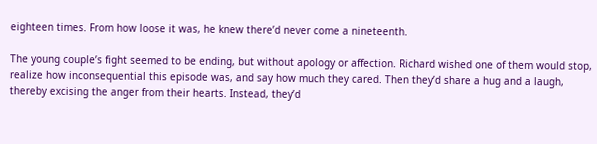eighteen times. From how loose it was, he knew there’d never come a nineteenth.

The young couple’s fight seemed to be ending, but without apology or affection. Richard wished one of them would stop, realize how inconsequential this episode was, and say how much they cared. Then they’d share a hug and a laugh, thereby excising the anger from their hearts. Instead, they’d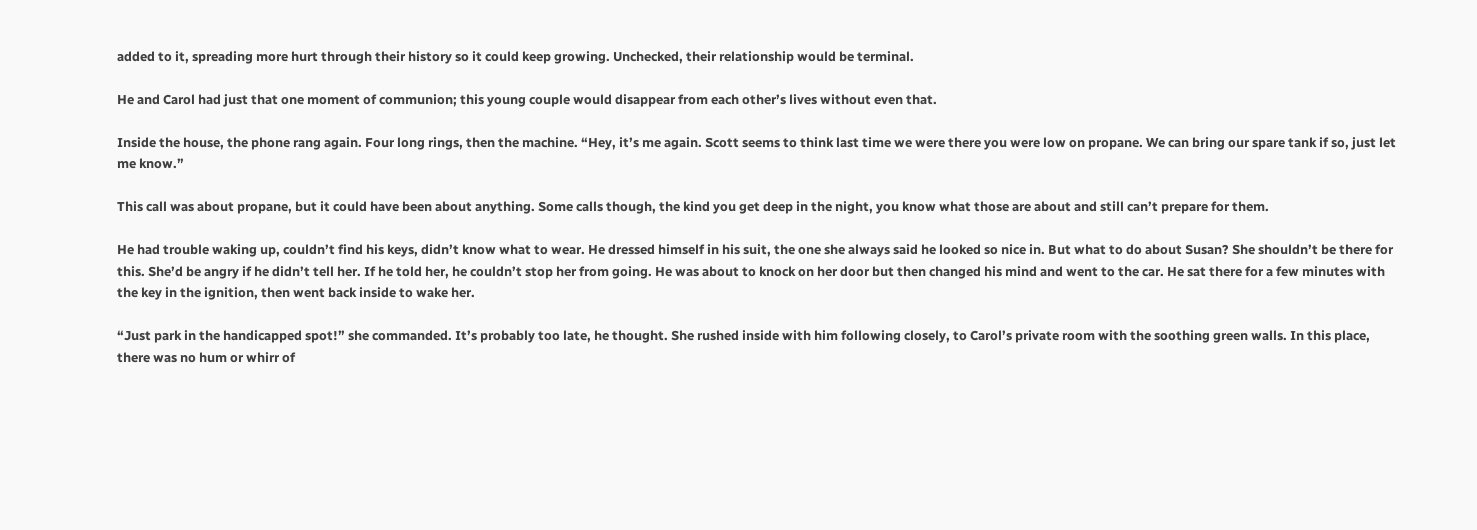added to it, spreading more hurt through their history so it could keep growing. Unchecked, their relationship would be terminal.

He and Carol had just that one moment of communion; this young couple would disappear from each other’s lives without even that.

Inside the house, the phone rang again. Four long rings, then the machine. “Hey, it’s me again. Scott seems to think last time we were there you were low on propane. We can bring our spare tank if so, just let me know.”

This call was about propane, but it could have been about anything. Some calls though, the kind you get deep in the night, you know what those are about and still can’t prepare for them.

He had trouble waking up, couldn’t find his keys, didn’t know what to wear. He dressed himself in his suit, the one she always said he looked so nice in. But what to do about Susan? She shouldn’t be there for this. She’d be angry if he didn’t tell her. If he told her, he couldn’t stop her from going. He was about to knock on her door but then changed his mind and went to the car. He sat there for a few minutes with the key in the ignition, then went back inside to wake her.

“Just park in the handicapped spot!” she commanded. It’s probably too late, he thought. She rushed inside with him following closely, to Carol’s private room with the soothing green walls. In this place, there was no hum or whirr of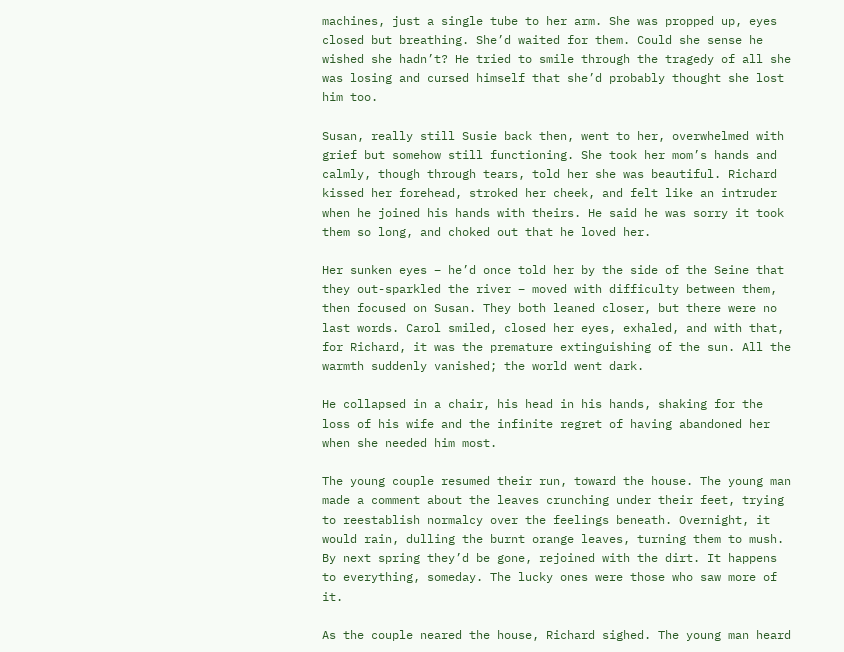machines, just a single tube to her arm. She was propped up, eyes closed but breathing. She’d waited for them. Could she sense he wished she hadn’t? He tried to smile through the tragedy of all she was losing and cursed himself that she’d probably thought she lost him too.

Susan, really still Susie back then, went to her, overwhelmed with grief but somehow still functioning. She took her mom’s hands and calmly, though through tears, told her she was beautiful. Richard kissed her forehead, stroked her cheek, and felt like an intruder when he joined his hands with theirs. He said he was sorry it took them so long, and choked out that he loved her.

Her sunken eyes – he’d once told her by the side of the Seine that they out-sparkled the river – moved with difficulty between them, then focused on Susan. They both leaned closer, but there were no last words. Carol smiled, closed her eyes, exhaled, and with that, for Richard, it was the premature extinguishing of the sun. All the warmth suddenly vanished; the world went dark.

He collapsed in a chair, his head in his hands, shaking for the loss of his wife and the infinite regret of having abandoned her when she needed him most.

The young couple resumed their run, toward the house. The young man made a comment about the leaves crunching under their feet, trying to reestablish normalcy over the feelings beneath. Overnight, it would rain, dulling the burnt orange leaves, turning them to mush. By next spring they’d be gone, rejoined with the dirt. It happens to everything, someday. The lucky ones were those who saw more of it.

As the couple neared the house, Richard sighed. The young man heard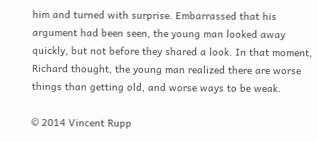him and turned with surprise. Embarrassed that his argument had been seen, the young man looked away quickly, but not before they shared a look. In that moment, Richard thought, the young man realized there are worse things than getting old, and worse ways to be weak.

© 2014 Vincent Rupp